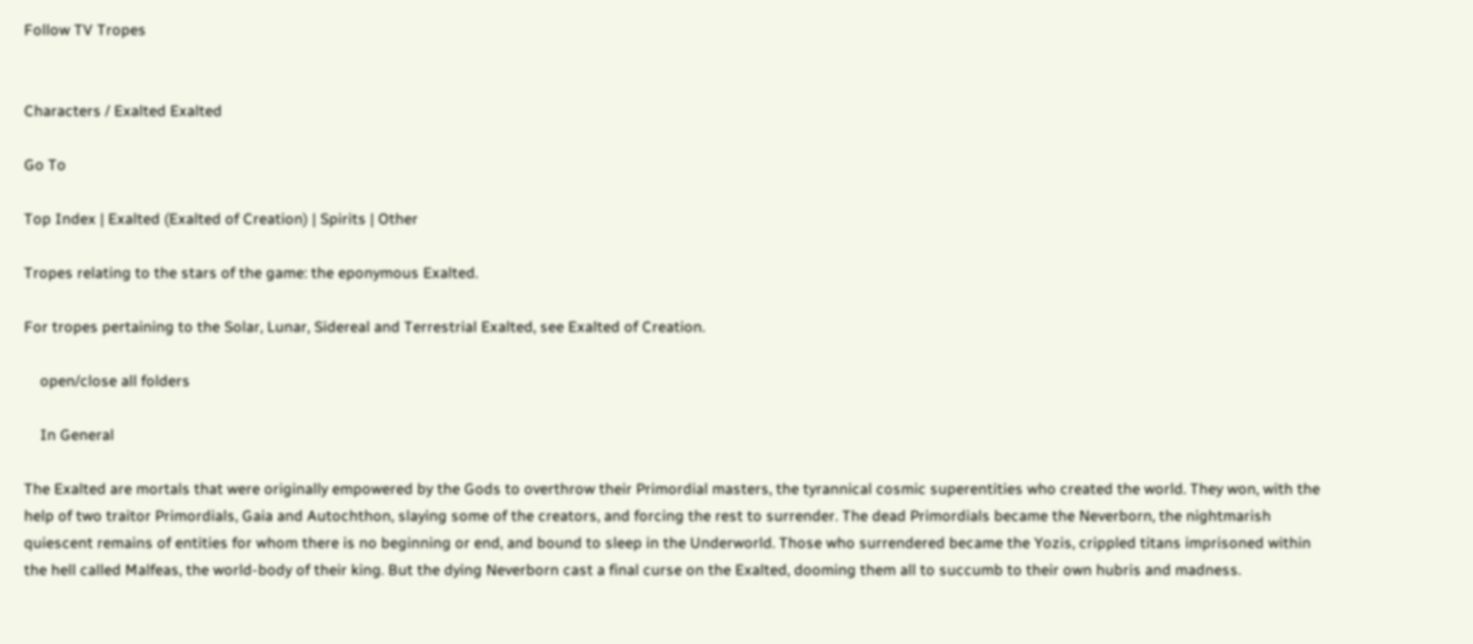Follow TV Tropes


Characters / Exalted Exalted

Go To

Top Index | Exalted (Exalted of Creation) | Spirits | Other

Tropes relating to the stars of the game: the eponymous Exalted.

For tropes pertaining to the Solar, Lunar, Sidereal and Terrestrial Exalted, see Exalted of Creation.

    open/close all folders

    In General

The Exalted are mortals that were originally empowered by the Gods to overthrow their Primordial masters, the tyrannical cosmic superentities who created the world. They won, with the help of two traitor Primordials, Gaia and Autochthon, slaying some of the creators, and forcing the rest to surrender. The dead Primordials became the Neverborn, the nightmarish quiescent remains of entities for whom there is no beginning or end, and bound to sleep in the Underworld. Those who surrendered became the Yozis, crippled titans imprisoned within the hell called Malfeas, the world-body of their king. But the dying Neverborn cast a final curse on the Exalted, dooming them all to succumb to their own hubris and madness.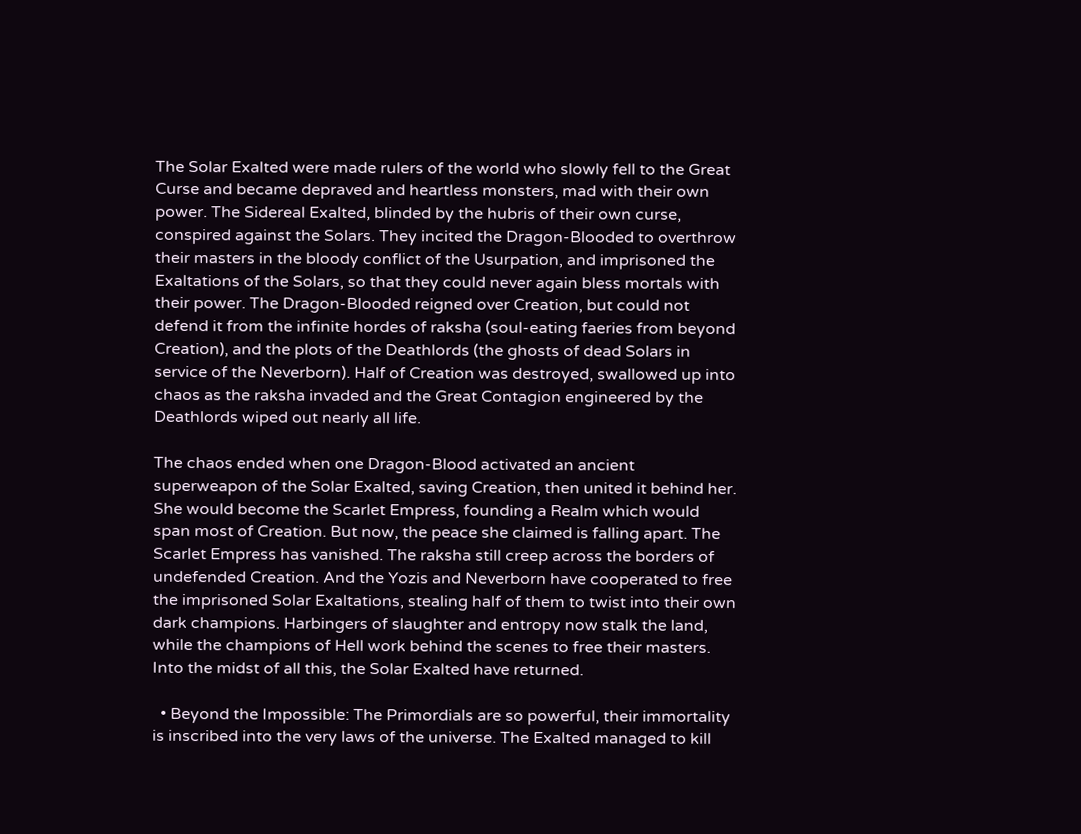The Solar Exalted were made rulers of the world who slowly fell to the Great Curse and became depraved and heartless monsters, mad with their own power. The Sidereal Exalted, blinded by the hubris of their own curse, conspired against the Solars. They incited the Dragon-Blooded to overthrow their masters in the bloody conflict of the Usurpation, and imprisoned the Exaltations of the Solars, so that they could never again bless mortals with their power. The Dragon-Blooded reigned over Creation, but could not defend it from the infinite hordes of raksha (soul-eating faeries from beyond Creation), and the plots of the Deathlords (the ghosts of dead Solars in service of the Neverborn). Half of Creation was destroyed, swallowed up into chaos as the raksha invaded and the Great Contagion engineered by the Deathlords wiped out nearly all life.

The chaos ended when one Dragon-Blood activated an ancient superweapon of the Solar Exalted, saving Creation, then united it behind her. She would become the Scarlet Empress, founding a Realm which would span most of Creation. But now, the peace she claimed is falling apart. The Scarlet Empress has vanished. The raksha still creep across the borders of undefended Creation. And the Yozis and Neverborn have cooperated to free the imprisoned Solar Exaltations, stealing half of them to twist into their own dark champions. Harbingers of slaughter and entropy now stalk the land, while the champions of Hell work behind the scenes to free their masters. Into the midst of all this, the Solar Exalted have returned.

  • Beyond the Impossible: The Primordials are so powerful, their immortality is inscribed into the very laws of the universe. The Exalted managed to kill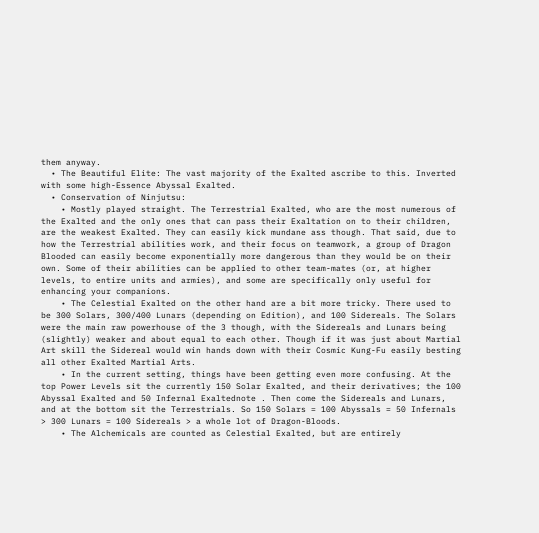them anyway.
  • The Beautiful Elite: The vast majority of the Exalted ascribe to this. Inverted with some high-Essence Abyssal Exalted.
  • Conservation of Ninjutsu:
    • Mostly played straight. The Terrestrial Exalted, who are the most numerous of the Exalted and the only ones that can pass their Exaltation on to their children, are the weakest Exalted. They can easily kick mundane ass though. That said, due to how the Terrestrial abilities work, and their focus on teamwork, a group of Dragon Blooded can easily become exponentially more dangerous than they would be on their own. Some of their abilities can be applied to other team-mates (or, at higher levels, to entire units and armies), and some are specifically only useful for enhancing your companions.
    • The Celestial Exalted on the other hand are a bit more tricky. There used to be 300 Solars, 300/400 Lunars (depending on Edition), and 100 Sidereals. The Solars were the main raw powerhouse of the 3 though, with the Sidereals and Lunars being (slightly) weaker and about equal to each other. Though if it was just about Martial Art skill the Sidereal would win hands down with their Cosmic Kung-Fu easily besting all other Exalted Martial Arts.
    • In the current setting, things have been getting even more confusing. At the top Power Levels sit the currently 150 Solar Exalted, and their derivatives; the 100 Abyssal Exalted and 50 Infernal Exaltednote . Then come the Sidereals and Lunars, and at the bottom sit the Terrestrials. So 150 Solars = 100 Abyssals = 50 Infernals > 300 Lunars = 100 Sidereals > a whole lot of Dragon-Bloods.
    • The Alchemicals are counted as Celestial Exalted, but are entirely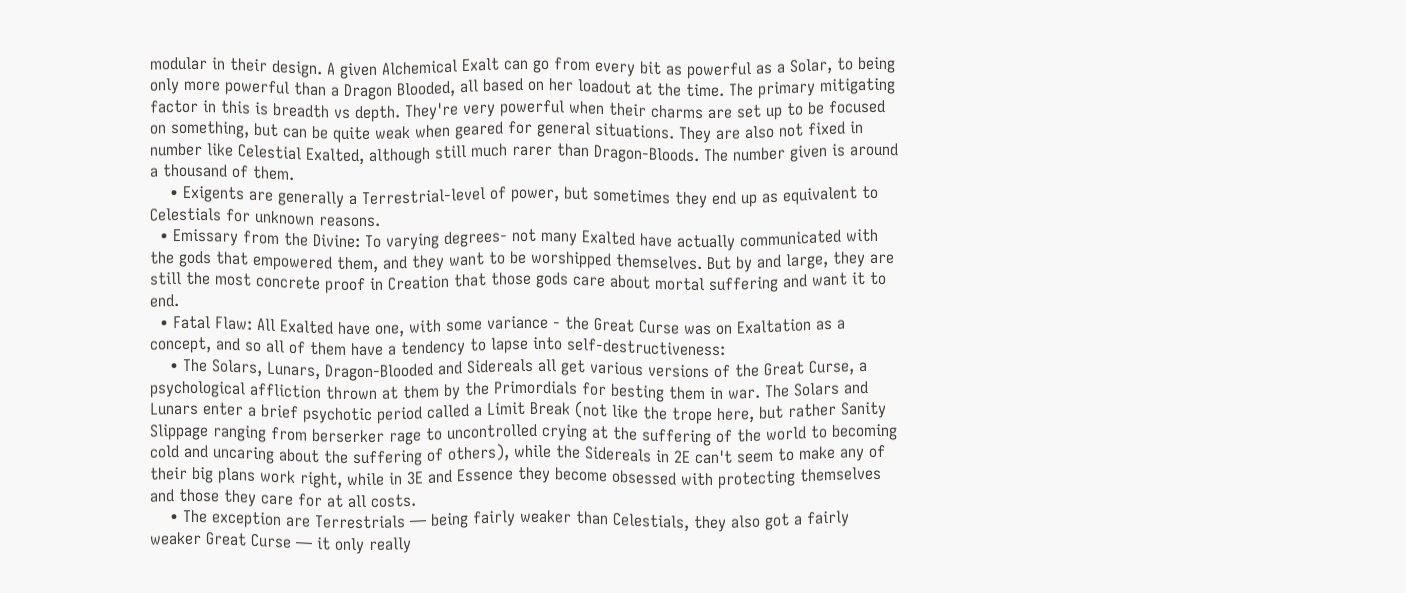modular in their design. A given Alchemical Exalt can go from every bit as powerful as a Solar, to being only more powerful than a Dragon Blooded, all based on her loadout at the time. The primary mitigating factor in this is breadth vs depth. They're very powerful when their charms are set up to be focused on something, but can be quite weak when geared for general situations. They are also not fixed in number like Celestial Exalted, although still much rarer than Dragon-Bloods. The number given is around a thousand of them.
    • Exigents are generally a Terrestrial-level of power, but sometimes they end up as equivalent to Celestials for unknown reasons.
  • Emissary from the Divine: To varying degrees- not many Exalted have actually communicated with the gods that empowered them, and they want to be worshipped themselves. But by and large, they are still the most concrete proof in Creation that those gods care about mortal suffering and want it to end.
  • Fatal Flaw: All Exalted have one, with some variance - the Great Curse was on Exaltation as a concept, and so all of them have a tendency to lapse into self-destructiveness:
    • The Solars, Lunars, Dragon-Blooded and Sidereals all get various versions of the Great Curse, a psychological affliction thrown at them by the Primordials for besting them in war. The Solars and Lunars enter a brief psychotic period called a Limit Break (not like the trope here, but rather Sanity Slippage ranging from berserker rage to uncontrolled crying at the suffering of the world to becoming cold and uncaring about the suffering of others), while the Sidereals in 2E can't seem to make any of their big plans work right, while in 3E and Essence they become obsessed with protecting themselves and those they care for at all costs.
    • The exception are Terrestrials — being fairly weaker than Celestials, they also got a fairly weaker Great Curse — it only really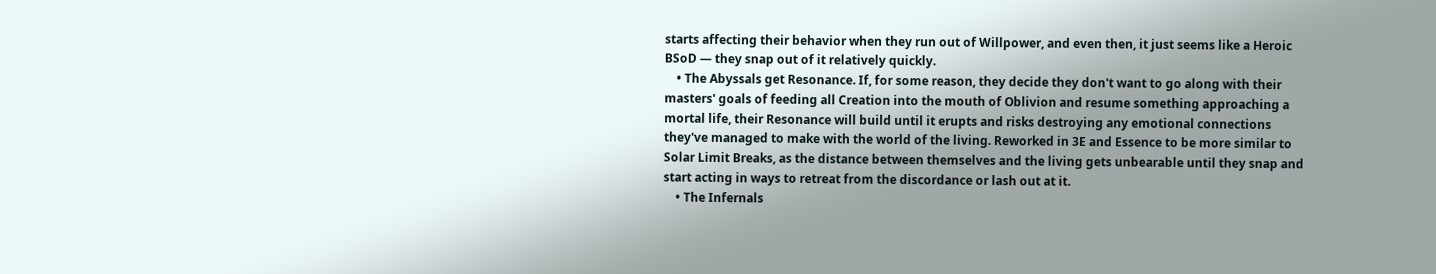starts affecting their behavior when they run out of Willpower, and even then, it just seems like a Heroic BSoD — they snap out of it relatively quickly.
    • The Abyssals get Resonance. If, for some reason, they decide they don't want to go along with their masters' goals of feeding all Creation into the mouth of Oblivion and resume something approaching a mortal life, their Resonance will build until it erupts and risks destroying any emotional connections they've managed to make with the world of the living. Reworked in 3E and Essence to be more similar to Solar Limit Breaks, as the distance between themselves and the living gets unbearable until they snap and start acting in ways to retreat from the discordance or lash out at it.
    • The Infernals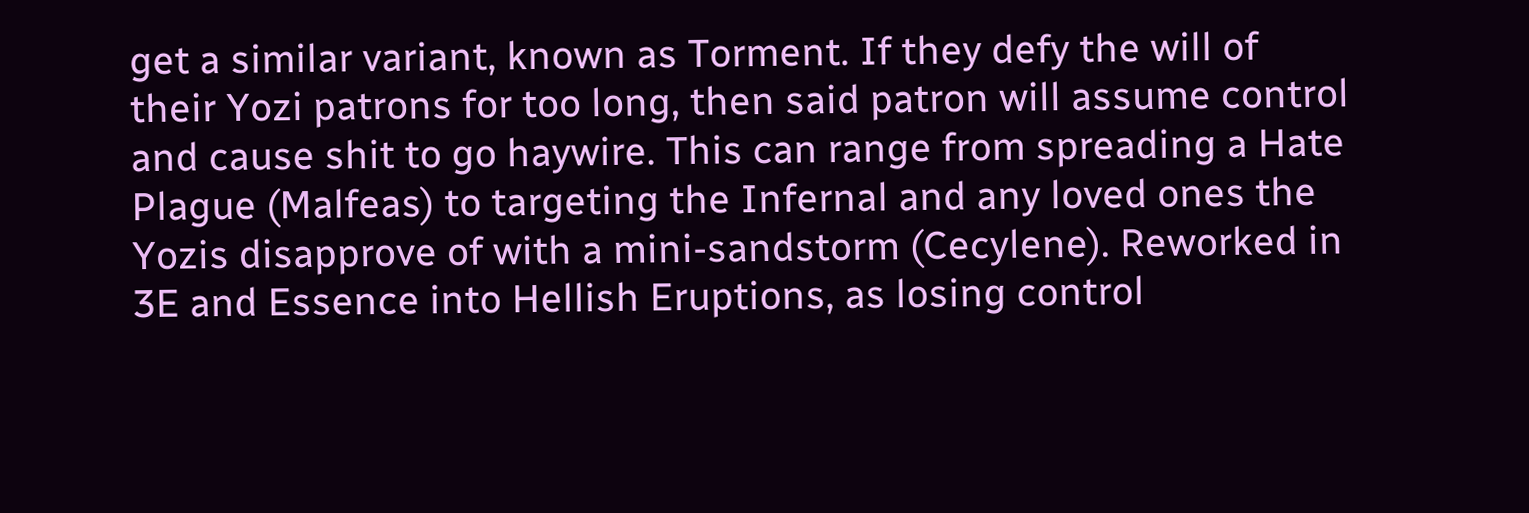get a similar variant, known as Torment. If they defy the will of their Yozi patrons for too long, then said patron will assume control and cause shit to go haywire. This can range from spreading a Hate Plague (Malfeas) to targeting the Infernal and any loved ones the Yozis disapprove of with a mini-sandstorm (Cecylene). Reworked in 3E and Essence into Hellish Eruptions, as losing control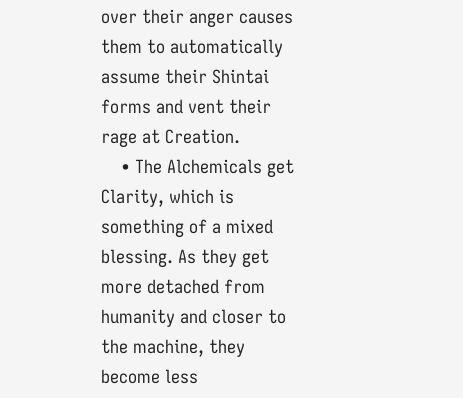over their anger causes them to automatically assume their Shintai forms and vent their rage at Creation.
    • The Alchemicals get Clarity, which is something of a mixed blessing. As they get more detached from humanity and closer to the machine, they become less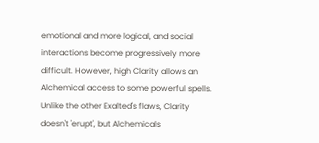emotional and more logical, and social interactions become progressively more difficult. However, high Clarity allows an Alchemical access to some powerful spells. Unlike the other Exalted's flaws, Clarity doesn't 'erupt', but Alchemicals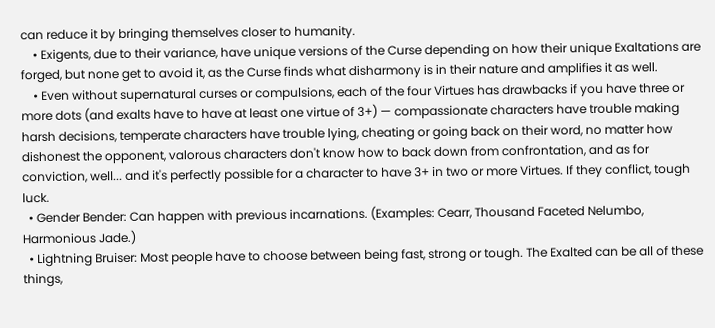can reduce it by bringing themselves closer to humanity.
    • Exigents, due to their variance, have unique versions of the Curse depending on how their unique Exaltations are forged, but none get to avoid it, as the Curse finds what disharmony is in their nature and amplifies it as well.
    • Even without supernatural curses or compulsions, each of the four Virtues has drawbacks if you have three or more dots (and exalts have to have at least one virtue of 3+) — compassionate characters have trouble making harsh decisions, temperate characters have trouble lying, cheating or going back on their word, no matter how dishonest the opponent, valorous characters don't know how to back down from confrontation, and as for conviction, well... and it's perfectly possible for a character to have 3+ in two or more Virtues. If they conflict, tough luck.
  • Gender Bender: Can happen with previous incarnations. (Examples: Cearr, Thousand Faceted Nelumbo, Harmonious Jade.)
  • Lightning Bruiser: Most people have to choose between being fast, strong or tough. The Exalted can be all of these things,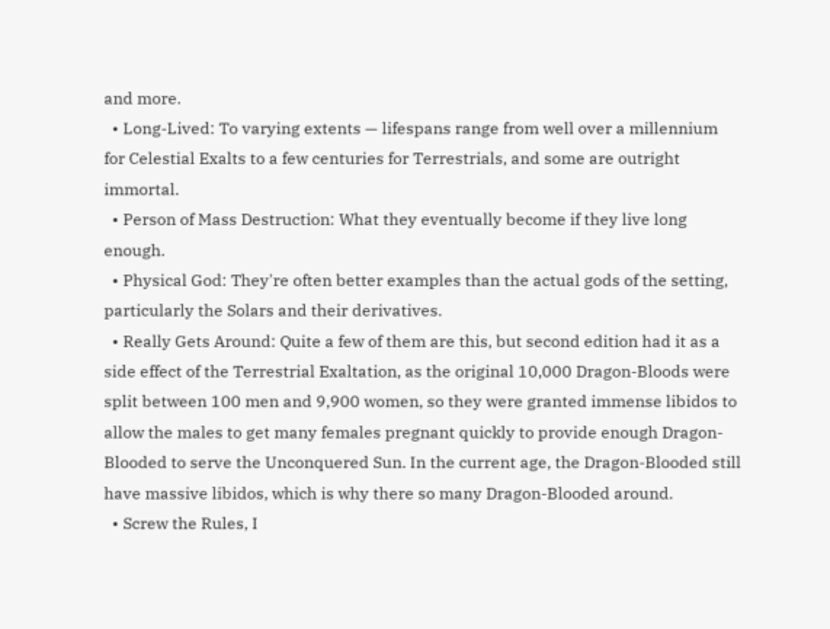and more.
  • Long-Lived: To varying extents — lifespans range from well over a millennium for Celestial Exalts to a few centuries for Terrestrials, and some are outright immortal.
  • Person of Mass Destruction: What they eventually become if they live long enough.
  • Physical God: They're often better examples than the actual gods of the setting, particularly the Solars and their derivatives.
  • Really Gets Around: Quite a few of them are this, but second edition had it as a side effect of the Terrestrial Exaltation, as the original 10,000 Dragon-Bloods were split between 100 men and 9,900 women, so they were granted immense libidos to allow the males to get many females pregnant quickly to provide enough Dragon-Blooded to serve the Unconquered Sun. In the current age, the Dragon-Blooded still have massive libidos, which is why there so many Dragon-Blooded around.
  • Screw the Rules, I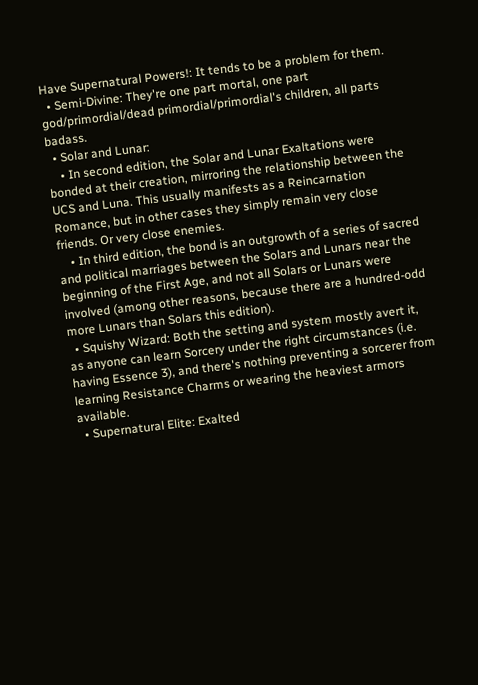Have Supernatural Powers!: It tends to be a problem for them.
  • Semi-Divine: They're one part mortal, one part god/primordial/dead primordial/primordial's children, all parts badass.
  • Solar and Lunar:
    • In second edition, the Solar and Lunar Exaltations were bonded at their creation, mirroring the relationship between the UCS and Luna. This usually manifests as a Reincarnation Romance, but in other cases they simply remain very close friends. Or very close enemies.
    • In third edition, the bond is an outgrowth of a series of sacred and political marriages between the Solars and Lunars near the beginning of the First Age, and not all Solars or Lunars were involved (among other reasons, because there are a hundred-odd more Lunars than Solars this edition).
  • Squishy Wizard: Both the setting and system mostly avert it, as anyone can learn Sorcery under the right circumstances (i.e. having Essence 3), and there's nothing preventing a sorcerer from learning Resistance Charms or wearing the heaviest armors available.
  • Supernatural Elite: Exalted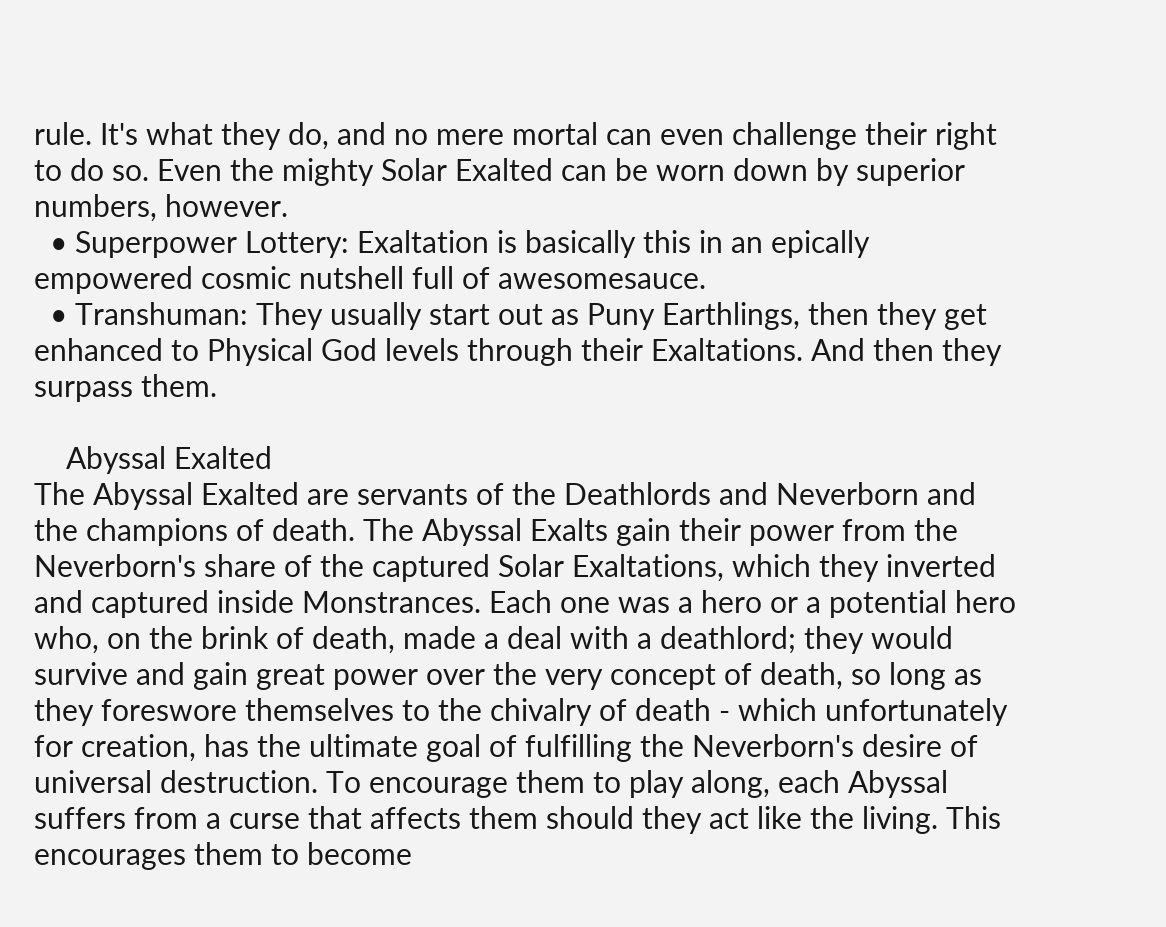rule. It's what they do, and no mere mortal can even challenge their right to do so. Even the mighty Solar Exalted can be worn down by superior numbers, however.
  • Superpower Lottery: Exaltation is basically this in an epically empowered cosmic nutshell full of awesomesauce.
  • Transhuman: They usually start out as Puny Earthlings, then they get enhanced to Physical God levels through their Exaltations. And then they surpass them.

    Abyssal Exalted
The Abyssal Exalted are servants of the Deathlords and Neverborn and the champions of death. The Abyssal Exalts gain their power from the Neverborn's share of the captured Solar Exaltations, which they inverted and captured inside Monstrances. Each one was a hero or a potential hero who, on the brink of death, made a deal with a deathlord; they would survive and gain great power over the very concept of death, so long as they foreswore themselves to the chivalry of death - which unfortunately for creation, has the ultimate goal of fulfilling the Neverborn's desire of universal destruction. To encourage them to play along, each Abyssal suffers from a curse that affects them should they act like the living. This encourages them to become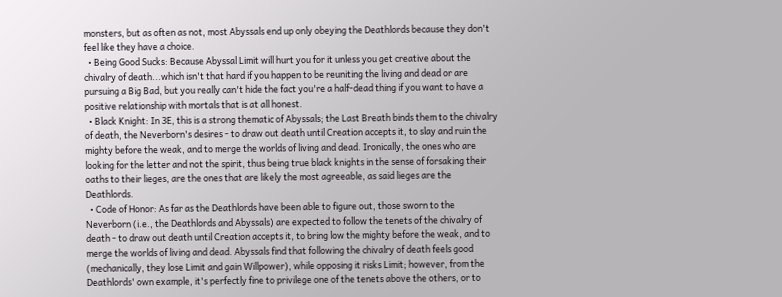monsters, but as often as not, most Abyssals end up only obeying the Deathlords because they don't feel like they have a choice.
  • Being Good Sucks: Because Abyssal Limit will hurt you for it unless you get creative about the chivalry of death...which isn't that hard if you happen to be reuniting the living and dead or are pursuing a Big Bad, but you really can't hide the fact you're a half-dead thing if you want to have a positive relationship with mortals that is at all honest.
  • Black Knight: In 3E, this is a strong thematic of Abyssals; the Last Breath binds them to the chivalry of death, the Neverborn's desires - to draw out death until Creation accepts it, to slay and ruin the mighty before the weak, and to merge the worlds of living and dead. Ironically, the ones who are looking for the letter and not the spirit, thus being true black knights in the sense of forsaking their oaths to their lieges, are the ones that are likely the most agreeable, as said lieges are the Deathlords.
  • Code of Honor: As far as the Deathlords have been able to figure out, those sworn to the Neverborn (i.e., the Deathlords and Abyssals) are expected to follow the tenets of the chivalry of death - to draw out death until Creation accepts it, to bring low the mighty before the weak, and to merge the worlds of living and dead. Abyssals find that following the chivalry of death feels good (mechanically, they lose Limit and gain Willpower), while opposing it risks Limit; however, from the Deathlords' own example, it's perfectly fine to privilege one of the tenets above the others, or to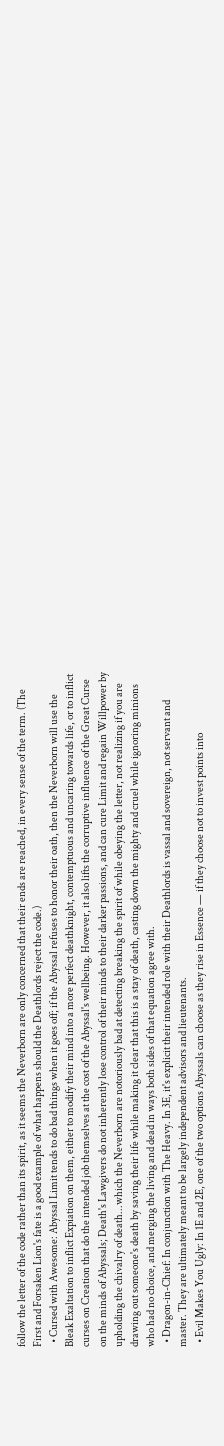follow the letter of the code rather than its spirit, as it seems the Neverborn are only concerned that their ends are reached, in every sense of the term. (The First and Forsaken Lion's fate is a good example of what happens should the Deathlords reject the code.)
  • Cursed with Awesome: Abyssal Limit tends to do bad things when it goes off; if the Abyssal refuses to honor their oath, then the Neverborn will use the Bleak Exaltation to inflict Expiation on them, either to modify their mind into a more perfect deathknight, contemptuous and uncaring towards life, or to inflict curses on Creation that do the intended job themselves at the cost of the Abyssal's wellbeing. However, it also lifts the corruptive influence of the Great Curse on the minds of Abyssals; Death's Lawgivers do not inherently lose control of their minds to their darker passions, and can cure Limit and regain Willpower by upholding the chivalry of death...which the Neverborn are notoriously bad at detecting breaking the spirit of while obeying the letter, not realizing if you are drawing out someone's death by saving their life while making it clear that this is a stay of death, casting down the mighty and cruel while ignoring minions who had no choice, and merging the living and dead in ways both sides of that equation agree with.
  • Dragon-in-Chief: In conjunction with The Heavy. In 3E, it's explicit their intended role with their Deathlords is vassal and sovereign, not servant and master. They are ultimately meant to be largely independent advisors and lieutenants.
  • Evil Makes You Ugly: In 1E and 2E, one of the two options Abyssals can choose as they rise in Essence — if they choose not to invest points into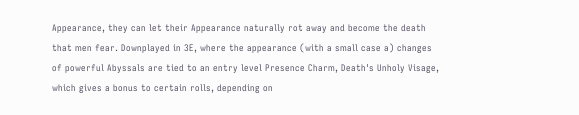Appearance, they can let their Appearance naturally rot away and become the death that men fear. Downplayed in 3E, where the appearance (with a small case a) changes of powerful Abyssals are tied to an entry level Presence Charm, Death's Unholy Visage, which gives a bonus to certain rolls, depending on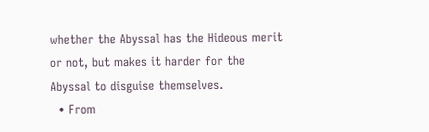whether the Abyssal has the Hideous merit or not, but makes it harder for the Abyssal to disguise themselves.
  • From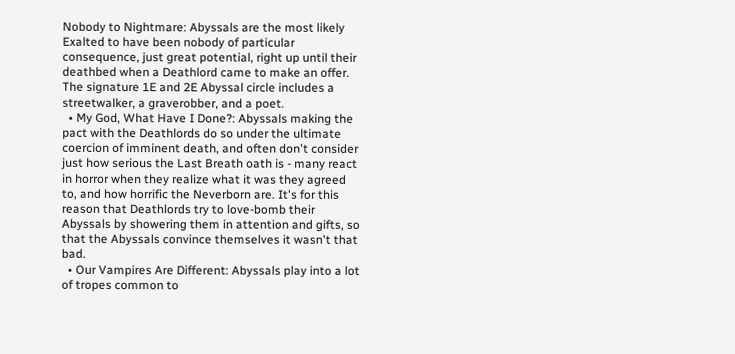Nobody to Nightmare: Abyssals are the most likely Exalted to have been nobody of particular consequence, just great potential, right up until their deathbed when a Deathlord came to make an offer. The signature 1E and 2E Abyssal circle includes a streetwalker, a graverobber, and a poet.
  • My God, What Have I Done?: Abyssals making the pact with the Deathlords do so under the ultimate coercion of imminent death, and often don't consider just how serious the Last Breath oath is - many react in horror when they realize what it was they agreed to, and how horrific the Neverborn are. It's for this reason that Deathlords try to love-bomb their Abyssals by showering them in attention and gifts, so that the Abyssals convince themselves it wasn't that bad.
  • Our Vampires Are Different: Abyssals play into a lot of tropes common to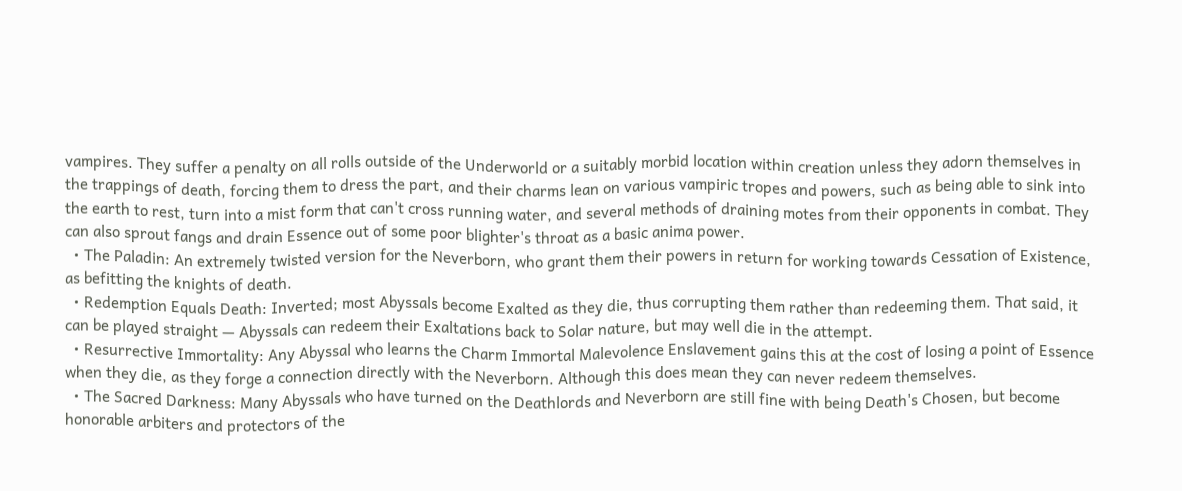vampires. They suffer a penalty on all rolls outside of the Underworld or a suitably morbid location within creation unless they adorn themselves in the trappings of death, forcing them to dress the part, and their charms lean on various vampiric tropes and powers, such as being able to sink into the earth to rest, turn into a mist form that can't cross running water, and several methods of draining motes from their opponents in combat. They can also sprout fangs and drain Essence out of some poor blighter's throat as a basic anima power.
  • The Paladin: An extremely twisted version for the Neverborn, who grant them their powers in return for working towards Cessation of Existence, as befitting the knights of death.
  • Redemption Equals Death: Inverted; most Abyssals become Exalted as they die, thus corrupting them rather than redeeming them. That said, it can be played straight — Abyssals can redeem their Exaltations back to Solar nature, but may well die in the attempt.
  • Resurrective Immortality: Any Abyssal who learns the Charm Immortal Malevolence Enslavement gains this at the cost of losing a point of Essence when they die, as they forge a connection directly with the Neverborn. Although this does mean they can never redeem themselves.
  • The Sacred Darkness: Many Abyssals who have turned on the Deathlords and Neverborn are still fine with being Death's Chosen, but become honorable arbiters and protectors of the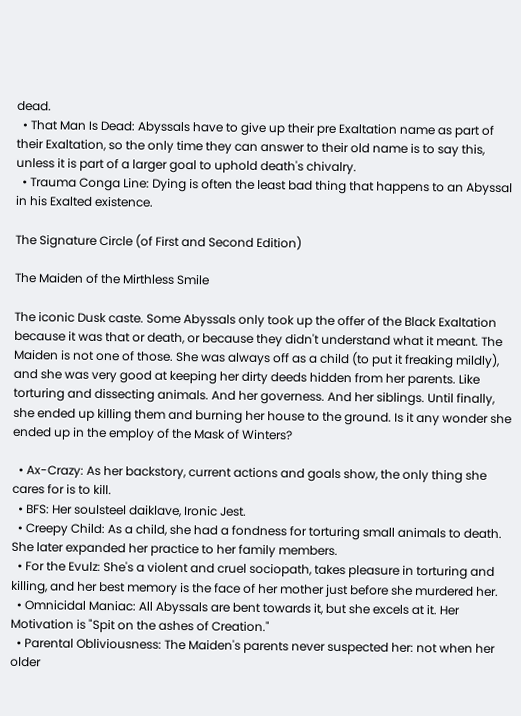dead.
  • That Man Is Dead: Abyssals have to give up their pre Exaltation name as part of their Exaltation, so the only time they can answer to their old name is to say this, unless it is part of a larger goal to uphold death's chivalry.
  • Trauma Conga Line: Dying is often the least bad thing that happens to an Abyssal in his Exalted existence.

The Signature Circle (of First and Second Edition)

The Maiden of the Mirthless Smile

The iconic Dusk caste. Some Abyssals only took up the offer of the Black Exaltation because it was that or death, or because they didn't understand what it meant. The Maiden is not one of those. She was always off as a child (to put it freaking mildly), and she was very good at keeping her dirty deeds hidden from her parents. Like torturing and dissecting animals. And her governess. And her siblings. Until finally, she ended up killing them and burning her house to the ground. Is it any wonder she ended up in the employ of the Mask of Winters?

  • Ax-Crazy: As her backstory, current actions and goals show, the only thing she cares for is to kill.
  • BFS: Her soulsteel daiklave, Ironic Jest.
  • Creepy Child: As a child, she had a fondness for torturing small animals to death. She later expanded her practice to her family members.
  • For the Evulz: She's a violent and cruel sociopath, takes pleasure in torturing and killing, and her best memory is the face of her mother just before she murdered her.
  • Omnicidal Maniac: All Abyssals are bent towards it, but she excels at it. Her Motivation is "Spit on the ashes of Creation."
  • Parental Obliviousness: The Maiden's parents never suspected her: not when her older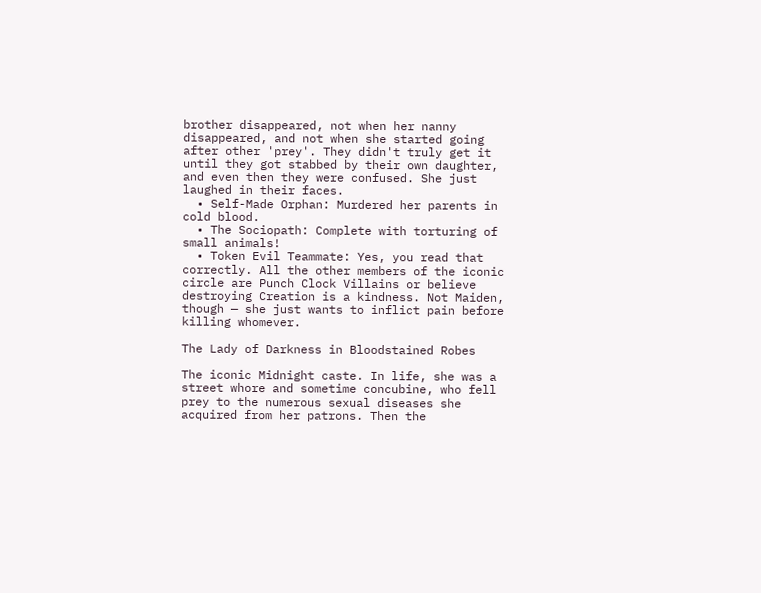brother disappeared, not when her nanny disappeared, and not when she started going after other 'prey'. They didn't truly get it until they got stabbed by their own daughter, and even then they were confused. She just laughed in their faces.
  • Self-Made Orphan: Murdered her parents in cold blood.
  • The Sociopath: Complete with torturing of small animals!
  • Token Evil Teammate: Yes, you read that correctly. All the other members of the iconic circle are Punch Clock Villains or believe destroying Creation is a kindness. Not Maiden, though — she just wants to inflict pain before killing whomever.

The Lady of Darkness in Bloodstained Robes

The iconic Midnight caste. In life, she was a street whore and sometime concubine, who fell prey to the numerous sexual diseases she acquired from her patrons. Then the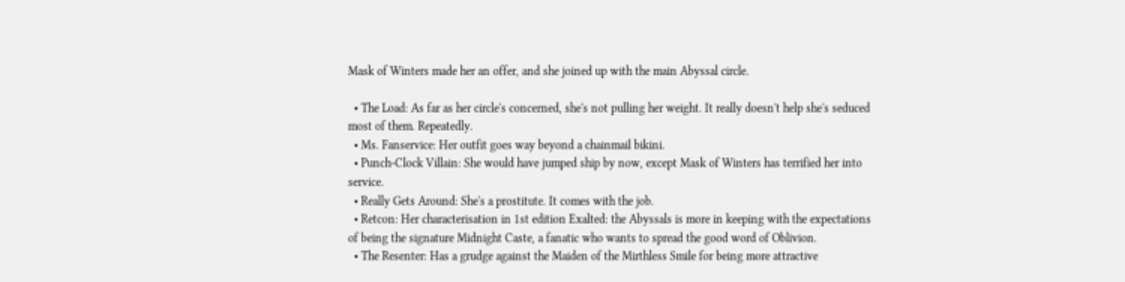Mask of Winters made her an offer, and she joined up with the main Abyssal circle.

  • The Load: As far as her circle's concerned, she's not pulling her weight. It really doesn't help she's seduced most of them. Repeatedly.
  • Ms. Fanservice: Her outfit goes way beyond a chainmail bikini.
  • Punch-Clock Villain: She would have jumped ship by now, except Mask of Winters has terrified her into service.
  • Really Gets Around: She's a prostitute. It comes with the job.
  • Retcon: Her characterisation in 1st edition Exalted: the Abyssals is more in keeping with the expectations of being the signature Midnight Caste, a fanatic who wants to spread the good word of Oblivion.
  • The Resenter: Has a grudge against the Maiden of the Mirthless Smile for being more attractive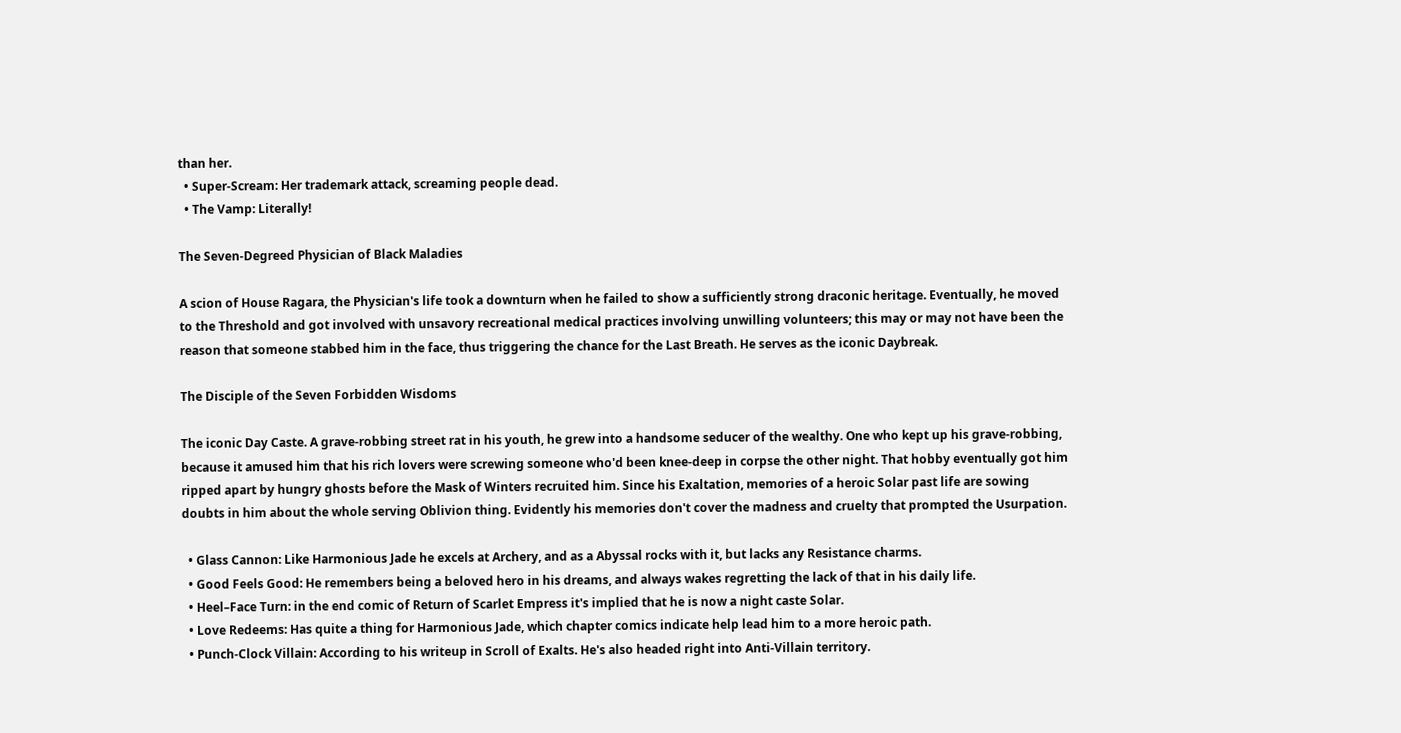than her.
  • Super-Scream: Her trademark attack, screaming people dead.
  • The Vamp: Literally!

The Seven-Degreed Physician of Black Maladies

A scion of House Ragara, the Physician's life took a downturn when he failed to show a sufficiently strong draconic heritage. Eventually, he moved to the Threshold and got involved with unsavory recreational medical practices involving unwilling volunteers; this may or may not have been the reason that someone stabbed him in the face, thus triggering the chance for the Last Breath. He serves as the iconic Daybreak.

The Disciple of the Seven Forbidden Wisdoms

The iconic Day Caste. A grave-robbing street rat in his youth, he grew into a handsome seducer of the wealthy. One who kept up his grave-robbing, because it amused him that his rich lovers were screwing someone who'd been knee-deep in corpse the other night. That hobby eventually got him ripped apart by hungry ghosts before the Mask of Winters recruited him. Since his Exaltation, memories of a heroic Solar past life are sowing doubts in him about the whole serving Oblivion thing. Evidently his memories don't cover the madness and cruelty that prompted the Usurpation.

  • Glass Cannon: Like Harmonious Jade he excels at Archery, and as a Abyssal rocks with it, but lacks any Resistance charms.
  • Good Feels Good: He remembers being a beloved hero in his dreams, and always wakes regretting the lack of that in his daily life.
  • Heel–Face Turn: in the end comic of Return of Scarlet Empress it's implied that he is now a night caste Solar.
  • Love Redeems: Has quite a thing for Harmonious Jade, which chapter comics indicate help lead him to a more heroic path.
  • Punch-Clock Villain: According to his writeup in Scroll of Exalts. He's also headed right into Anti-Villain territory.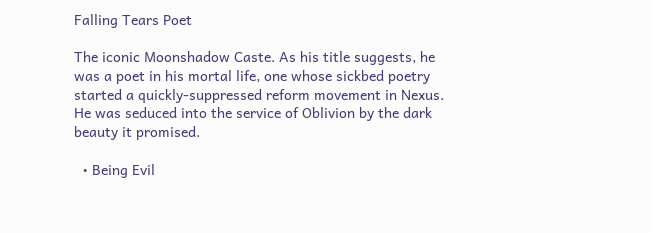Falling Tears Poet

The iconic Moonshadow Caste. As his title suggests, he was a poet in his mortal life, one whose sickbed poetry started a quickly-suppressed reform movement in Nexus. He was seduced into the service of Oblivion by the dark beauty it promised.

  • Being Evil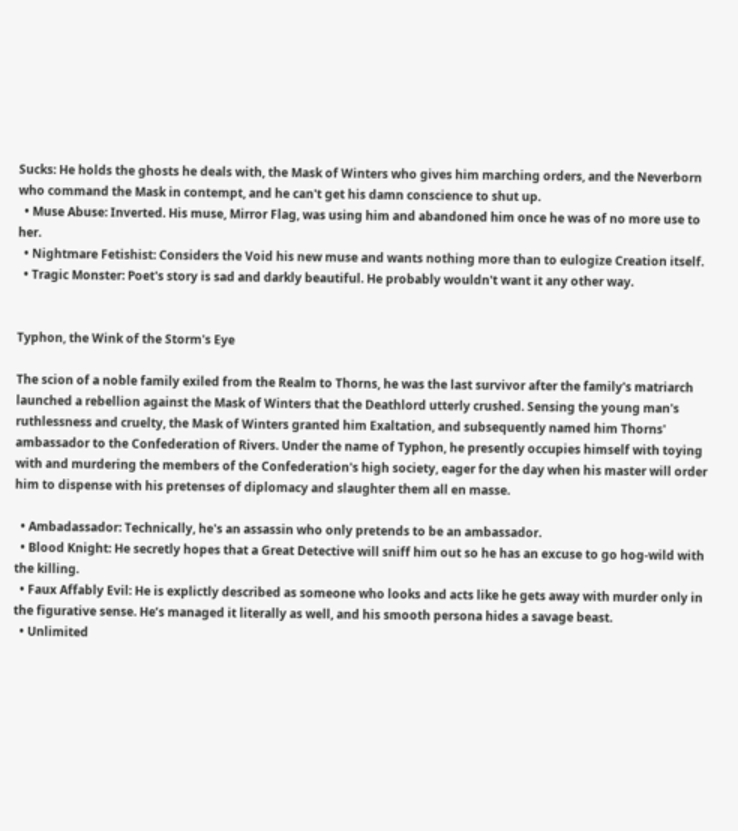Sucks: He holds the ghosts he deals with, the Mask of Winters who gives him marching orders, and the Neverborn who command the Mask in contempt, and he can't get his damn conscience to shut up.
  • Muse Abuse: Inverted. His muse, Mirror Flag, was using him and abandoned him once he was of no more use to her.
  • Nightmare Fetishist: Considers the Void his new muse and wants nothing more than to eulogize Creation itself.
  • Tragic Monster: Poet's story is sad and darkly beautiful. He probably wouldn't want it any other way.


Typhon, the Wink of the Storm's Eye

The scion of a noble family exiled from the Realm to Thorns, he was the last survivor after the family's matriarch launched a rebellion against the Mask of Winters that the Deathlord utterly crushed. Sensing the young man's ruthlessness and cruelty, the Mask of Winters granted him Exaltation, and subsequently named him Thorns' ambassador to the Confederation of Rivers. Under the name of Typhon, he presently occupies himself with toying with and murdering the members of the Confederation's high society, eager for the day when his master will order him to dispense with his pretenses of diplomacy and slaughter them all en masse.

  • Ambadassador: Technically, he's an assassin who only pretends to be an ambassador.
  • Blood Knight: He secretly hopes that a Great Detective will sniff him out so he has an excuse to go hog-wild with the killing.
  • Faux Affably Evil: He is explictly described as someone who looks and acts like he gets away with murder only in the figurative sense. He’s managed it literally as well, and his smooth persona hides a savage beast.
  • Unlimited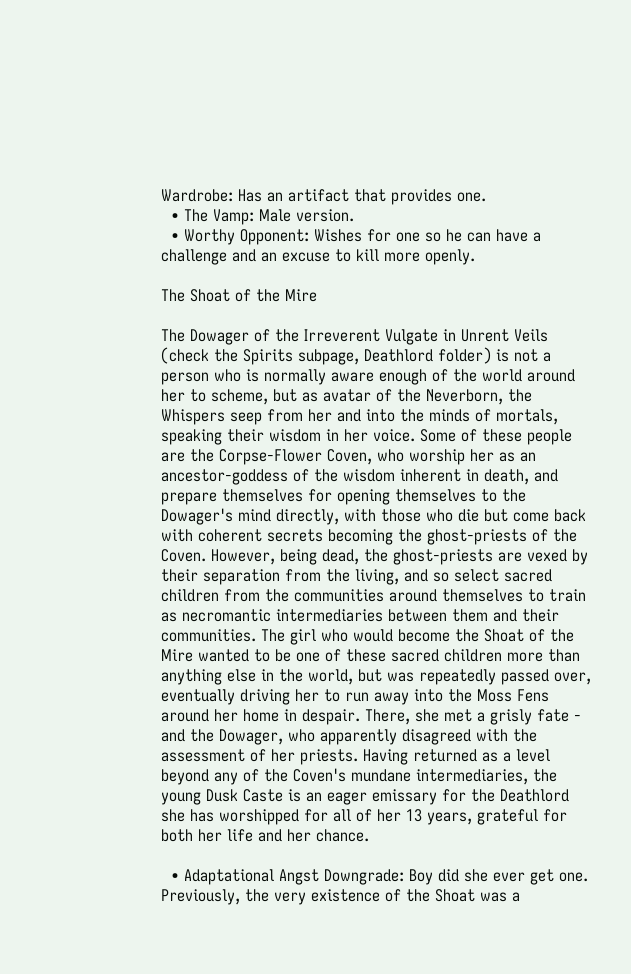Wardrobe: Has an artifact that provides one.
  • The Vamp: Male version.
  • Worthy Opponent: Wishes for one so he can have a challenge and an excuse to kill more openly.

The Shoat of the Mire

The Dowager of the Irreverent Vulgate in Unrent Veils (check the Spirits subpage, Deathlord folder) is not a person who is normally aware enough of the world around her to scheme, but as avatar of the Neverborn, the Whispers seep from her and into the minds of mortals, speaking their wisdom in her voice. Some of these people are the Corpse-Flower Coven, who worship her as an ancestor-goddess of the wisdom inherent in death, and prepare themselves for opening themselves to the Dowager's mind directly, with those who die but come back with coherent secrets becoming the ghost-priests of the Coven. However, being dead, the ghost-priests are vexed by their separation from the living, and so select sacred children from the communities around themselves to train as necromantic intermediaries between them and their communities. The girl who would become the Shoat of the Mire wanted to be one of these sacred children more than anything else in the world, but was repeatedly passed over, eventually driving her to run away into the Moss Fens around her home in despair. There, she met a grisly fate - and the Dowager, who apparently disagreed with the assessment of her priests. Having returned as a level beyond any of the Coven's mundane intermediaries, the young Dusk Caste is an eager emissary for the Deathlord she has worshipped for all of her 13 years, grateful for both her life and her chance.

  • Adaptational Angst Downgrade: Boy did she ever get one. Previously, the very existence of the Shoat was a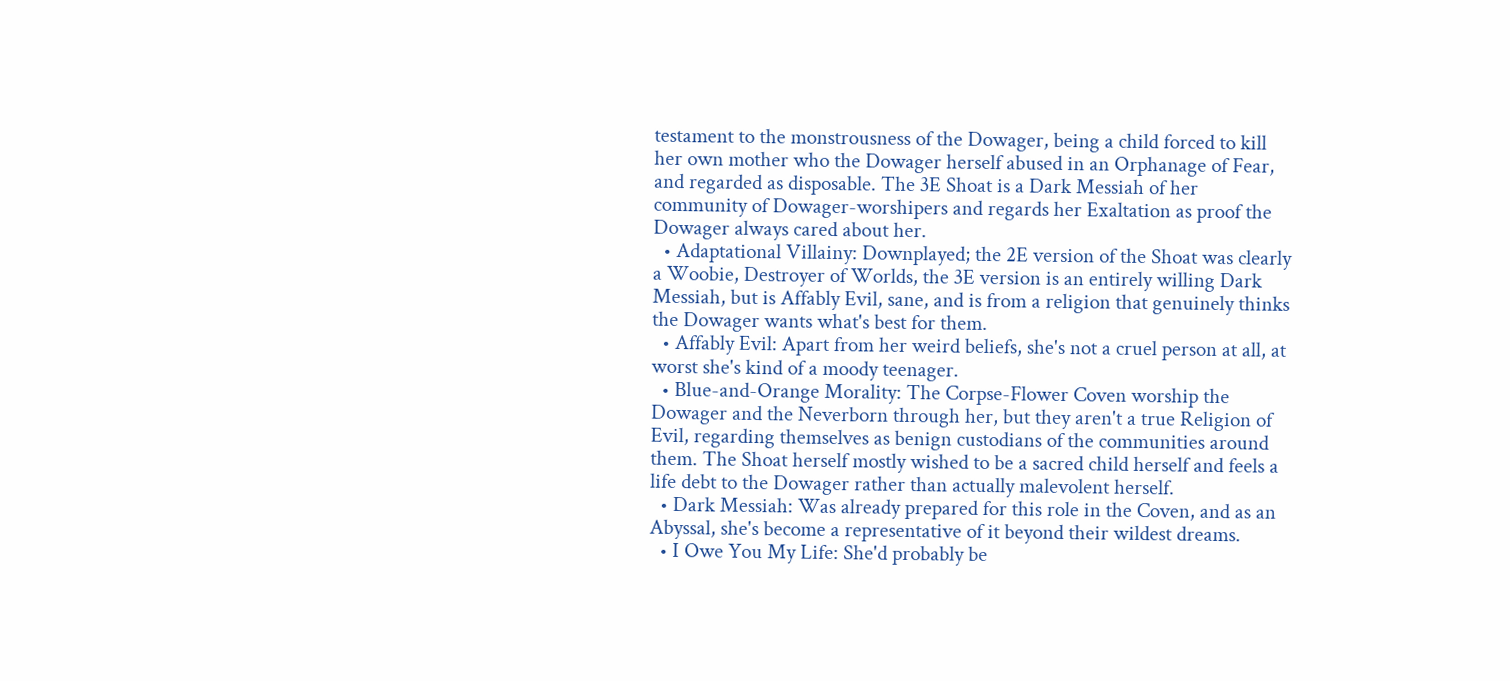testament to the monstrousness of the Dowager, being a child forced to kill her own mother who the Dowager herself abused in an Orphanage of Fear, and regarded as disposable. The 3E Shoat is a Dark Messiah of her community of Dowager-worshipers and regards her Exaltation as proof the Dowager always cared about her.
  • Adaptational Villainy: Downplayed; the 2E version of the Shoat was clearly a Woobie, Destroyer of Worlds, the 3E version is an entirely willing Dark Messiah, but is Affably Evil, sane, and is from a religion that genuinely thinks the Dowager wants what's best for them.
  • Affably Evil: Apart from her weird beliefs, she's not a cruel person at all, at worst she's kind of a moody teenager.
  • Blue-and-Orange Morality: The Corpse-Flower Coven worship the Dowager and the Neverborn through her, but they aren't a true Religion of Evil, regarding themselves as benign custodians of the communities around them. The Shoat herself mostly wished to be a sacred child herself and feels a life debt to the Dowager rather than actually malevolent herself.
  • Dark Messiah: Was already prepared for this role in the Coven, and as an Abyssal, she's become a representative of it beyond their wildest dreams.
  • I Owe You My Life: She'd probably be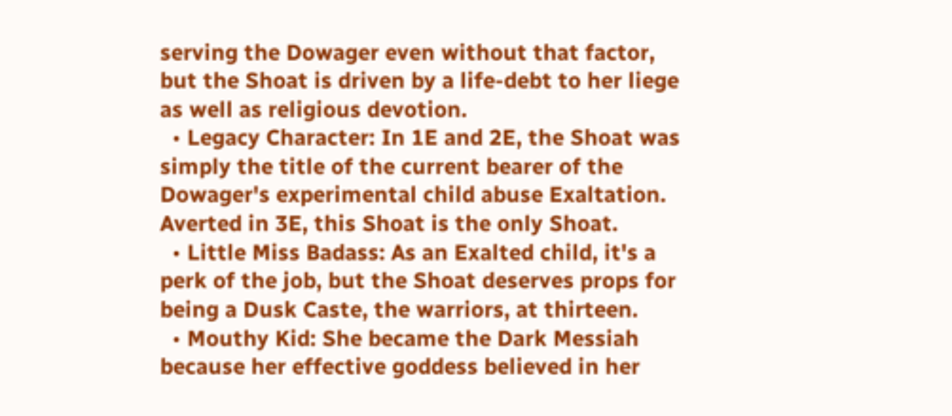serving the Dowager even without that factor, but the Shoat is driven by a life-debt to her liege as well as religious devotion.
  • Legacy Character: In 1E and 2E, the Shoat was simply the title of the current bearer of the Dowager's experimental child abuse Exaltation. Averted in 3E, this Shoat is the only Shoat.
  • Little Miss Badass: As an Exalted child, it's a perk of the job, but the Shoat deserves props for being a Dusk Caste, the warriors, at thirteen.
  • Mouthy Kid: She became the Dark Messiah because her effective goddess believed in her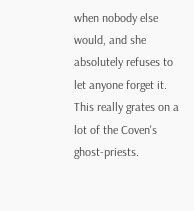when nobody else would, and she absolutely refuses to let anyone forget it. This really grates on a lot of the Coven's ghost-priests.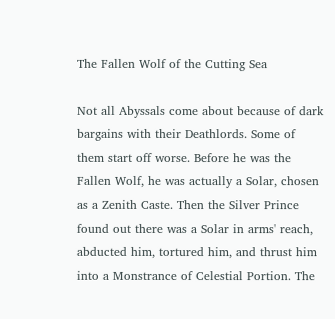The Fallen Wolf of the Cutting Sea

Not all Abyssals come about because of dark bargains with their Deathlords. Some of them start off worse. Before he was the Fallen Wolf, he was actually a Solar, chosen as a Zenith Caste. Then the Silver Prince found out there was a Solar in arms' reach, abducted him, tortured him, and thrust him into a Monstrance of Celestial Portion. The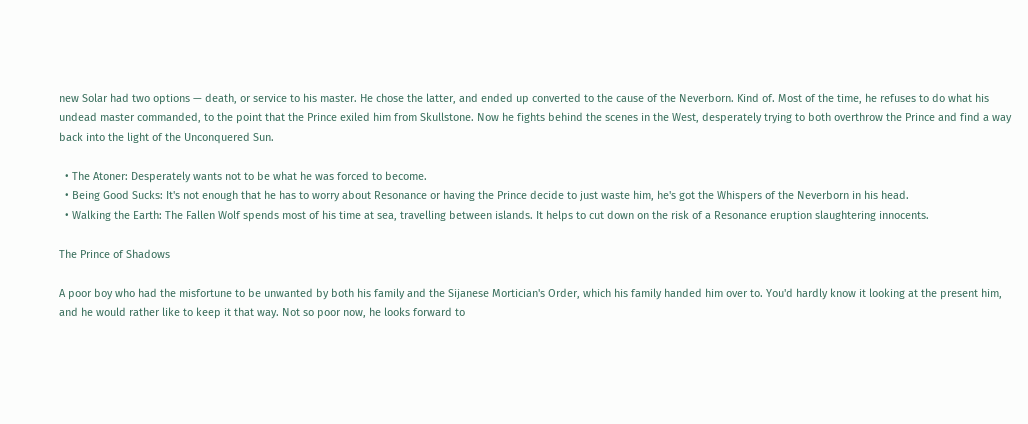new Solar had two options — death, or service to his master. He chose the latter, and ended up converted to the cause of the Neverborn. Kind of. Most of the time, he refuses to do what his undead master commanded, to the point that the Prince exiled him from Skullstone. Now he fights behind the scenes in the West, desperately trying to both overthrow the Prince and find a way back into the light of the Unconquered Sun.

  • The Atoner: Desperately wants not to be what he was forced to become.
  • Being Good Sucks: It's not enough that he has to worry about Resonance or having the Prince decide to just waste him, he's got the Whispers of the Neverborn in his head.
  • Walking the Earth: The Fallen Wolf spends most of his time at sea, travelling between islands. It helps to cut down on the risk of a Resonance eruption slaughtering innocents.

The Prince of Shadows

A poor boy who had the misfortune to be unwanted by both his family and the Sijanese Mortician's Order, which his family handed him over to. You'd hardly know it looking at the present him, and he would rather like to keep it that way. Not so poor now, he looks forward to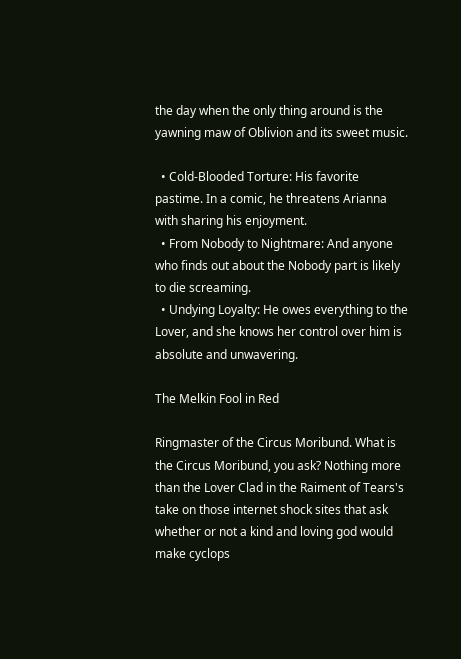the day when the only thing around is the yawning maw of Oblivion and its sweet music.

  • Cold-Blooded Torture: His favorite pastime. In a comic, he threatens Arianna with sharing his enjoyment.
  • From Nobody to Nightmare: And anyone who finds out about the Nobody part is likely to die screaming.
  • Undying Loyalty: He owes everything to the Lover, and she knows her control over him is absolute and unwavering.

The Melkin Fool in Red

Ringmaster of the Circus Moribund. What is the Circus Moribund, you ask? Nothing more than the Lover Clad in the Raiment of Tears's take on those internet shock sites that ask whether or not a kind and loving god would make cyclops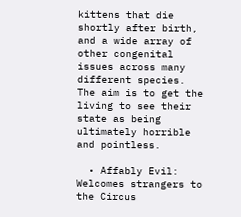kittens that die shortly after birth, and a wide array of other congenital issues across many different species. The aim is to get the living to see their state as being ultimately horrible and pointless.

  • Affably Evil: Welcomes strangers to the Circus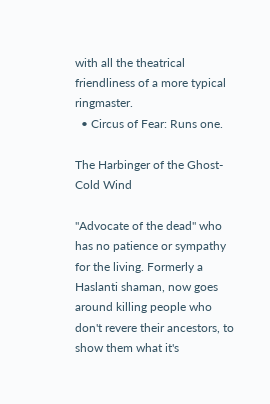with all the theatrical friendliness of a more typical ringmaster.
  • Circus of Fear: Runs one.

The Harbinger of the Ghost-Cold Wind

"Advocate of the dead" who has no patience or sympathy for the living. Formerly a Haslanti shaman, now goes around killing people who don't revere their ancestors, to show them what it's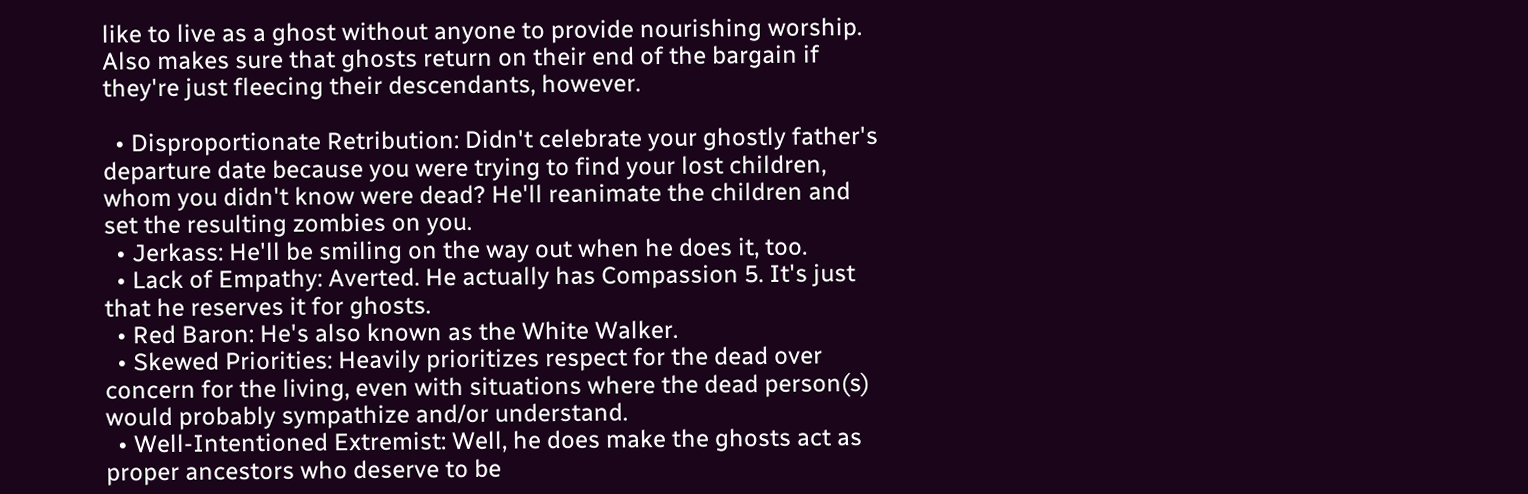like to live as a ghost without anyone to provide nourishing worship. Also makes sure that ghosts return on their end of the bargain if they're just fleecing their descendants, however.

  • Disproportionate Retribution: Didn't celebrate your ghostly father's departure date because you were trying to find your lost children, whom you didn't know were dead? He'll reanimate the children and set the resulting zombies on you.
  • Jerkass: He'll be smiling on the way out when he does it, too.
  • Lack of Empathy: Averted. He actually has Compassion 5. It's just that he reserves it for ghosts.
  • Red Baron: He's also known as the White Walker.
  • Skewed Priorities: Heavily prioritizes respect for the dead over concern for the living, even with situations where the dead person(s) would probably sympathize and/or understand.
  • Well-Intentioned Extremist: Well, he does make the ghosts act as proper ancestors who deserve to be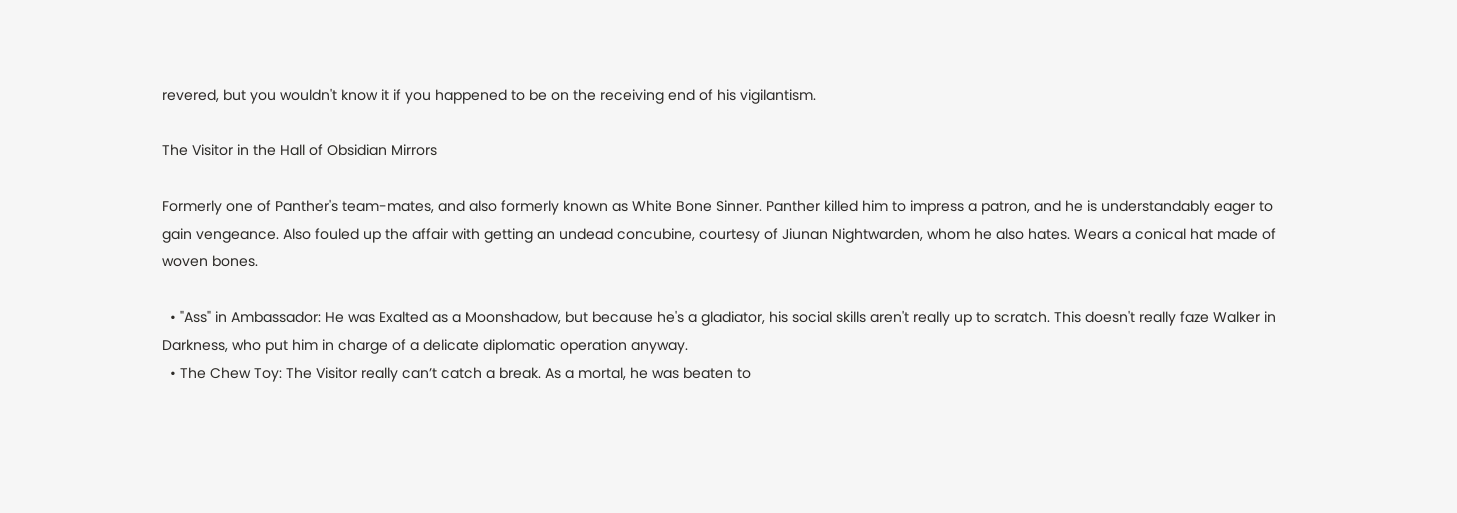revered, but you wouldn't know it if you happened to be on the receiving end of his vigilantism.

The Visitor in the Hall of Obsidian Mirrors

Formerly one of Panther's team-mates, and also formerly known as White Bone Sinner. Panther killed him to impress a patron, and he is understandably eager to gain vengeance. Also fouled up the affair with getting an undead concubine, courtesy of Jiunan Nightwarden, whom he also hates. Wears a conical hat made of woven bones.

  • "Ass" in Ambassador: He was Exalted as a Moonshadow, but because he's a gladiator, his social skills aren't really up to scratch. This doesn't really faze Walker in Darkness, who put him in charge of a delicate diplomatic operation anyway.
  • The Chew Toy: The Visitor really can’t catch a break. As a mortal, he was beaten to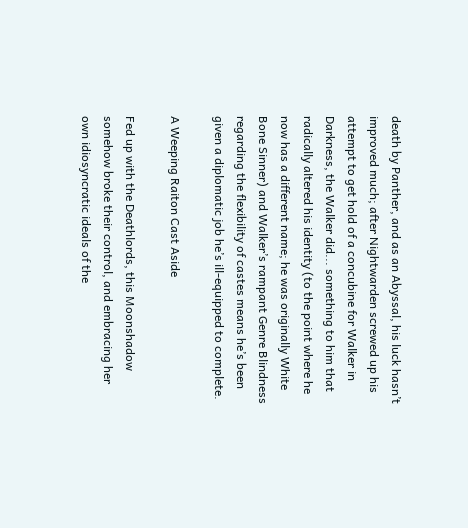death by Panther, and as an Abyssal, his luck hasn’t improved much; after Nightwarden screwed up his attempt to get hold of a concubine for Walker in Darkness, the Walker did... something to him that radically altered his identity (to the point where he now has a different name; he was originally White Bone Sinner) and Walker’s rampant Genre Blindness regarding the flexibility of castes means he’s been given a diplomatic job he’s ill-equipped to complete.

A Weeping Raiton Cast Aside

Fed up with the Deathlords, this Moonshadow somehow broke their control, and embracing her own idiosyncratic ideals of the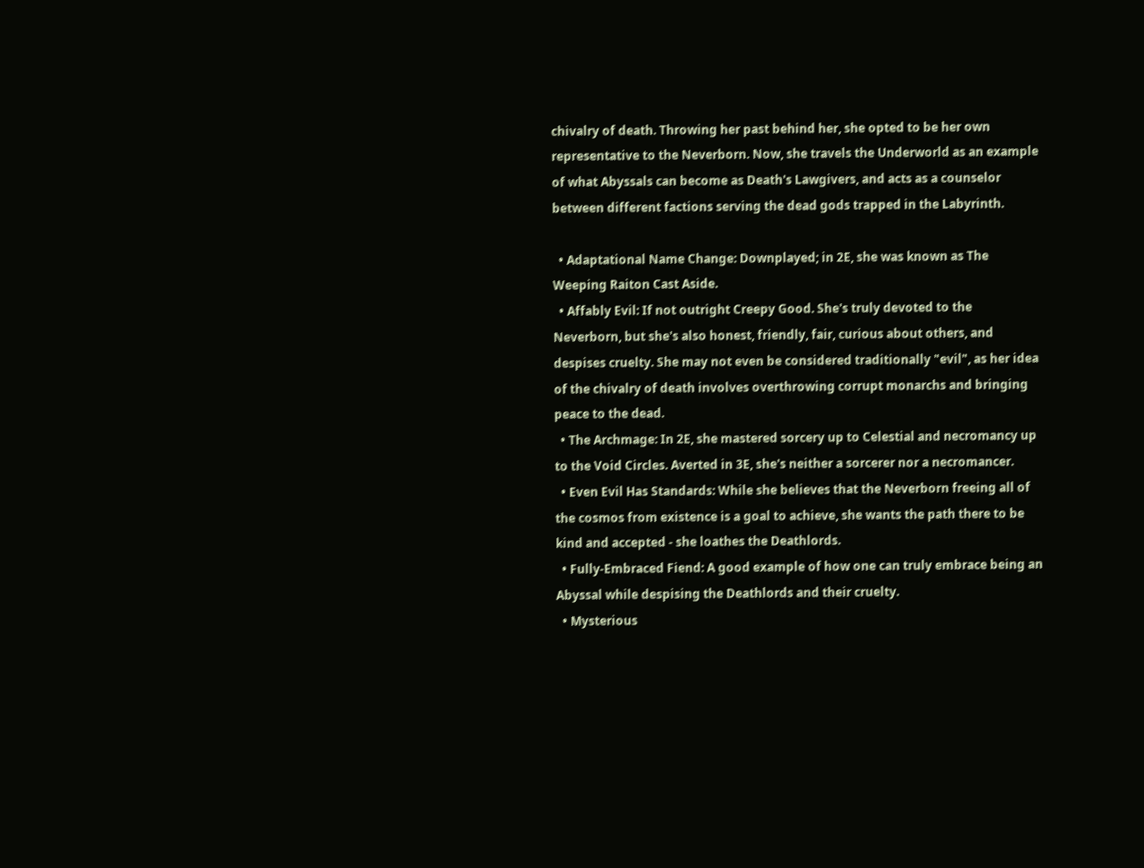chivalry of death. Throwing her past behind her, she opted to be her own representative to the Neverborn. Now, she travels the Underworld as an example of what Abyssals can become as Death's Lawgivers, and acts as a counselor between different factions serving the dead gods trapped in the Labyrinth.

  • Adaptational Name Change: Downplayed; in 2E, she was known as The Weeping Raiton Cast Aside.
  • Affably Evil: If not outright Creepy Good. She's truly devoted to the Neverborn, but she's also honest, friendly, fair, curious about others, and despises cruelty. She may not even be considered traditionally "evil", as her idea of the chivalry of death involves overthrowing corrupt monarchs and bringing peace to the dead.
  • The Archmage: In 2E, she mastered sorcery up to Celestial and necromancy up to the Void Circles. Averted in 3E, she's neither a sorcerer nor a necromancer.
  • Even Evil Has Standards: While she believes that the Neverborn freeing all of the cosmos from existence is a goal to achieve, she wants the path there to be kind and accepted - she loathes the Deathlords.
  • Fully-Embraced Fiend: A good example of how one can truly embrace being an Abyssal while despising the Deathlords and their cruelty.
  • Mysterious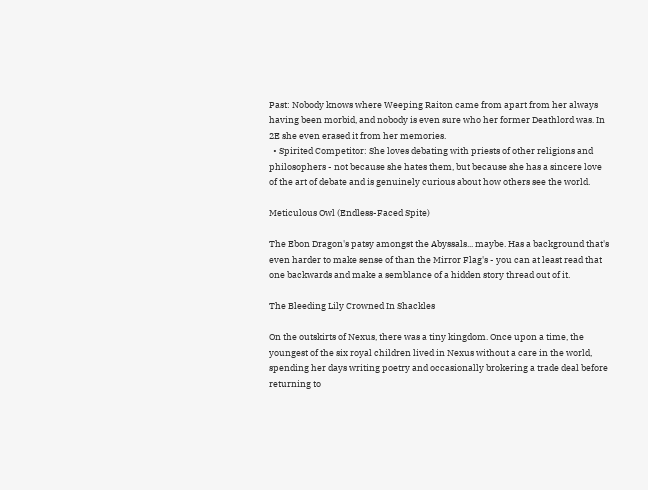Past: Nobody knows where Weeping Raiton came from apart from her always having been morbid, and nobody is even sure who her former Deathlord was. In 2E she even erased it from her memories.
  • Spirited Competitor: She loves debating with priests of other religions and philosophers - not because she hates them, but because she has a sincere love of the art of debate and is genuinely curious about how others see the world.

Meticulous Owl (Endless-Faced Spite)

The Ebon Dragon's patsy amongst the Abyssals... maybe. Has a background that's even harder to make sense of than the Mirror Flag's - you can at least read that one backwards and make a semblance of a hidden story thread out of it.

The Bleeding Lily Crowned In Shackles

On the outskirts of Nexus, there was a tiny kingdom. Once upon a time, the youngest of the six royal children lived in Nexus without a care in the world, spending her days writing poetry and occasionally brokering a trade deal before returning to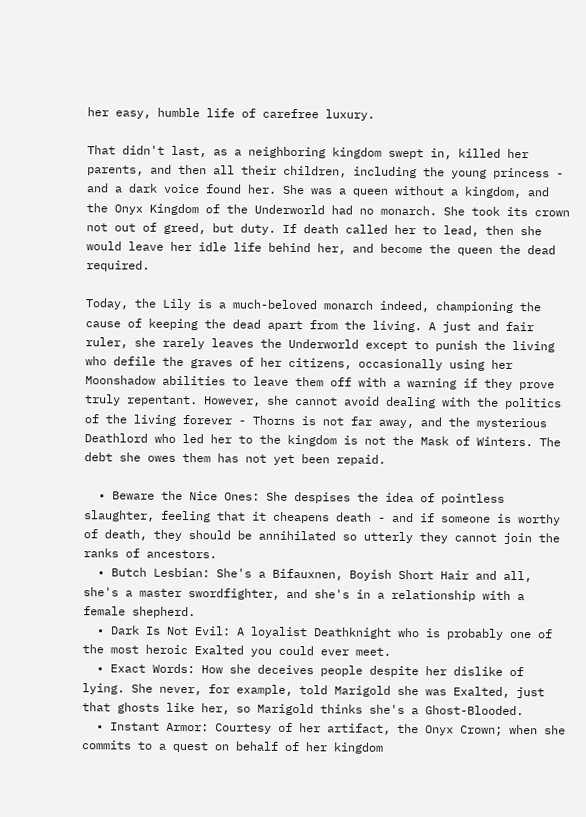her easy, humble life of carefree luxury.

That didn't last, as a neighboring kingdom swept in, killed her parents, and then all their children, including the young princess - and a dark voice found her. She was a queen without a kingdom, and the Onyx Kingdom of the Underworld had no monarch. She took its crown not out of greed, but duty. If death called her to lead, then she would leave her idle life behind her, and become the queen the dead required.

Today, the Lily is a much-beloved monarch indeed, championing the cause of keeping the dead apart from the living. A just and fair ruler, she rarely leaves the Underworld except to punish the living who defile the graves of her citizens, occasionally using her Moonshadow abilities to leave them off with a warning if they prove truly repentant. However, she cannot avoid dealing with the politics of the living forever - Thorns is not far away, and the mysterious Deathlord who led her to the kingdom is not the Mask of Winters. The debt she owes them has not yet been repaid.

  • Beware the Nice Ones: She despises the idea of pointless slaughter, feeling that it cheapens death - and if someone is worthy of death, they should be annihilated so utterly they cannot join the ranks of ancestors.
  • Butch Lesbian: She's a Bifauxnen, Boyish Short Hair and all, she's a master swordfighter, and she's in a relationship with a female shepherd.
  • Dark Is Not Evil: A loyalist Deathknight who is probably one of the most heroic Exalted you could ever meet.
  • Exact Words: How she deceives people despite her dislike of lying. She never, for example, told Marigold she was Exalted, just that ghosts like her, so Marigold thinks she's a Ghost-Blooded.
  • Instant Armor: Courtesy of her artifact, the Onyx Crown; when she commits to a quest on behalf of her kingdom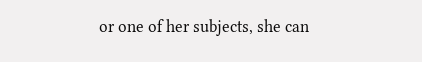or one of her subjects, she can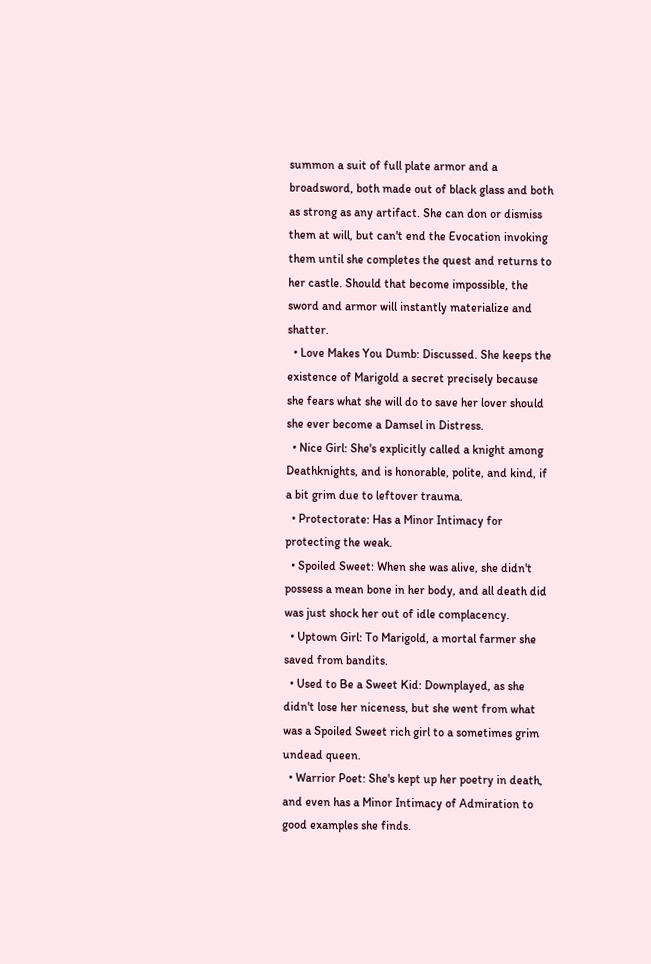summon a suit of full plate armor and a broadsword, both made out of black glass and both as strong as any artifact. She can don or dismiss them at will, but can't end the Evocation invoking them until she completes the quest and returns to her castle. Should that become impossible, the sword and armor will instantly materialize and shatter.
  • Love Makes You Dumb: Discussed. She keeps the existence of Marigold a secret precisely because she fears what she will do to save her lover should she ever become a Damsel in Distress.
  • Nice Girl: She's explicitly called a knight among Deathknights, and is honorable, polite, and kind, if a bit grim due to leftover trauma.
  • Protectorate: Has a Minor Intimacy for protecting the weak.
  • Spoiled Sweet: When she was alive, she didn't possess a mean bone in her body, and all death did was just shock her out of idle complacency.
  • Uptown Girl: To Marigold, a mortal farmer she saved from bandits.
  • Used to Be a Sweet Kid: Downplayed, as she didn't lose her niceness, but she went from what was a Spoiled Sweet rich girl to a sometimes grim undead queen.
  • Warrior Poet: She's kept up her poetry in death, and even has a Minor Intimacy of Admiration to good examples she finds.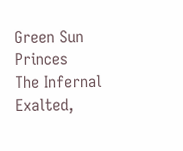Green Sun Princes
The Infernal Exalted,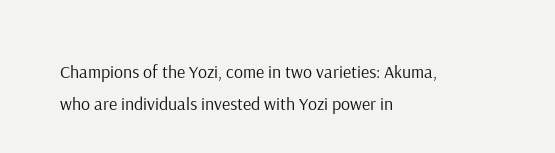Champions of the Yozi, come in two varieties: Akuma, who are individuals invested with Yozi power in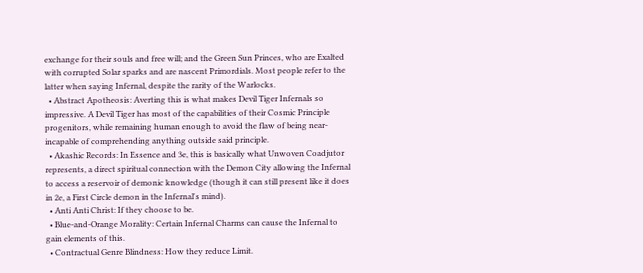exchange for their souls and free will; and the Green Sun Princes, who are Exalted with corrupted Solar sparks and are nascent Primordials. Most people refer to the latter when saying Infernal, despite the rarity of the Warlocks.
  • Abstract Apotheosis: Averting this is what makes Devil Tiger Infernals so impressive. A Devil Tiger has most of the capabilities of their Cosmic Principle progenitors, while remaining human enough to avoid the flaw of being near-incapable of comprehending anything outside said principle.
  • Akashic Records: In Essence and 3e, this is basically what Unwoven Coadjutor represents, a direct spiritual connection with the Demon City allowing the Infernal to access a reservoir of demonic knowledge (though it can still present like it does in 2e, a First Circle demon in the Infernal's mind).
  • Anti Anti Christ: If they choose to be.
  • Blue-and-Orange Morality: Certain Infernal Charms can cause the Infernal to gain elements of this.
  • Contractual Genre Blindness: How they reduce Limit.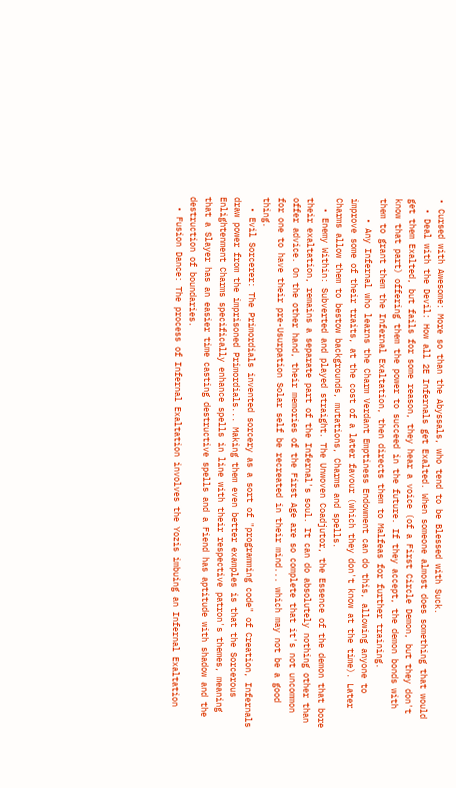• Cursed with Awesome: More so than the Abyssals, who tend to be Blessed with Suck.
  • Deal with the Devil: How all 2E Infernals get Exalted. When someone almost does something that would get them Exalted, but fails for some reason, they hear a voice (of a First Circle Demon, but they don't know that part) offering them the power to succeed in the future. If they accept, the demon bonds with them to grant them the Infernal Exaltation, then directs them to Malfeas for further training.
    • Any Infernal who learns the Charm Verdant Emptiness Endowment can do this, allowing anyone to improve some of their traits, at the cost of a later favour (which they don't know at the time). Later Charms allow them to bestow backgrounds, mutations, Charms and spells.
  • Enemy Within: Subverted and played straight. The Unwoven Coadjutor, the Essence of the demon that bore their exaltation, remains a separate part of the Infernal's soul. It can do absolutely nothing other than offer advice. On the other hand, their memories of the First Age are so complete that it's not uncommon for one to have their pre-Usurpation Solar self be recreated in their mind... which may not be a good thing.
  • Evil Sorcerer: The Primordials invented sorcery as a sort of "programming code" of Creation, Infernals draw power from the imprisoned Primordials... Making them even better examples is that the Sorcerous Enlightenment Charms specifically enhance spells in line with their respective patron's themes, meaning that a Slayer has an easier time casting destructive spells and a Fiend has aptitude with shadow and the destruction of boundaries.
  • Fusion Dance: The process of Infernal Exaltation involves the Yozis imbuing an Infernal Exaltation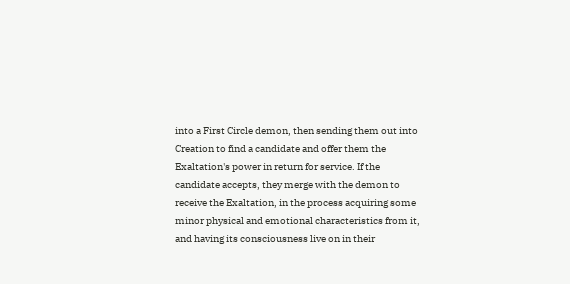into a First Circle demon, then sending them out into Creation to find a candidate and offer them the Exaltation's power in return for service. If the candidate accepts, they merge with the demon to receive the Exaltation, in the process acquiring some minor physical and emotional characteristics from it, and having its consciousness live on in their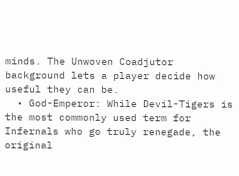minds. The Unwoven Coadjutor background lets a player decide how useful they can be.
  • God-Emperor: While Devil-Tigers is the most commonly used term for Infernals who go truly renegade, the original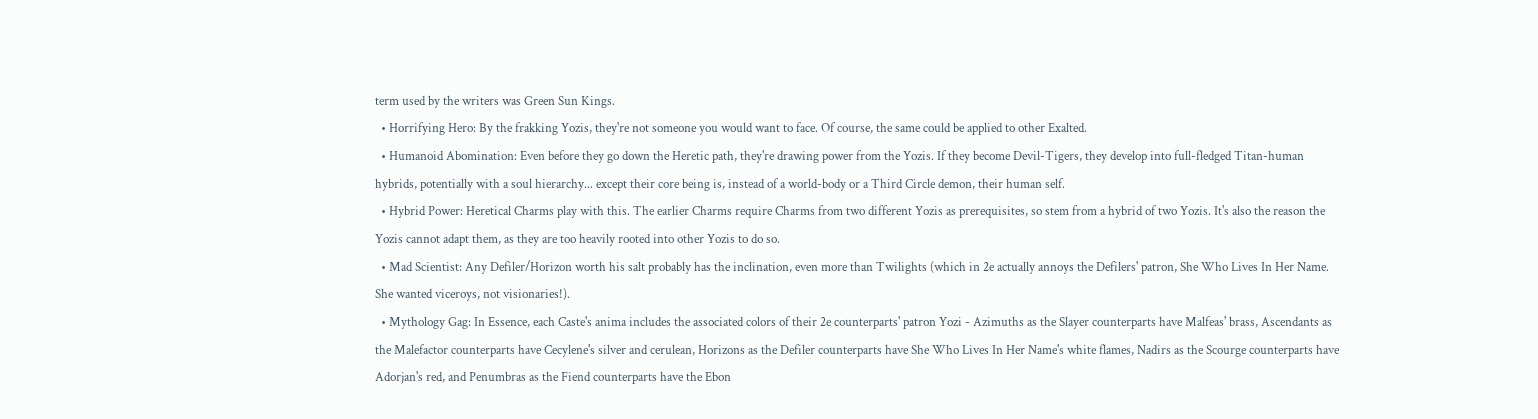term used by the writers was Green Sun Kings.
  • Horrifying Hero: By the frakking Yozis, they're not someone you would want to face. Of course, the same could be applied to other Exalted.
  • Humanoid Abomination: Even before they go down the Heretic path, they're drawing power from the Yozis. If they become Devil-Tigers, they develop into full-fledged Titan-human hybrids, potentially with a soul hierarchy... except their core being is, instead of a world-body or a Third Circle demon, their human self.
  • Hybrid Power: Heretical Charms play with this. The earlier Charms require Charms from two different Yozis as prerequisites, so stem from a hybrid of two Yozis. It's also the reason the Yozis cannot adapt them, as they are too heavily rooted into other Yozis to do so.
  • Mad Scientist: Any Defiler/Horizon worth his salt probably has the inclination, even more than Twilights (which in 2e actually annoys the Defilers' patron, She Who Lives In Her Name. She wanted viceroys, not visionaries!).
  • Mythology Gag: In Essence, each Caste's anima includes the associated colors of their 2e counterparts' patron Yozi - Azimuths as the Slayer counterparts have Malfeas' brass, Ascendants as the Malefactor counterparts have Cecylene's silver and cerulean, Horizons as the Defiler counterparts have She Who Lives In Her Name's white flames, Nadirs as the Scourge counterparts have Adorjan's red, and Penumbras as the Fiend counterparts have the Ebon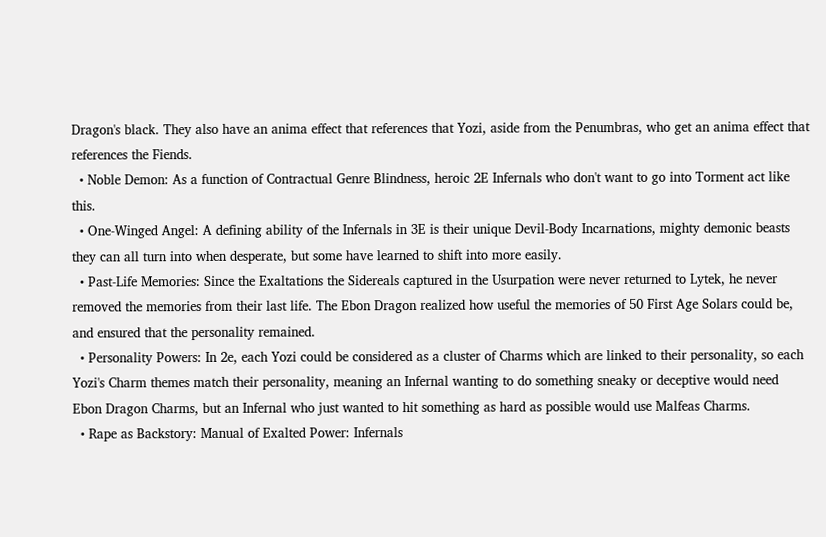Dragon's black. They also have an anima effect that references that Yozi, aside from the Penumbras, who get an anima effect that references the Fiends.
  • Noble Demon: As a function of Contractual Genre Blindness, heroic 2E Infernals who don't want to go into Torment act like this.
  • One-Winged Angel: A defining ability of the Infernals in 3E is their unique Devil-Body Incarnations, mighty demonic beasts they can all turn into when desperate, but some have learned to shift into more easily.
  • Past-Life Memories: Since the Exaltations the Sidereals captured in the Usurpation were never returned to Lytek, he never removed the memories from their last life. The Ebon Dragon realized how useful the memories of 50 First Age Solars could be, and ensured that the personality remained.
  • Personality Powers: In 2e, each Yozi could be considered as a cluster of Charms which are linked to their personality, so each Yozi's Charm themes match their personality, meaning an Infernal wanting to do something sneaky or deceptive would need Ebon Dragon Charms, but an Infernal who just wanted to hit something as hard as possible would use Malfeas Charms.
  • Rape as Backstory: Manual of Exalted Power: Infernals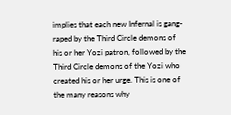implies that each new Infernal is gang-raped by the Third Circle demons of his or her Yozi patron, followed by the Third Circle demons of the Yozi who created his or her urge. This is one of the many reasons why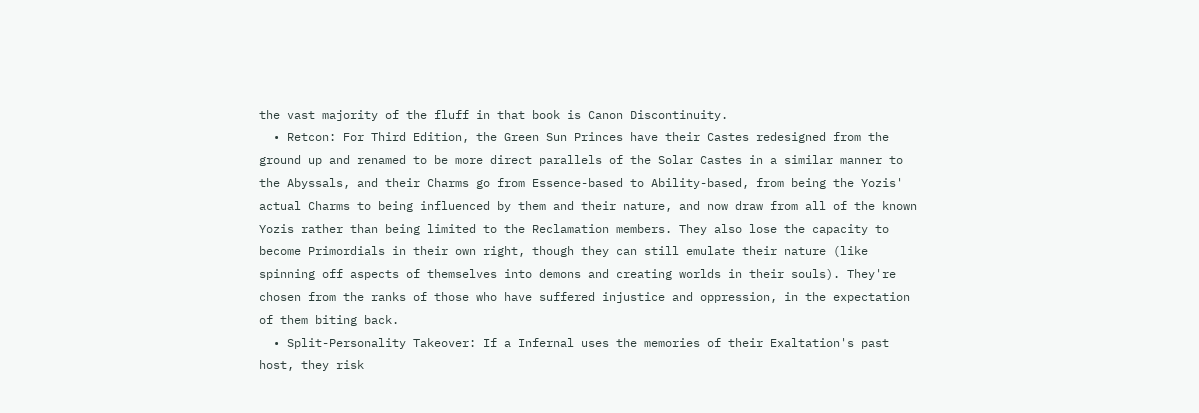the vast majority of the fluff in that book is Canon Discontinuity.
  • Retcon: For Third Edition, the Green Sun Princes have their Castes redesigned from the ground up and renamed to be more direct parallels of the Solar Castes in a similar manner to the Abyssals, and their Charms go from Essence-based to Ability-based, from being the Yozis' actual Charms to being influenced by them and their nature, and now draw from all of the known Yozis rather than being limited to the Reclamation members. They also lose the capacity to become Primordials in their own right, though they can still emulate their nature (like spinning off aspects of themselves into demons and creating worlds in their souls). They're chosen from the ranks of those who have suffered injustice and oppression, in the expectation of them biting back.
  • Split-Personality Takeover: If a Infernal uses the memories of their Exaltation's past host, they risk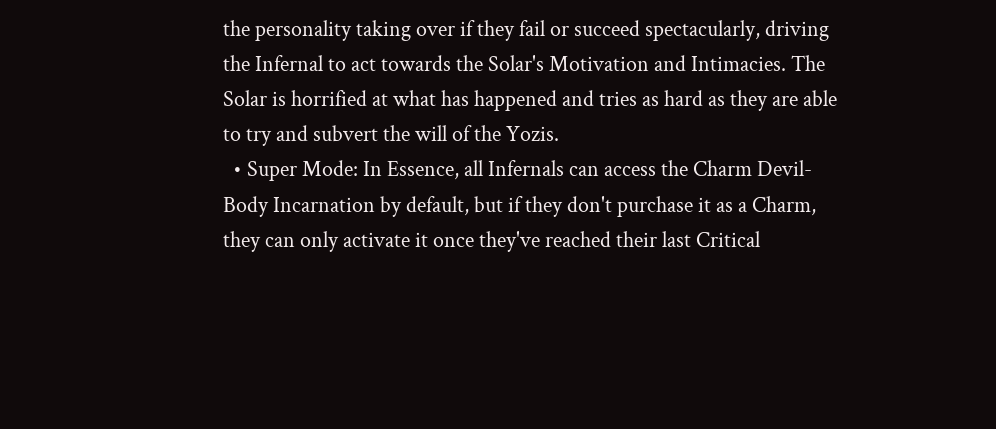the personality taking over if they fail or succeed spectacularly, driving the Infernal to act towards the Solar's Motivation and Intimacies. The Solar is horrified at what has happened and tries as hard as they are able to try and subvert the will of the Yozis.
  • Super Mode: In Essence, all Infernals can access the Charm Devil-Body Incarnation by default, but if they don't purchase it as a Charm, they can only activate it once they've reached their last Critical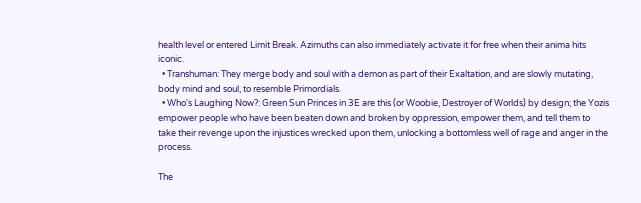health level or entered Limit Break. Azimuths can also immediately activate it for free when their anima hits iconic.
  • Transhuman: They merge body and soul with a demon as part of their Exaltation, and are slowly mutating, body mind and soul, to resemble Primordials.
  • Who's Laughing Now?: Green Sun Princes in 3E are this (or Woobie, Destroyer of Worlds) by design; the Yozis empower people who have been beaten down and broken by oppression, empower them, and tell them to take their revenge upon the injustices wrecked upon them, unlocking a bottomless well of rage and anger in the process.

The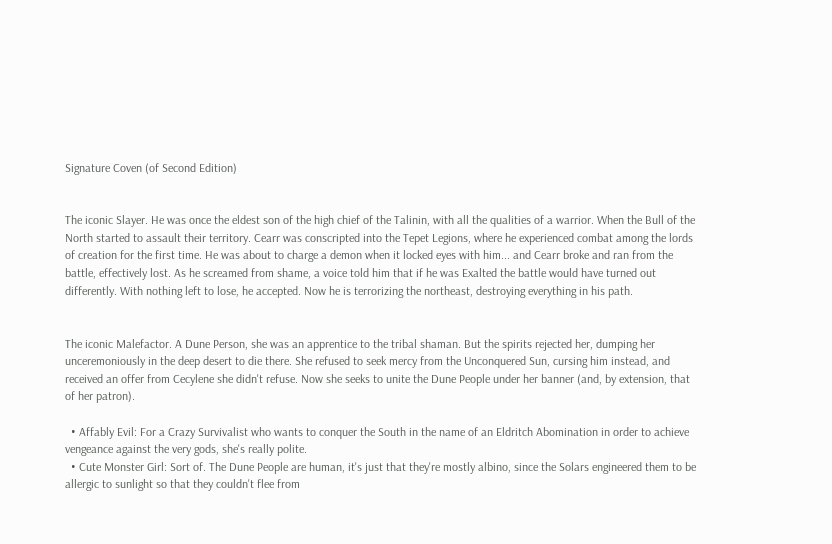Signature Coven (of Second Edition)


The iconic Slayer. He was once the eldest son of the high chief of the Talinin, with all the qualities of a warrior. When the Bull of the North started to assault their territory. Cearr was conscripted into the Tepet Legions, where he experienced combat among the lords of creation for the first time. He was about to charge a demon when it locked eyes with him... and Cearr broke and ran from the battle, effectively lost. As he screamed from shame, a voice told him that if he was Exalted the battle would have turned out differently. With nothing left to lose, he accepted. Now he is terrorizing the northeast, destroying everything in his path.


The iconic Malefactor. A Dune Person, she was an apprentice to the tribal shaman. But the spirits rejected her, dumping her unceremoniously in the deep desert to die there. She refused to seek mercy from the Unconquered Sun, cursing him instead, and received an offer from Cecylene she didn't refuse. Now she seeks to unite the Dune People under her banner (and, by extension, that of her patron).

  • Affably Evil: For a Crazy Survivalist who wants to conquer the South in the name of an Eldritch Abomination in order to achieve vengeance against the very gods, she's really polite.
  • Cute Monster Girl: Sort of. The Dune People are human, it's just that they're mostly albino, since the Solars engineered them to be allergic to sunlight so that they couldn't flee from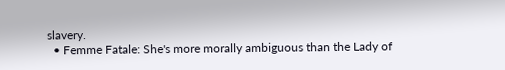slavery.
  • Femme Fatale: She's more morally ambiguous than the Lady of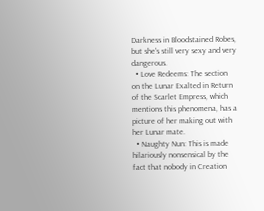Darkness in Bloodstained Robes, but she's still very sexy and very dangerous.
  • Love Redeems: The section on the Lunar Exalted in Return of the Scarlet Empress, which mentions this phenomena, has a picture of her making out with her Lunar mate.
  • Naughty Nun: This is made hilariously nonsensical by the fact that nobody in Creation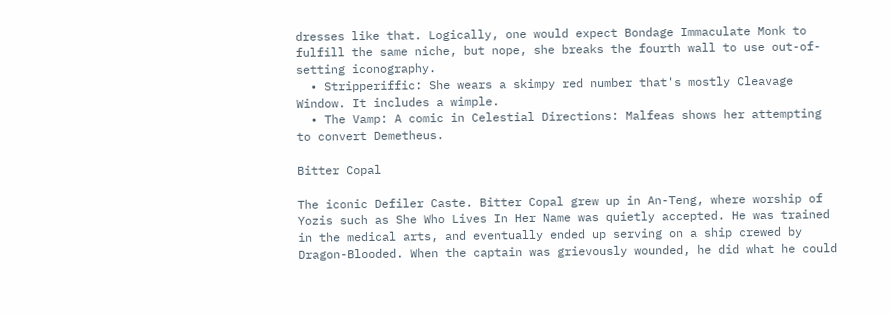dresses like that. Logically, one would expect Bondage Immaculate Monk to fulfill the same niche, but nope, she breaks the fourth wall to use out-of-setting iconography.
  • Stripperiffic: She wears a skimpy red number that's mostly Cleavage Window. It includes a wimple.
  • The Vamp: A comic in Celestial Directions: Malfeas shows her attempting to convert Demetheus.

Bitter Copal

The iconic Defiler Caste. Bitter Copal grew up in An-Teng, where worship of Yozis such as She Who Lives In Her Name was quietly accepted. He was trained in the medical arts, and eventually ended up serving on a ship crewed by Dragon-Blooded. When the captain was grievously wounded, he did what he could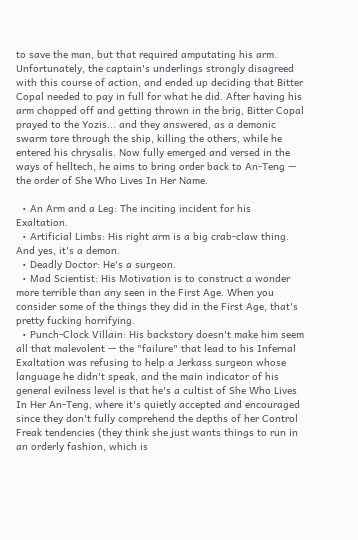to save the man, but that required amputating his arm. Unfortunately, the captain's underlings strongly disagreed with this course of action, and ended up deciding that Bitter Copal needed to pay in full for what he did. After having his arm chopped off and getting thrown in the brig, Bitter Copal prayed to the Yozis... and they answered, as a demonic swarm tore through the ship, killing the others, while he entered his chrysalis. Now fully emerged and versed in the ways of helltech, he aims to bring order back to An-Teng — the order of She Who Lives In Her Name.

  • An Arm and a Leg: The inciting incident for his Exaltation.
  • Artificial Limbs: His right arm is a big crab-claw thing. And yes, it's a demon.
  • Deadly Doctor: He's a surgeon.
  • Mad Scientist: His Motivation is to construct a wonder more terrible than any seen in the First Age. When you consider some of the things they did in the First Age, that's pretty fucking horrifying.
  • Punch-Clock Villain: His backstory doesn't make him seem all that malevolent — the "failure" that lead to his Infernal Exaltation was refusing to help a Jerkass surgeon whose language he didn't speak, and the main indicator of his general evilness level is that he's a cultist of She Who Lives In Her An-Teng, where it's quietly accepted and encouraged since they don't fully comprehend the depths of her Control Freak tendencies (they think she just wants things to run in an orderly fashion, which is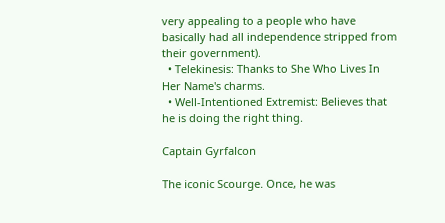very appealing to a people who have basically had all independence stripped from their government).
  • Telekinesis: Thanks to She Who Lives In Her Name's charms.
  • Well-Intentioned Extremist: Believes that he is doing the right thing.

Captain Gyrfalcon

The iconic Scourge. Once, he was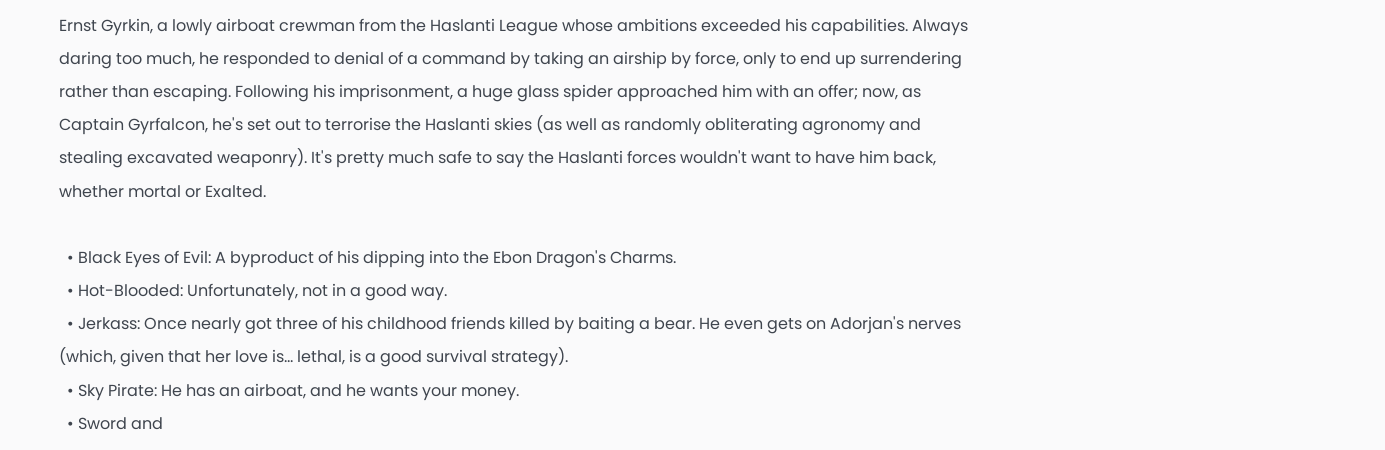Ernst Gyrkin, a lowly airboat crewman from the Haslanti League whose ambitions exceeded his capabilities. Always daring too much, he responded to denial of a command by taking an airship by force, only to end up surrendering rather than escaping. Following his imprisonment, a huge glass spider approached him with an offer; now, as Captain Gyrfalcon, he's set out to terrorise the Haslanti skies (as well as randomly obliterating agronomy and stealing excavated weaponry). It's pretty much safe to say the Haslanti forces wouldn't want to have him back, whether mortal or Exalted.

  • Black Eyes of Evil: A byproduct of his dipping into the Ebon Dragon's Charms.
  • Hot-Blooded: Unfortunately, not in a good way.
  • Jerkass: Once nearly got three of his childhood friends killed by baiting a bear. He even gets on Adorjan's nerves (which, given that her love is... lethal, is a good survival strategy).
  • Sky Pirate: He has an airboat, and he wants your money.
  • Sword and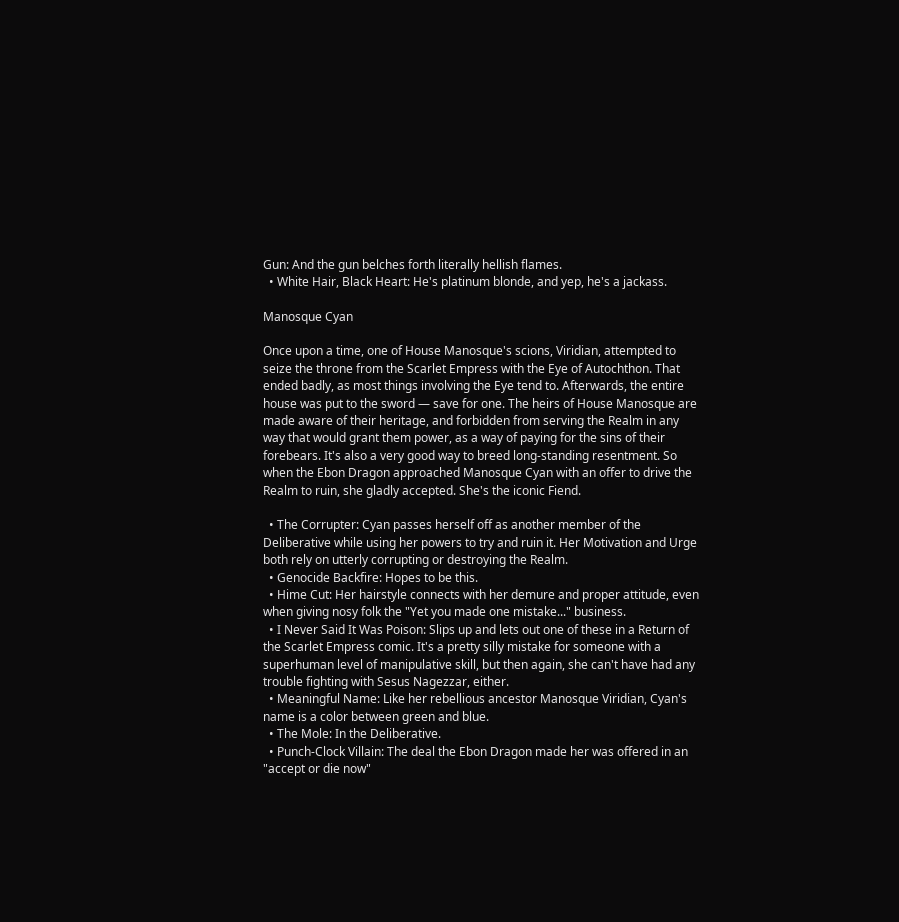Gun: And the gun belches forth literally hellish flames.
  • White Hair, Black Heart: He's platinum blonde, and yep, he's a jackass.

Manosque Cyan

Once upon a time, one of House Manosque's scions, Viridian, attempted to seize the throne from the Scarlet Empress with the Eye of Autochthon. That ended badly, as most things involving the Eye tend to. Afterwards, the entire house was put to the sword — save for one. The heirs of House Manosque are made aware of their heritage, and forbidden from serving the Realm in any way that would grant them power, as a way of paying for the sins of their forebears. It's also a very good way to breed long-standing resentment. So when the Ebon Dragon approached Manosque Cyan with an offer to drive the Realm to ruin, she gladly accepted. She's the iconic Fiend.

  • The Corrupter: Cyan passes herself off as another member of the Deliberative while using her powers to try and ruin it. Her Motivation and Urge both rely on utterly corrupting or destroying the Realm.
  • Genocide Backfire: Hopes to be this.
  • Hime Cut: Her hairstyle connects with her demure and proper attitude, even when giving nosy folk the "Yet you made one mistake..." business.
  • I Never Said It Was Poison: Slips up and lets out one of these in a Return of the Scarlet Empress comic. It's a pretty silly mistake for someone with a superhuman level of manipulative skill, but then again, she can't have had any trouble fighting with Sesus Nagezzar, either.
  • Meaningful Name: Like her rebellious ancestor Manosque Viridian, Cyan's name is a color between green and blue.
  • The Mole: In the Deliberative.
  • Punch-Clock Villain: The deal the Ebon Dragon made her was offered in an "accept or die now"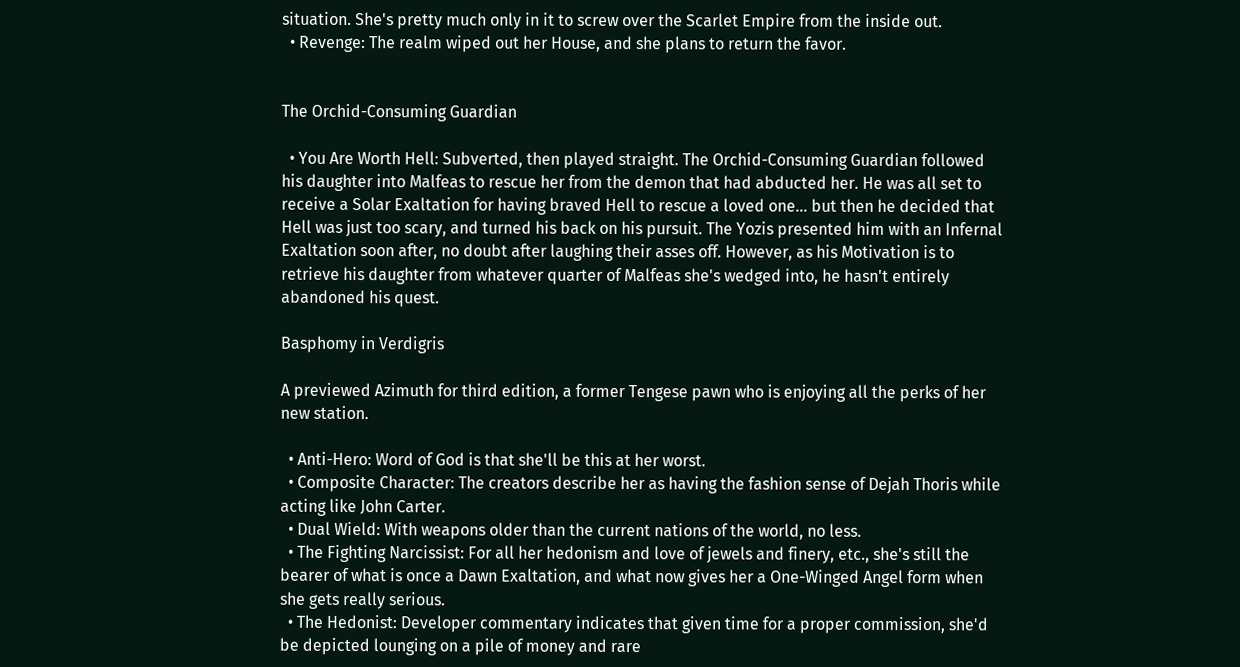situation. She's pretty much only in it to screw over the Scarlet Empire from the inside out.
  • Revenge: The realm wiped out her House, and she plans to return the favor.


The Orchid-Consuming Guardian

  • You Are Worth Hell: Subverted, then played straight. The Orchid-Consuming Guardian followed his daughter into Malfeas to rescue her from the demon that had abducted her. He was all set to receive a Solar Exaltation for having braved Hell to rescue a loved one... but then he decided that Hell was just too scary, and turned his back on his pursuit. The Yozis presented him with an Infernal Exaltation soon after, no doubt after laughing their asses off. However, as his Motivation is to retrieve his daughter from whatever quarter of Malfeas she's wedged into, he hasn't entirely abandoned his quest.

Basphomy in Verdigris

A previewed Azimuth for third edition, a former Tengese pawn who is enjoying all the perks of her new station.

  • Anti-Hero: Word of God is that she'll be this at her worst.
  • Composite Character: The creators describe her as having the fashion sense of Dejah Thoris while acting like John Carter.
  • Dual Wield: With weapons older than the current nations of the world, no less.
  • The Fighting Narcissist: For all her hedonism and love of jewels and finery, etc., she's still the bearer of what is once a Dawn Exaltation, and what now gives her a One-Winged Angel form when she gets really serious.
  • The Hedonist: Developer commentary indicates that given time for a proper commission, she'd be depicted lounging on a pile of money and rare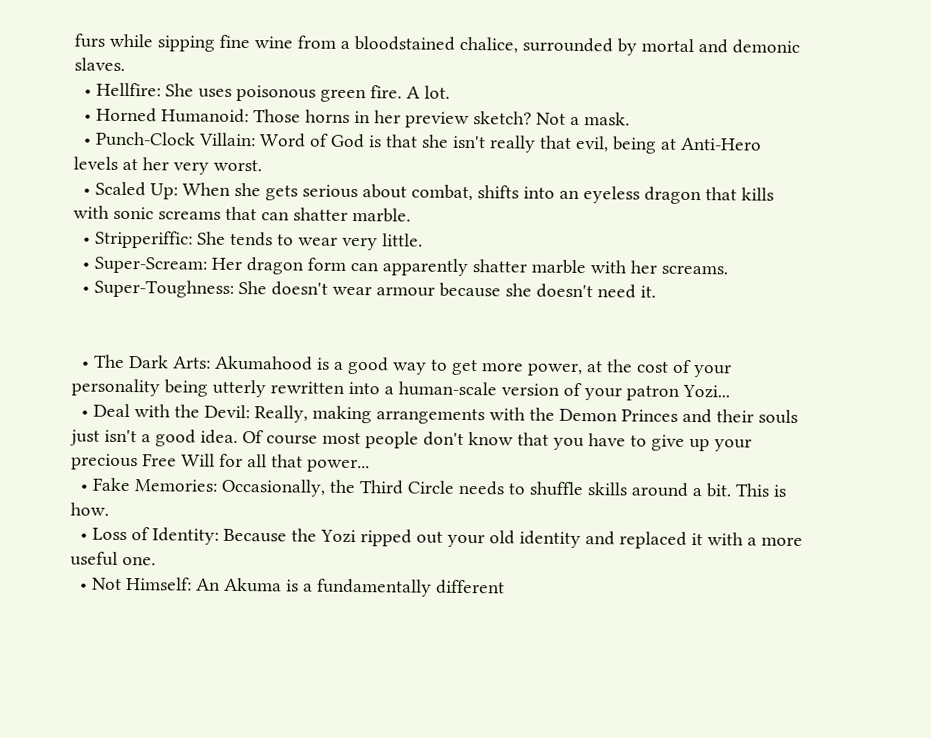furs while sipping fine wine from a bloodstained chalice, surrounded by mortal and demonic slaves.
  • Hellfire: She uses poisonous green fire. A lot.
  • Horned Humanoid: Those horns in her preview sketch? Not a mask.
  • Punch-Clock Villain: Word of God is that she isn't really that evil, being at Anti-Hero levels at her very worst.
  • Scaled Up: When she gets serious about combat, shifts into an eyeless dragon that kills with sonic screams that can shatter marble.
  • Stripperiffic: She tends to wear very little.
  • Super-Scream: Her dragon form can apparently shatter marble with her screams.
  • Super-Toughness: She doesn't wear armour because she doesn't need it.


  • The Dark Arts: Akumahood is a good way to get more power, at the cost of your personality being utterly rewritten into a human-scale version of your patron Yozi...
  • Deal with the Devil: Really, making arrangements with the Demon Princes and their souls just isn't a good idea. Of course most people don't know that you have to give up your precious Free Will for all that power...
  • Fake Memories: Occasionally, the Third Circle needs to shuffle skills around a bit. This is how.
  • Loss of Identity: Because the Yozi ripped out your old identity and replaced it with a more useful one.
  • Not Himself: An Akuma is a fundamentally different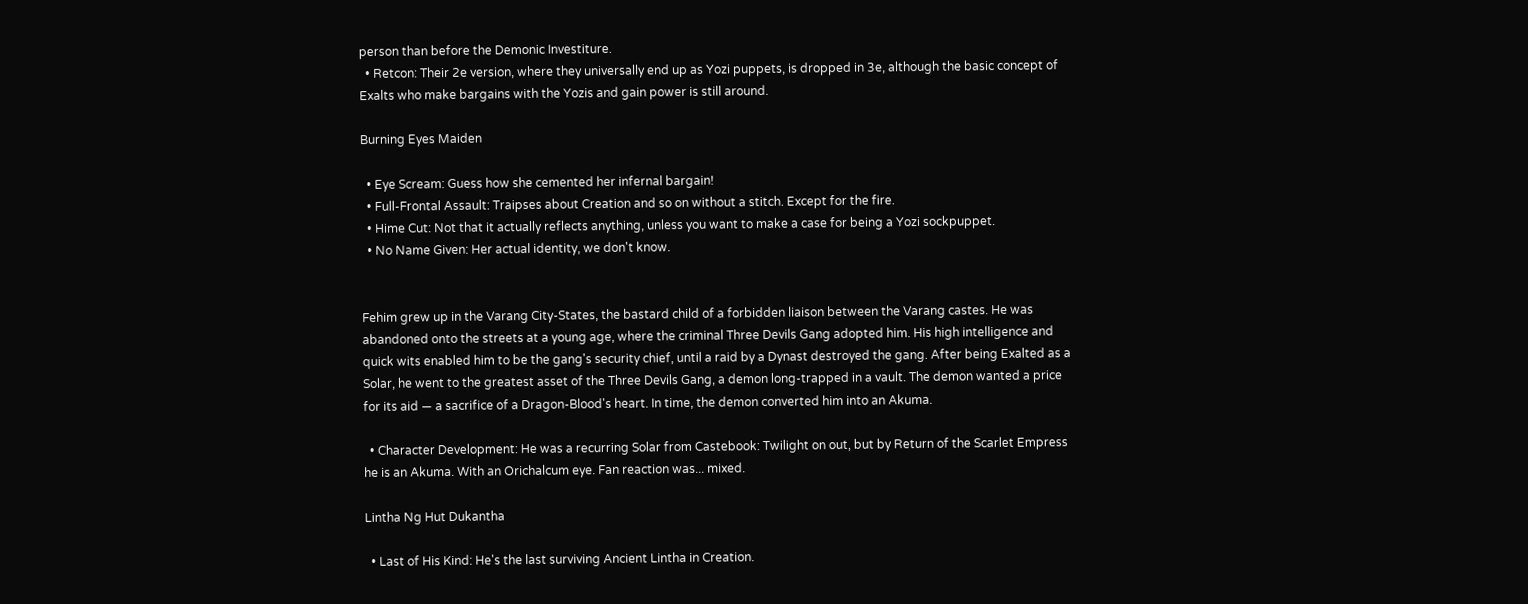person than before the Demonic Investiture.
  • Retcon: Their 2e version, where they universally end up as Yozi puppets, is dropped in 3e, although the basic concept of Exalts who make bargains with the Yozis and gain power is still around.

Burning Eyes Maiden

  • Eye Scream: Guess how she cemented her infernal bargain!
  • Full-Frontal Assault: Traipses about Creation and so on without a stitch. Except for the fire.
  • Hime Cut: Not that it actually reflects anything, unless you want to make a case for being a Yozi sockpuppet.
  • No Name Given: Her actual identity, we don't know.


Fehim grew up in the Varang City-States, the bastard child of a forbidden liaison between the Varang castes. He was abandoned onto the streets at a young age, where the criminal Three Devils Gang adopted him. His high intelligence and quick wits enabled him to be the gang's security chief, until a raid by a Dynast destroyed the gang. After being Exalted as a Solar, he went to the greatest asset of the Three Devils Gang, a demon long-trapped in a vault. The demon wanted a price for its aid — a sacrifice of a Dragon-Blood's heart. In time, the demon converted him into an Akuma.

  • Character Development: He was a recurring Solar from Castebook: Twilight on out, but by Return of the Scarlet Empress he is an Akuma. With an Orichalcum eye. Fan reaction was... mixed.

Lintha Ng Hut Dukantha

  • Last of His Kind: He's the last surviving Ancient Lintha in Creation.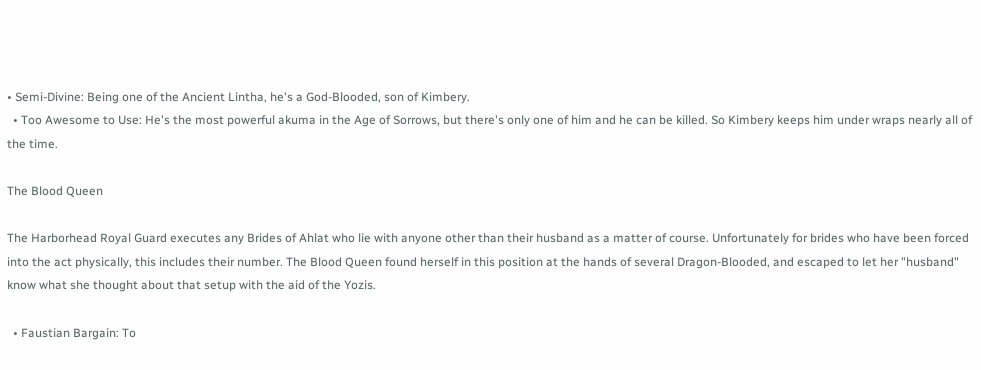• Semi-Divine: Being one of the Ancient Lintha, he's a God-Blooded, son of Kimbery.
  • Too Awesome to Use: He's the most powerful akuma in the Age of Sorrows, but there's only one of him and he can be killed. So Kimbery keeps him under wraps nearly all of the time.

The Blood Queen

The Harborhead Royal Guard executes any Brides of Ahlat who lie with anyone other than their husband as a matter of course. Unfortunately for brides who have been forced into the act physically, this includes their number. The Blood Queen found herself in this position at the hands of several Dragon-Blooded, and escaped to let her "husband" know what she thought about that setup with the aid of the Yozis.

  • Faustian Bargain: To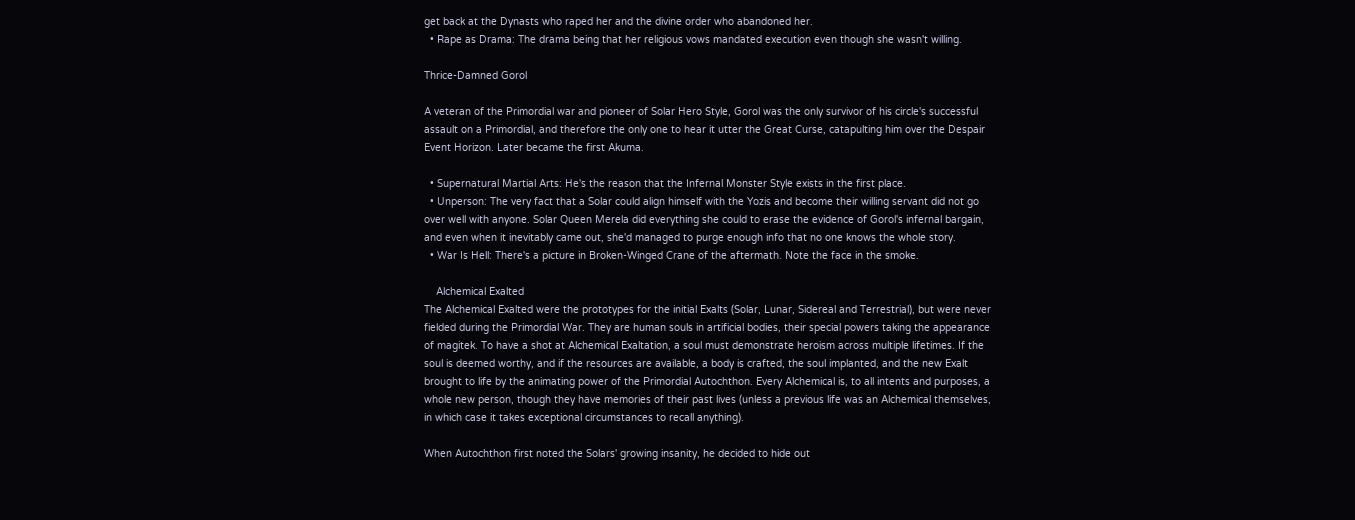get back at the Dynasts who raped her and the divine order who abandoned her.
  • Rape as Drama: The drama being that her religious vows mandated execution even though she wasn't willing.

Thrice-Damned Gorol

A veteran of the Primordial war and pioneer of Solar Hero Style, Gorol was the only survivor of his circle's successful assault on a Primordial, and therefore the only one to hear it utter the Great Curse, catapulting him over the Despair Event Horizon. Later became the first Akuma.

  • Supernatural Martial Arts: He's the reason that the Infernal Monster Style exists in the first place.
  • Unperson: The very fact that a Solar could align himself with the Yozis and become their willing servant did not go over well with anyone. Solar Queen Merela did everything she could to erase the evidence of Gorol's infernal bargain, and even when it inevitably came out, she'd managed to purge enough info that no one knows the whole story.
  • War Is Hell: There's a picture in Broken-Winged Crane of the aftermath. Note the face in the smoke.

    Alchemical Exalted
The Alchemical Exalted were the prototypes for the initial Exalts (Solar, Lunar, Sidereal and Terrestrial), but were never fielded during the Primordial War. They are human souls in artificial bodies, their special powers taking the appearance of magitek. To have a shot at Alchemical Exaltation, a soul must demonstrate heroism across multiple lifetimes. If the soul is deemed worthy, and if the resources are available, a body is crafted, the soul implanted, and the new Exalt brought to life by the animating power of the Primordial Autochthon. Every Alchemical is, to all intents and purposes, a whole new person, though they have memories of their past lives (unless a previous life was an Alchemical themselves, in which case it takes exceptional circumstances to recall anything).

When Autochthon first noted the Solars' growing insanity, he decided to hide out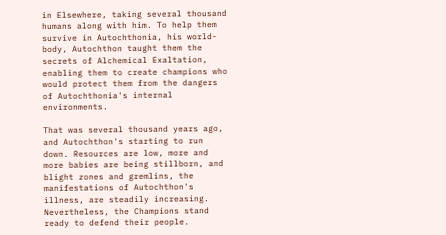in Elsewhere, taking several thousand humans along with him. To help them survive in Autochthonia, his world-body, Autochthon taught them the secrets of Alchemical Exaltation, enabling them to create champions who would protect them from the dangers of Autochthonia's internal environments.

That was several thousand years ago, and Autochthon's starting to run down. Resources are low, more and more babies are being stillborn, and blight zones and gremlins, the manifestations of Autochthon's illness, are steadily increasing. Nevertheless, the Champions stand ready to defend their people.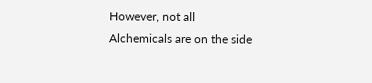However, not all Alchemicals are on the side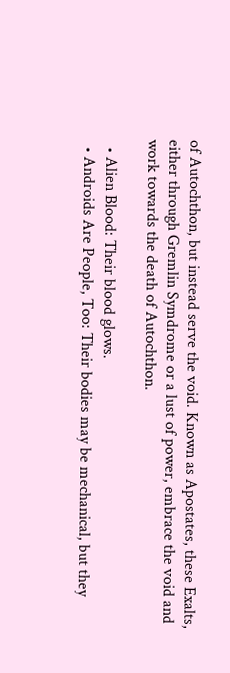of Autochthon, but instead serve the void. Known as Apostates, these Exalts, either through Gremlin Symdrome or a lust of power, embrace the void and work towards the death of Autochthon.

  • Alien Blood: Their blood glows.
  • Androids Are People, Too: Their bodies may be mechanical, but they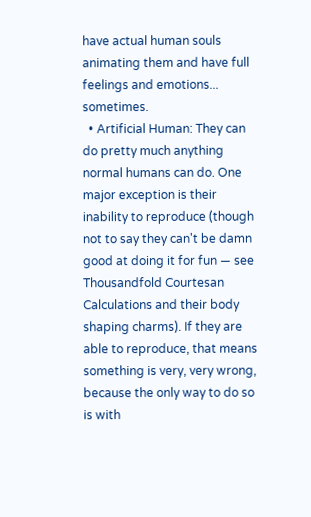have actual human souls animating them and have full feelings and emotions... sometimes.
  • Artificial Human: They can do pretty much anything normal humans can do. One major exception is their inability to reproduce (though not to say they can't be damn good at doing it for fun — see Thousandfold Courtesan Calculations and their body shaping charms). If they are able to reproduce, that means something is very, very wrong, because the only way to do so is with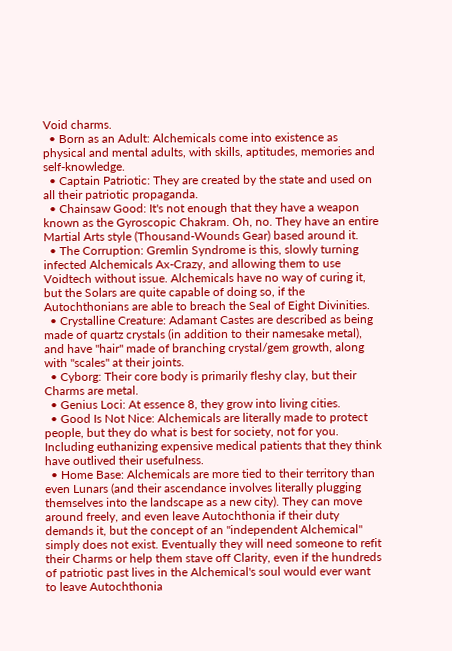Void charms.
  • Born as an Adult: Alchemicals come into existence as physical and mental adults, with skills, aptitudes, memories and self-knowledge.
  • Captain Patriotic: They are created by the state and used on all their patriotic propaganda.
  • Chainsaw Good: It's not enough that they have a weapon known as the Gyroscopic Chakram. Oh, no. They have an entire Martial Arts style (Thousand-Wounds Gear) based around it.
  • The Corruption: Gremlin Syndrome is this, slowly turning infected Alchemicals Ax-Crazy, and allowing them to use Voidtech without issue. Alchemicals have no way of curing it, but the Solars are quite capable of doing so, if the Autochthonians are able to breach the Seal of Eight Divinities.
  • Crystalline Creature: Adamant Castes are described as being made of quartz crystals (in addition to their namesake metal), and have "hair" made of branching crystal/gem growth, along with ''scales" at their joints.
  • Cyborg: Their core body is primarily fleshy clay, but their Charms are metal.
  • Genius Loci: At essence 8, they grow into living cities.
  • Good Is Not Nice: Alchemicals are literally made to protect people, but they do what is best for society, not for you. Including euthanizing expensive medical patients that they think have outlived their usefulness.
  • Home Base: Alchemicals are more tied to their territory than even Lunars (and their ascendance involves literally plugging themselves into the landscape as a new city). They can move around freely, and even leave Autochthonia if their duty demands it, but the concept of an "independent Alchemical" simply does not exist. Eventually they will need someone to refit their Charms or help them stave off Clarity, even if the hundreds of patriotic past lives in the Alchemical's soul would ever want to leave Autochthonia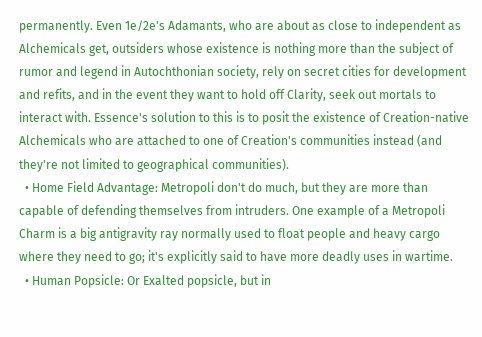permanently. Even 1e/2e's Adamants, who are about as close to independent as Alchemicals get, outsiders whose existence is nothing more than the subject of rumor and legend in Autochthonian society, rely on secret cities for development and refits, and in the event they want to hold off Clarity, seek out mortals to interact with. Essence's solution to this is to posit the existence of Creation-native Alchemicals who are attached to one of Creation's communities instead (and they're not limited to geographical communities).
  • Home Field Advantage: Metropoli don't do much, but they are more than capable of defending themselves from intruders. One example of a Metropoli Charm is a big antigravity ray normally used to float people and heavy cargo where they need to go; it's explicitly said to have more deadly uses in wartime.
  • Human Popsicle: Or Exalted popsicle, but in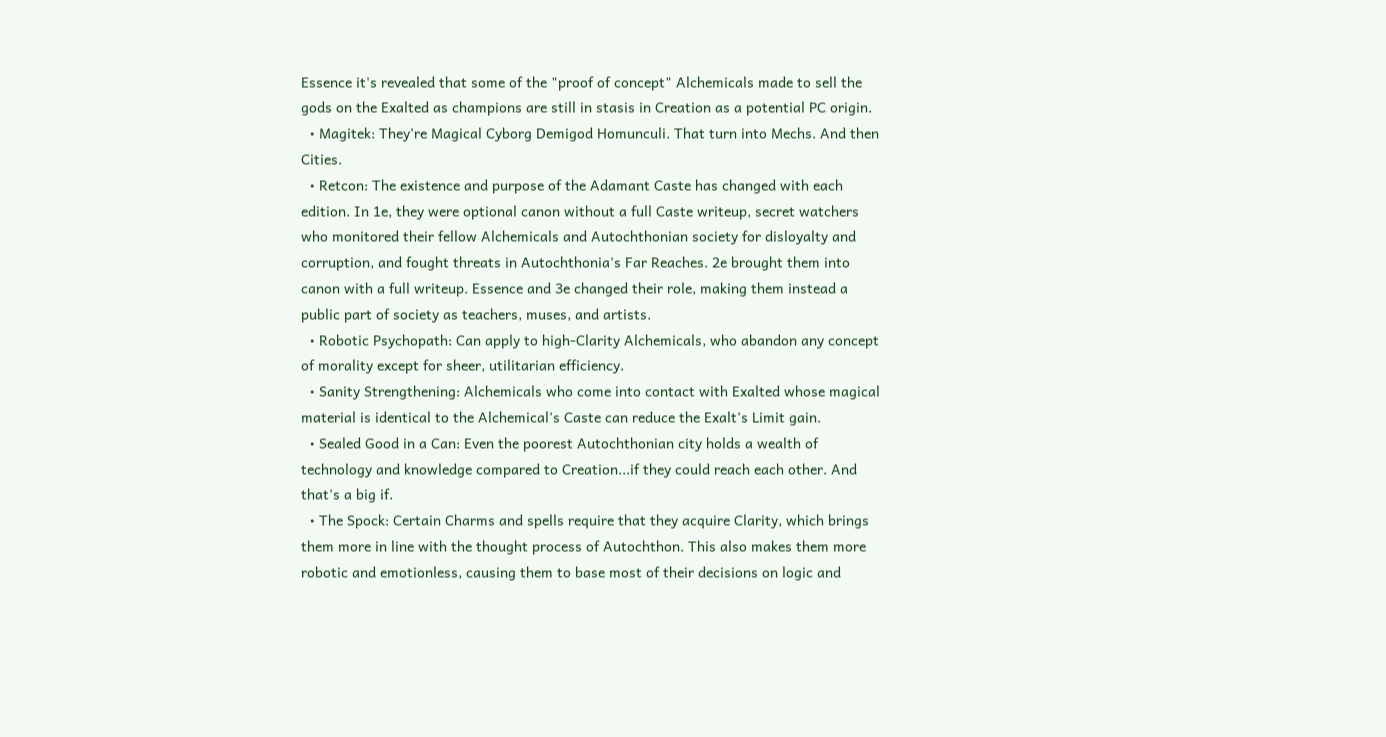Essence it's revealed that some of the "proof of concept" Alchemicals made to sell the gods on the Exalted as champions are still in stasis in Creation as a potential PC origin.
  • Magitek: They're Magical Cyborg Demigod Homunculi. That turn into Mechs. And then Cities.
  • Retcon: The existence and purpose of the Adamant Caste has changed with each edition. In 1e, they were optional canon without a full Caste writeup, secret watchers who monitored their fellow Alchemicals and Autochthonian society for disloyalty and corruption, and fought threats in Autochthonia's Far Reaches. 2e brought them into canon with a full writeup. Essence and 3e changed their role, making them instead a public part of society as teachers, muses, and artists.
  • Robotic Psychopath: Can apply to high-Clarity Alchemicals, who abandon any concept of morality except for sheer, utilitarian efficiency.
  • Sanity Strengthening: Alchemicals who come into contact with Exalted whose magical material is identical to the Alchemical's Caste can reduce the Exalt's Limit gain.
  • Sealed Good in a Can: Even the poorest Autochthonian city holds a wealth of technology and knowledge compared to Creation...if they could reach each other. And that's a big if.
  • The Spock: Certain Charms and spells require that they acquire Clarity, which brings them more in line with the thought process of Autochthon. This also makes them more robotic and emotionless, causing them to base most of their decisions on logic and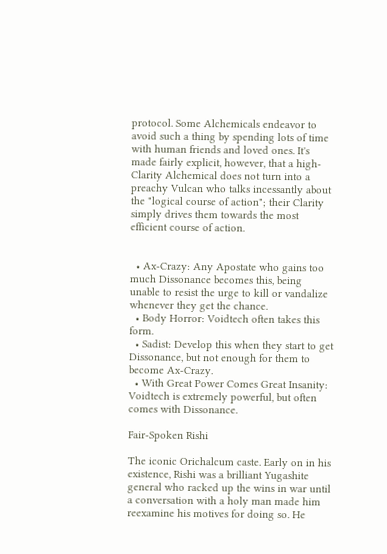protocol. Some Alchemicals endeavor to avoid such a thing by spending lots of time with human friends and loved ones. It's made fairly explicit, however, that a high-Clarity Alchemical does not turn into a preachy Vulcan who talks incessantly about the "logical course of action"; their Clarity simply drives them towards the most efficient course of action.


  • Ax-Crazy: Any Apostate who gains too much Dissonance becomes this, being unable to resist the urge to kill or vandalize whenever they get the chance.
  • Body Horror: Voidtech often takes this form.
  • Sadist: Develop this when they start to get Dissonance, but not enough for them to become Ax-Crazy.
  • With Great Power Comes Great Insanity: Voidtech is extremely powerful, but often comes with Dissonance.

Fair-Spoken Rishi

The iconic Orichalcum caste. Early on in his existence, Rishi was a brilliant Yugashite general who racked up the wins in war until a conversation with a holy man made him reexamine his motives for doing so. He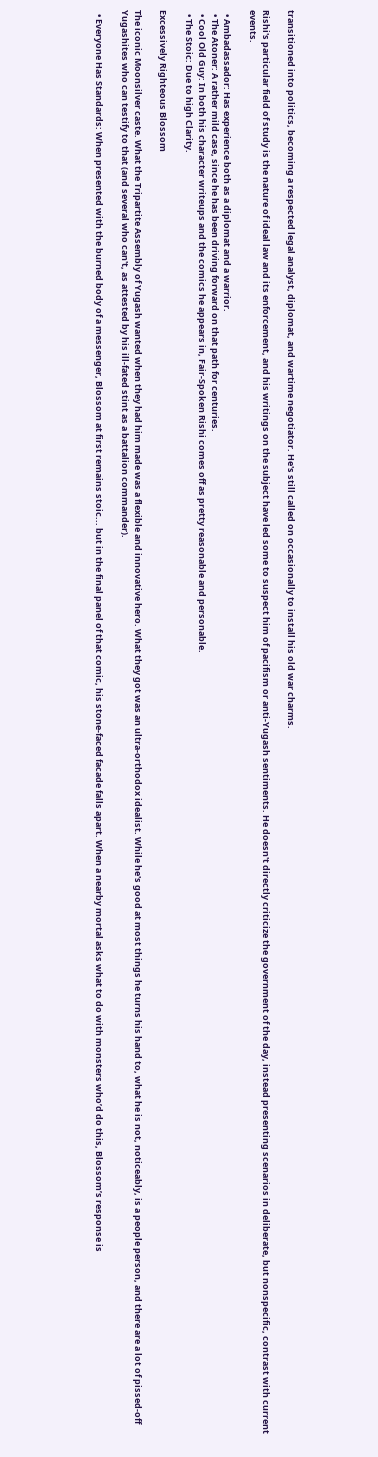transitioned into politics, becoming a respected legal analyst, diplomat, and wartime negotiator. He's still called on occasionally to install his old war charms.

Rishi's particular field of study is the nature of ideal law and its enforcement, and his writings on the subject have led some to suspect him of pacifism or anti-Yugash sentiments. He doesn't directly criticize the government of the day, instead presenting scenarios in deliberate, but nonspecific, contrast with current events.

  • Ambadassador: Has experience both as a diplomat and a warrior.
  • The Atoner: A rather mild case, since he has been driving forward on that path for centuries.
  • Cool Old Guy: In both his character writeups and the comics he appears in, Fair-Spoken Rishi comes off as pretty reasonable and personable.
  • The Stoic: Due to high Clarity.

Excessively Righteous Blossom

The iconic Moonsilver caste. What the Tripartite Assembly of Yugash wanted when they had him made was a flexible and innovative hero. What they got was an ultra-orthodox idealist. While he's good at most things he turns his hand to, what he is not, noticeably, is a people person, and there are a lot of pissed-off Yugashites who can testify to that (and several who can't, as attested by his ill-fated stint as a battalion commander).

  • Everyone Has Standards: When presented with the burned body of a messenger, Blossom at first remains stoic... but in the final panel of that comic, his stone-faced facade falls apart. When a nearby mortal asks what to do with monsters who’d do this, Blossom’s response is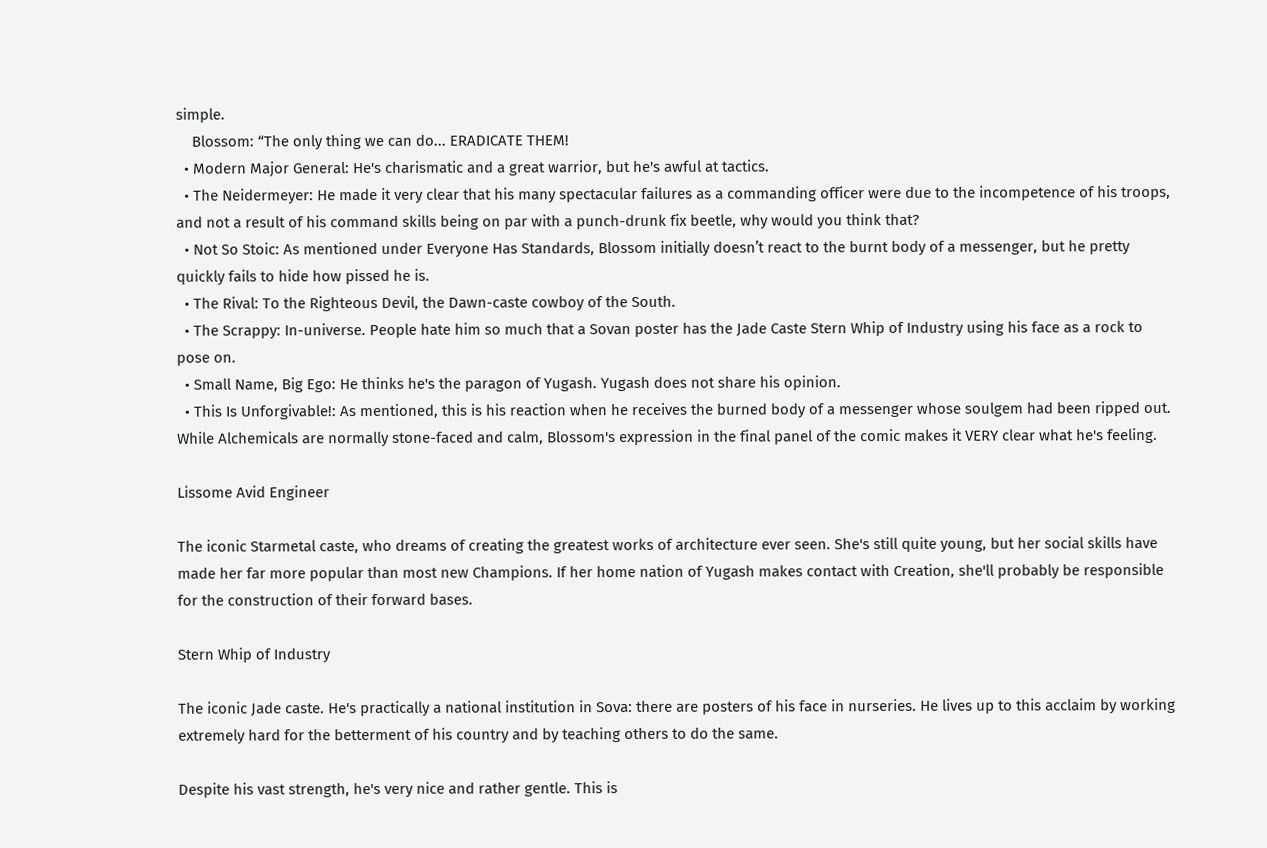simple.
    Blossom: “The only thing we can do... ERADICATE THEM!
  • Modern Major General: He's charismatic and a great warrior, but he's awful at tactics.
  • The Neidermeyer: He made it very clear that his many spectacular failures as a commanding officer were due to the incompetence of his troops, and not a result of his command skills being on par with a punch-drunk fix beetle, why would you think that?
  • Not So Stoic: As mentioned under Everyone Has Standards, Blossom initially doesn’t react to the burnt body of a messenger, but he pretty quickly fails to hide how pissed he is.
  • The Rival: To the Righteous Devil, the Dawn-caste cowboy of the South.
  • The Scrappy: In-universe. People hate him so much that a Sovan poster has the Jade Caste Stern Whip of Industry using his face as a rock to pose on.
  • Small Name, Big Ego: He thinks he's the paragon of Yugash. Yugash does not share his opinion.
  • This Is Unforgivable!: As mentioned, this is his reaction when he receives the burned body of a messenger whose soulgem had been ripped out. While Alchemicals are normally stone-faced and calm, Blossom's expression in the final panel of the comic makes it VERY clear what he's feeling.

Lissome Avid Engineer

The iconic Starmetal caste, who dreams of creating the greatest works of architecture ever seen. She's still quite young, but her social skills have made her far more popular than most new Champions. If her home nation of Yugash makes contact with Creation, she'll probably be responsible for the construction of their forward bases.

Stern Whip of Industry

The iconic Jade caste. He's practically a national institution in Sova: there are posters of his face in nurseries. He lives up to this acclaim by working extremely hard for the betterment of his country and by teaching others to do the same.

Despite his vast strength, he's very nice and rather gentle. This is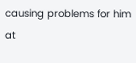causing problems for him at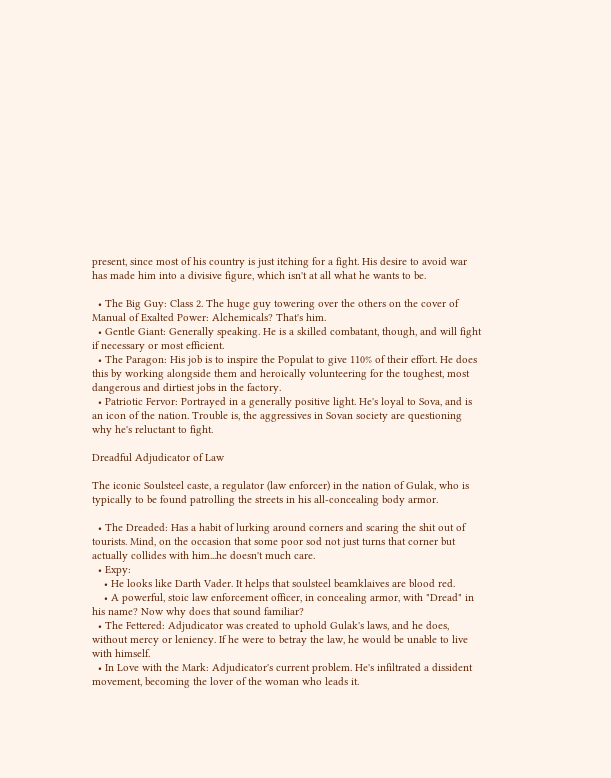present, since most of his country is just itching for a fight. His desire to avoid war has made him into a divisive figure, which isn't at all what he wants to be.

  • The Big Guy: Class 2. The huge guy towering over the others on the cover of Manual of Exalted Power: Alchemicals? That's him.
  • Gentle Giant: Generally speaking. He is a skilled combatant, though, and will fight if necessary or most efficient.
  • The Paragon: His job is to inspire the Populat to give 110% of their effort. He does this by working alongside them and heroically volunteering for the toughest, most dangerous and dirtiest jobs in the factory.
  • Patriotic Fervor: Portrayed in a generally positive light. He's loyal to Sova, and is an icon of the nation. Trouble is, the aggressives in Sovan society are questioning why he's reluctant to fight.

Dreadful Adjudicator of Law

The iconic Soulsteel caste, a regulator (law enforcer) in the nation of Gulak, who is typically to be found patrolling the streets in his all-concealing body armor.

  • The Dreaded: Has a habit of lurking around corners and scaring the shit out of tourists. Mind, on the occasion that some poor sod not just turns that corner but actually collides with him...he doesn't much care.
  • Expy:
    • He looks like Darth Vader. It helps that soulsteel beamklaives are blood red.
    • A powerful, stoic law enforcement officer, in concealing armor, with "Dread" in his name? Now why does that sound familiar?
  • The Fettered: Adjudicator was created to uphold Gulak's laws, and he does, without mercy or leniency. If he were to betray the law, he would be unable to live with himself.
  • In Love with the Mark: Adjudicator's current problem. He's infiltrated a dissident movement, becoming the lover of the woman who leads it.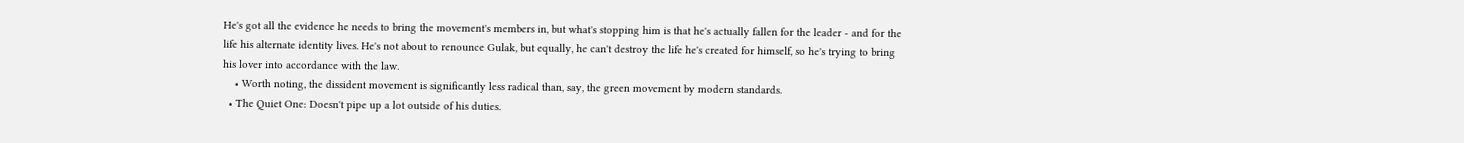He's got all the evidence he needs to bring the movement's members in, but what's stopping him is that he's actually fallen for the leader - and for the life his alternate identity lives. He's not about to renounce Gulak, but equally, he can't destroy the life he's created for himself, so he's trying to bring his lover into accordance with the law.
    • Worth noting, the dissident movement is significantly less radical than, say, the green movement by modern standards.
  • The Quiet One: Doesn't pipe up a lot outside of his duties.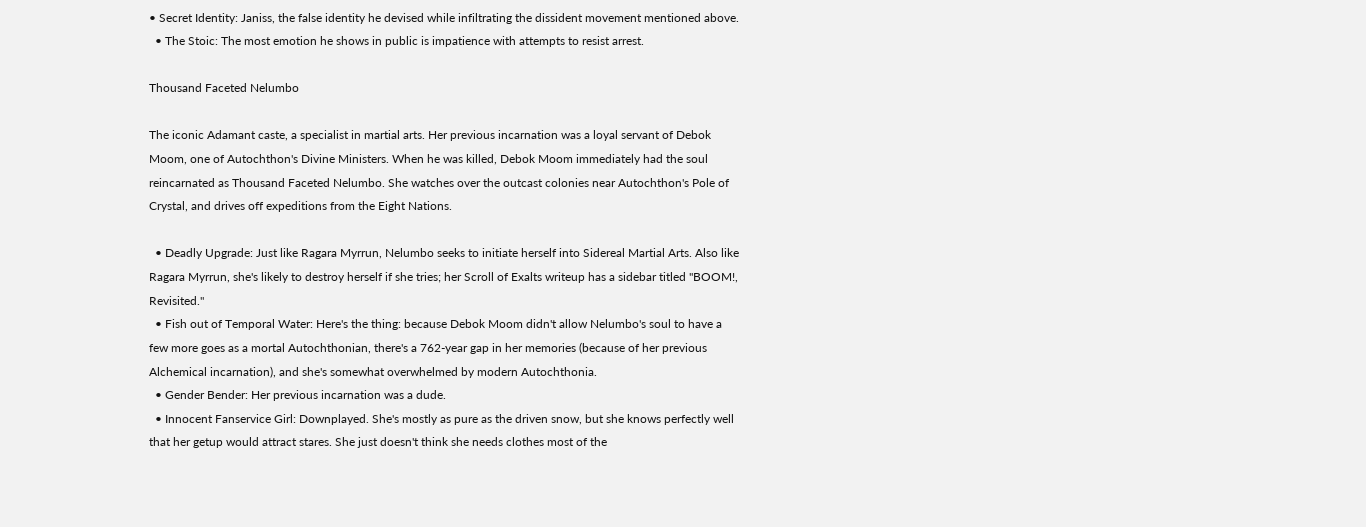• Secret Identity: Janiss, the false identity he devised while infiltrating the dissident movement mentioned above.
  • The Stoic: The most emotion he shows in public is impatience with attempts to resist arrest.

Thousand Faceted Nelumbo

The iconic Adamant caste, a specialist in martial arts. Her previous incarnation was a loyal servant of Debok Moom, one of Autochthon's Divine Ministers. When he was killed, Debok Moom immediately had the soul reincarnated as Thousand Faceted Nelumbo. She watches over the outcast colonies near Autochthon's Pole of Crystal, and drives off expeditions from the Eight Nations.

  • Deadly Upgrade: Just like Ragara Myrrun, Nelumbo seeks to initiate herself into Sidereal Martial Arts. Also like Ragara Myrrun, she's likely to destroy herself if she tries; her Scroll of Exalts writeup has a sidebar titled "BOOM!, Revisited."
  • Fish out of Temporal Water: Here's the thing: because Debok Moom didn't allow Nelumbo's soul to have a few more goes as a mortal Autochthonian, there's a 762-year gap in her memories (because of her previous Alchemical incarnation), and she's somewhat overwhelmed by modern Autochthonia.
  • Gender Bender: Her previous incarnation was a dude.
  • Innocent Fanservice Girl: Downplayed. She's mostly as pure as the driven snow, but she knows perfectly well that her getup would attract stares. She just doesn't think she needs clothes most of the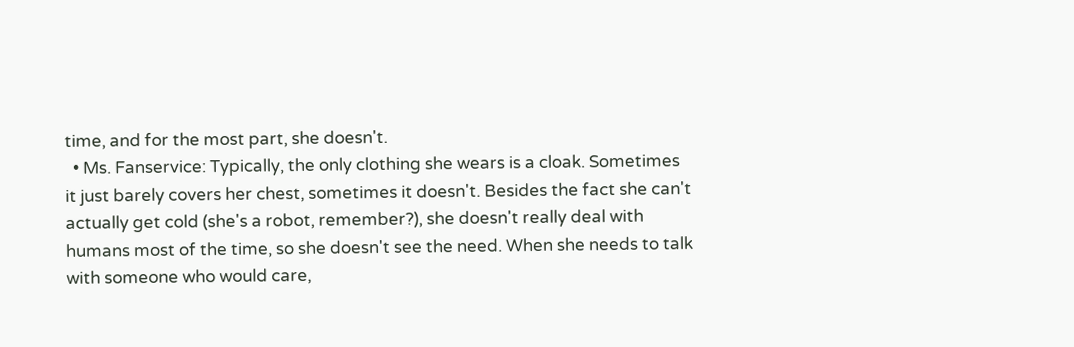time, and for the most part, she doesn't.
  • Ms. Fanservice: Typically, the only clothing she wears is a cloak. Sometimes it just barely covers her chest, sometimes it doesn't. Besides the fact she can't actually get cold (she's a robot, remember?), she doesn't really deal with humans most of the time, so she doesn't see the need. When she needs to talk with someone who would care,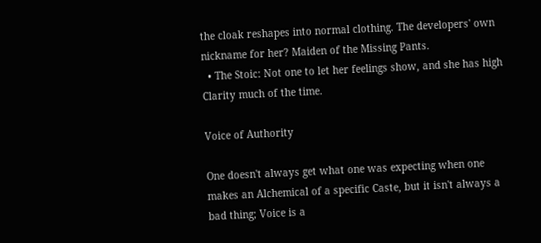the cloak reshapes into normal clothing. The developers' own nickname for her? Maiden of the Missing Pants.
  • The Stoic: Not one to let her feelings show, and she has high Clarity much of the time.

Voice of Authority

One doesn't always get what one was expecting when one makes an Alchemical of a specific Caste, but it isn't always a bad thing; Voice is a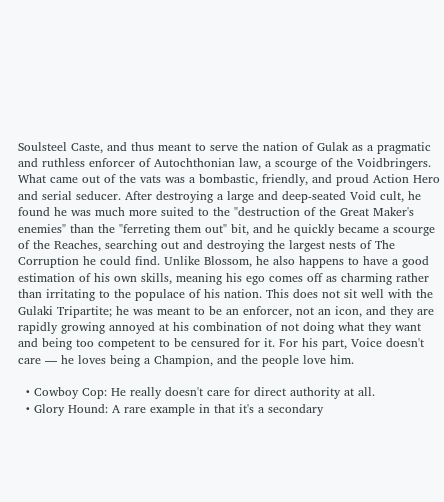Soulsteel Caste, and thus meant to serve the nation of Gulak as a pragmatic and ruthless enforcer of Autochthonian law, a scourge of the Voidbringers. What came out of the vats was a bombastic, friendly, and proud Action Hero and serial seducer. After destroying a large and deep-seated Void cult, he found he was much more suited to the "destruction of the Great Maker's enemies" than the "ferreting them out" bit, and he quickly became a scourge of the Reaches, searching out and destroying the largest nests of The Corruption he could find. Unlike Blossom, he also happens to have a good estimation of his own skills, meaning his ego comes off as charming rather than irritating to the populace of his nation. This does not sit well with the Gulaki Tripartite; he was meant to be an enforcer, not an icon, and they are rapidly growing annoyed at his combination of not doing what they want and being too competent to be censured for it. For his part, Voice doesn't care — he loves being a Champion, and the people love him.

  • Cowboy Cop: He really doesn't care for direct authority at all.
  • Glory Hound: A rare example in that it's a secondary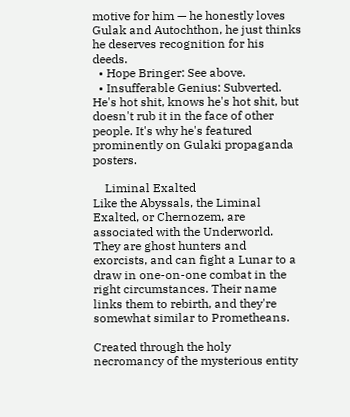motive for him — he honestly loves Gulak and Autochthon, he just thinks he deserves recognition for his deeds.
  • Hope Bringer: See above.
  • Insufferable Genius: Subverted. He's hot shit, knows he's hot shit, but doesn't rub it in the face of other people. It's why he's featured prominently on Gulaki propaganda posters.

    Liminal Exalted
Like the Abyssals, the Liminal Exalted, or Chernozem, are associated with the Underworld. They are ghost hunters and exorcists, and can fight a Lunar to a draw in one-on-one combat in the right circumstances. Their name links them to rebirth, and they're somewhat similar to Prometheans.

Created through the holy necromancy of the mysterious entity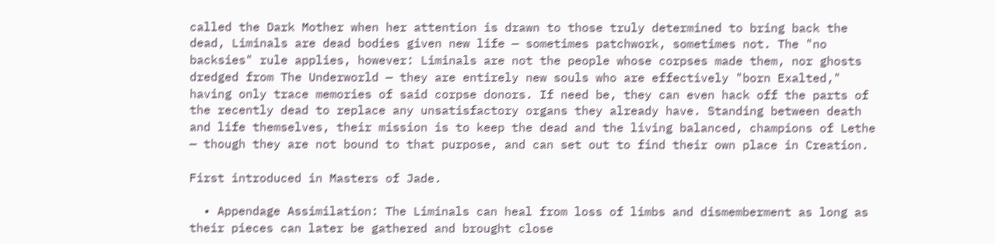called the Dark Mother when her attention is drawn to those truly determined to bring back the dead, Liminals are dead bodies given new life — sometimes patchwork, sometimes not. The "no backsies" rule applies, however: Liminals are not the people whose corpses made them, nor ghosts dredged from The Underworld — they are entirely new souls who are effectively "born Exalted," having only trace memories of said corpse donors. If need be, they can even hack off the parts of the recently dead to replace any unsatisfactory organs they already have. Standing between death and life themselves, their mission is to keep the dead and the living balanced, champions of Lethe — though they are not bound to that purpose, and can set out to find their own place in Creation.

First introduced in Masters of Jade.

  • Appendage Assimilation: The Liminals can heal from loss of limbs and dismemberment as long as their pieces can later be gathered and brought close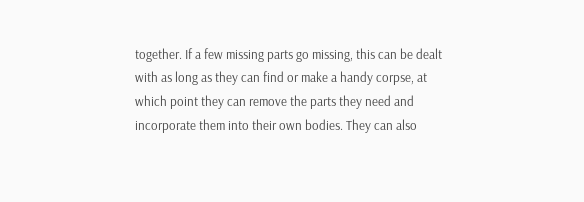together. If a few missing parts go missing, this can be dealt with as long as they can find or make a handy corpse, at which point they can remove the parts they need and incorporate them into their own bodies. They can also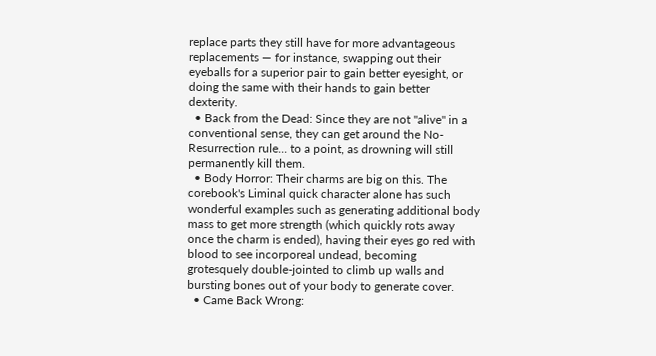replace parts they still have for more advantageous replacements — for instance, swapping out their eyeballs for a superior pair to gain better eyesight, or doing the same with their hands to gain better dexterity.
  • Back from the Dead: Since they are not "alive" in a conventional sense, they can get around the No-Resurrection rule... to a point, as drowning will still permanently kill them.
  • Body Horror: Their charms are big on this. The corebook's Liminal quick character alone has such wonderful examples such as generating additional body mass to get more strength (which quickly rots away once the charm is ended), having their eyes go red with blood to see incorporeal undead, becoming grotesquely double-jointed to climb up walls and bursting bones out of your body to generate cover.
  • Came Back Wrong: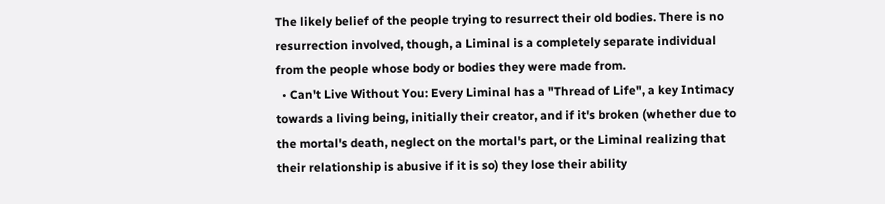The likely belief of the people trying to resurrect their old bodies. There is no resurrection involved, though, a Liminal is a completely separate individual from the people whose body or bodies they were made from.
  • Can't Live Without You: Every Liminal has a "Thread of Life", a key Intimacy towards a living being, initially their creator, and if it's broken (whether due to the mortal's death, neglect on the mortal's part, or the Liminal realizing that their relationship is abusive if it is so) they lose their ability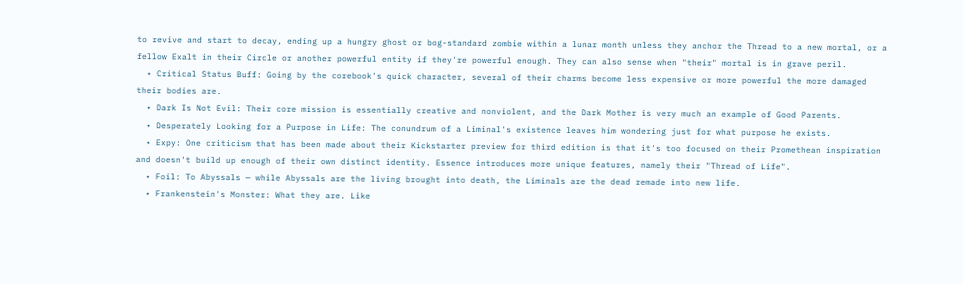to revive and start to decay, ending up a hungry ghost or bog-standard zombie within a lunar month unless they anchor the Thread to a new mortal, or a fellow Exalt in their Circle or another powerful entity if they're powerful enough. They can also sense when "their" mortal is in grave peril.
  • Critical Status Buff: Going by the corebook's quick character, several of their charms become less expensive or more powerful the more damaged their bodies are.
  • Dark Is Not Evil: Their core mission is essentially creative and nonviolent, and the Dark Mother is very much an example of Good Parents.
  • Desperately Looking for a Purpose in Life: The conundrum of a Liminal's existence leaves him wondering just for what purpose he exists.
  • Expy: One criticism that has been made about their Kickstarter preview for third edition is that it's too focused on their Promethean inspiration and doesn't build up enough of their own distinct identity. Essence introduces more unique features, namely their "Thread of Life".
  • Foil: To Abyssals — while Abyssals are the living brought into death, the Liminals are the dead remade into new life.
  • Frankenstein's Monster: What they are. Like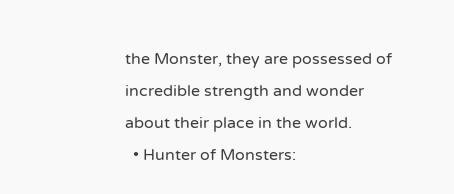the Monster, they are possessed of incredible strength and wonder about their place in the world.
  • Hunter of Monsters: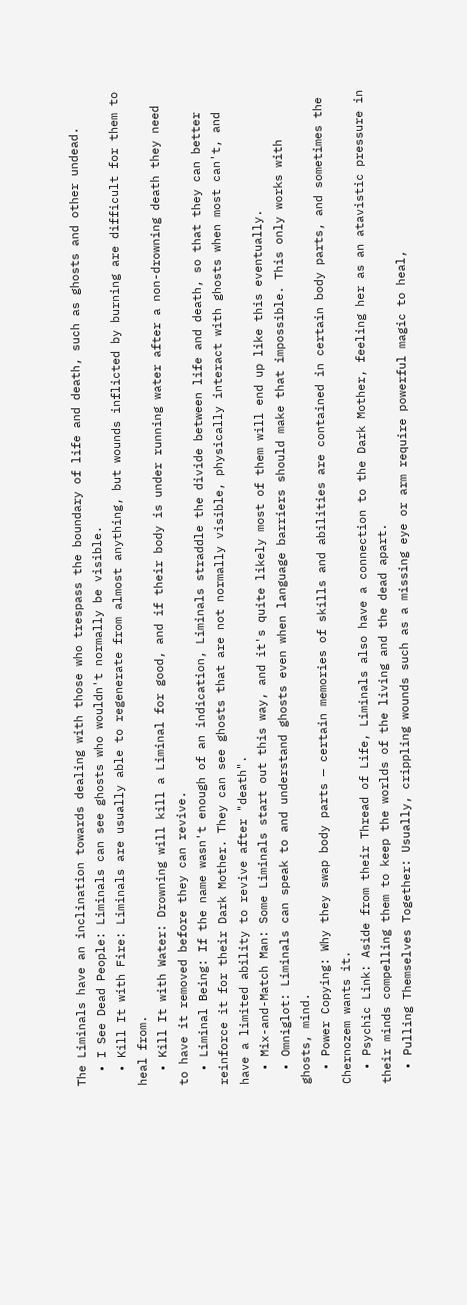The Liminals have an inclination towards dealing with those who trespass the boundary of life and death, such as ghosts and other undead.
  • I See Dead People: Liminals can see ghosts who wouldn't normally be visible.
  • Kill It with Fire: Liminals are usually able to regenerate from almost anything, but wounds inflicted by burning are difficult for them to heal from.
  • Kill It with Water: Drowning will kill a Liminal for good, and if their body is under running water after a non-drowning death they need to have it removed before they can revive.
  • Liminal Being: If the name wasn't enough of an indication, Liminals straddle the divide between life and death, so that they can better reinforce it for their Dark Mother. They can see ghosts that are not normally visible, physically interact with ghosts when most can't, and have a limited ability to revive after "death".
  • Mix-and-Match Man: Some Liminals start out this way, and it's quite likely most of them will end up like this eventually.
  • Omniglot: Liminals can speak to and understand ghosts even when language barriers should make that impossible. This only works with ghosts, mind.
  • Power Copying: Why they swap body parts — certain memories of skills and abilities are contained in certain body parts, and sometimes the Chernozem wants it.
  • Psychic Link: Aside from their Thread of Life, Liminals also have a connection to the Dark Mother, feeling her as an atavistic pressure in their minds compelling them to keep the worlds of the living and the dead apart.
  • Pulling Themselves Together: Usually, crippling wounds such as a missing eye or arm require powerful magic to heal,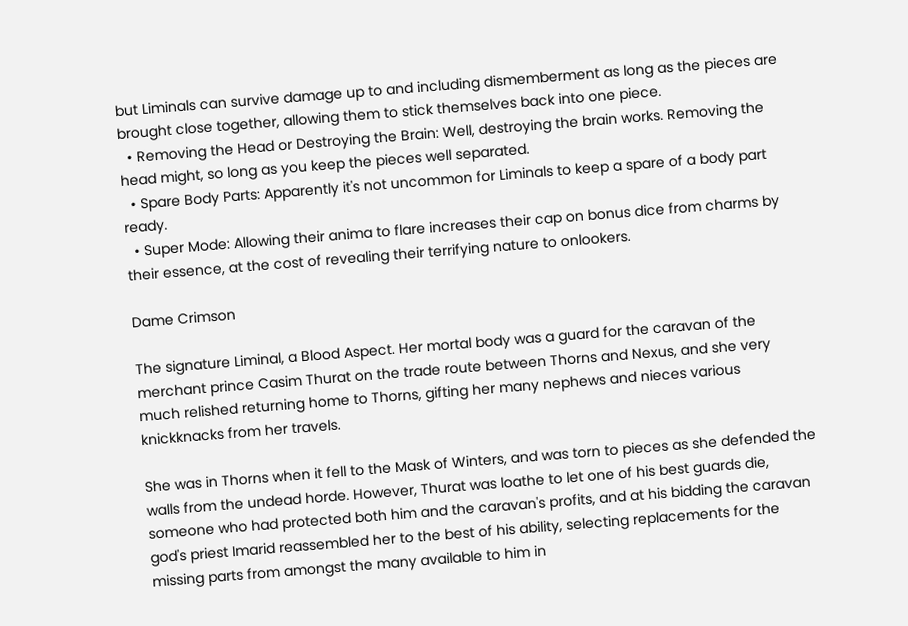but Liminals can survive damage up to and including dismemberment as long as the pieces are brought close together, allowing them to stick themselves back into one piece.
  • Removing the Head or Destroying the Brain: Well, destroying the brain works. Removing the head might, so long as you keep the pieces well separated.
  • Spare Body Parts: Apparently it's not uncommon for Liminals to keep a spare of a body part ready.
  • Super Mode: Allowing their anima to flare increases their cap on bonus dice from charms by their essence, at the cost of revealing their terrifying nature to onlookers.

Dame Crimson

The signature Liminal, a Blood Aspect. Her mortal body was a guard for the caravan of the merchant prince Casim Thurat on the trade route between Thorns and Nexus, and she very much relished returning home to Thorns, gifting her many nephews and nieces various knickknacks from her travels.

She was in Thorns when it fell to the Mask of Winters, and was torn to pieces as she defended the walls from the undead horde. However, Thurat was loathe to let one of his best guards die, someone who had protected both him and the caravan's profits, and at his bidding the caravan god's priest Imarid reassembled her to the best of his ability, selecting replacements for the missing parts from amongst the many available to him in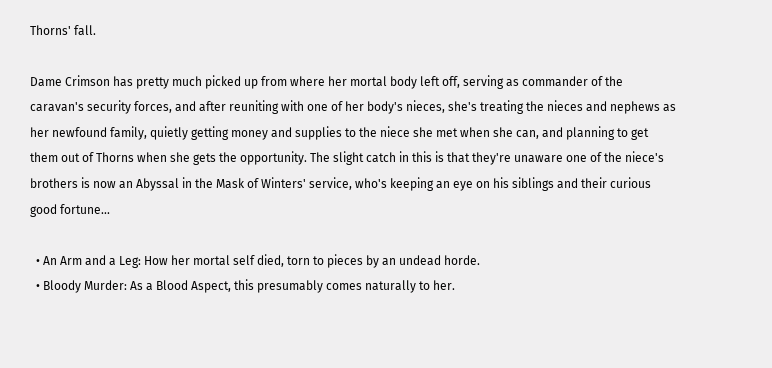Thorns' fall.

Dame Crimson has pretty much picked up from where her mortal body left off, serving as commander of the caravan's security forces, and after reuniting with one of her body's nieces, she's treating the nieces and nephews as her newfound family, quietly getting money and supplies to the niece she met when she can, and planning to get them out of Thorns when she gets the opportunity. The slight catch in this is that they're unaware one of the niece's brothers is now an Abyssal in the Mask of Winters' service, who's keeping an eye on his siblings and their curious good fortune...

  • An Arm and a Leg: How her mortal self died, torn to pieces by an undead horde.
  • Bloody Murder: As a Blood Aspect, this presumably comes naturally to her.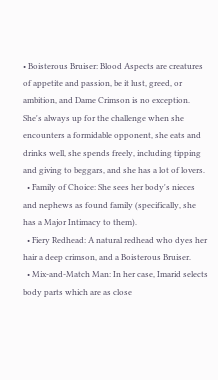• Boisterous Bruiser: Blood Aspects are creatures of appetite and passion, be it lust, greed, or ambition, and Dame Crimson is no exception. She's always up for the challenge when she encounters a formidable opponent, she eats and drinks well, she spends freely, including tipping and giving to beggars, and she has a lot of lovers.
  • Family of Choice: She sees her body's nieces and nephews as found family (specifically, she has a Major Intimacy to them).
  • Fiery Redhead: A natural redhead who dyes her hair a deep crimson, and a Boisterous Bruiser.
  • Mix-and-Match Man: In her case, Imarid selects body parts which are as close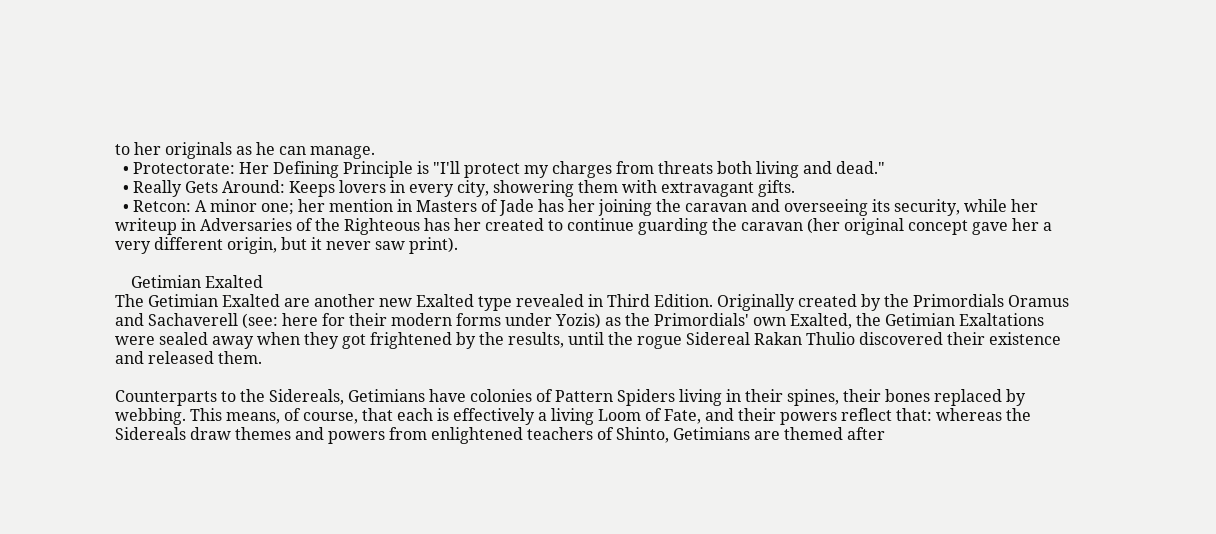to her originals as he can manage.
  • Protectorate: Her Defining Principle is "I'll protect my charges from threats both living and dead."
  • Really Gets Around: Keeps lovers in every city, showering them with extravagant gifts.
  • Retcon: A minor one; her mention in Masters of Jade has her joining the caravan and overseeing its security, while her writeup in Adversaries of the Righteous has her created to continue guarding the caravan (her original concept gave her a very different origin, but it never saw print).

    Getimian Exalted
The Getimian Exalted are another new Exalted type revealed in Third Edition. Originally created by the Primordials Oramus and Sachaverell (see: here for their modern forms under Yozis) as the Primordials' own Exalted, the Getimian Exaltations were sealed away when they got frightened by the results, until the rogue Sidereal Rakan Thulio discovered their existence and released them.

Counterparts to the Sidereals, Getimians have colonies of Pattern Spiders living in their spines, their bones replaced by webbing. This means, of course, that each is effectively a living Loom of Fate, and their powers reflect that: whereas the Sidereals draw themes and powers from enlightened teachers of Shinto, Getimians are themed after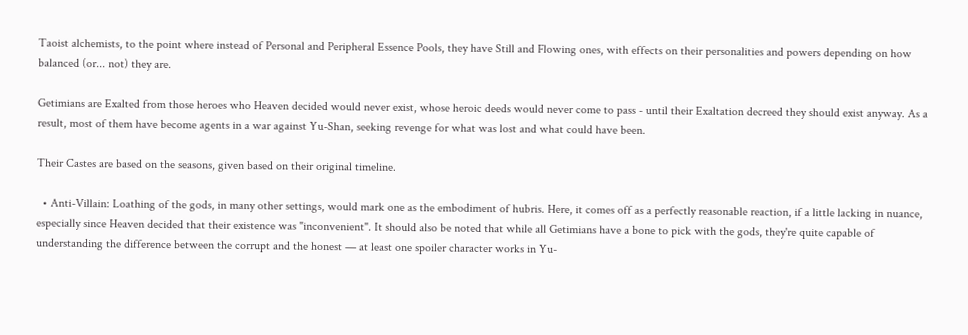Taoist alchemists, to the point where instead of Personal and Peripheral Essence Pools, they have Still and Flowing ones, with effects on their personalities and powers depending on how balanced (or... not) they are.

Getimians are Exalted from those heroes who Heaven decided would never exist, whose heroic deeds would never come to pass - until their Exaltation decreed they should exist anyway. As a result, most of them have become agents in a war against Yu-Shan, seeking revenge for what was lost and what could have been.

Their Castes are based on the seasons, given based on their original timeline.

  • Anti-Villain: Loathing of the gods, in many other settings, would mark one as the embodiment of hubris. Here, it comes off as a perfectly reasonable reaction, if a little lacking in nuance, especially since Heaven decided that their existence was "inconvenient". It should also be noted that while all Getimians have a bone to pick with the gods, they're quite capable of understanding the difference between the corrupt and the honest — at least one spoiler character works in Yu-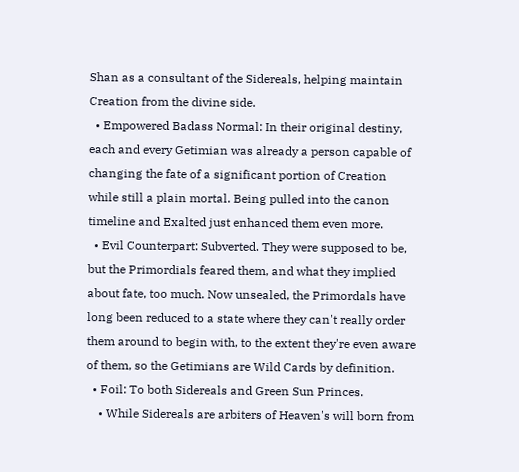Shan as a consultant of the Sidereals, helping maintain Creation from the divine side.
  • Empowered Badass Normal: In their original destiny, each and every Getimian was already a person capable of changing the fate of a significant portion of Creation while still a plain mortal. Being pulled into the canon timeline and Exalted just enhanced them even more.
  • Evil Counterpart: Subverted. They were supposed to be, but the Primordials feared them, and what they implied about fate, too much. Now unsealed, the Primordals have long been reduced to a state where they can't really order them around to begin with, to the extent they're even aware of them, so the Getimians are Wild Cards by definition.
  • Foil: To both Sidereals and Green Sun Princes.
    • While Sidereals are arbiters of Heaven's will born from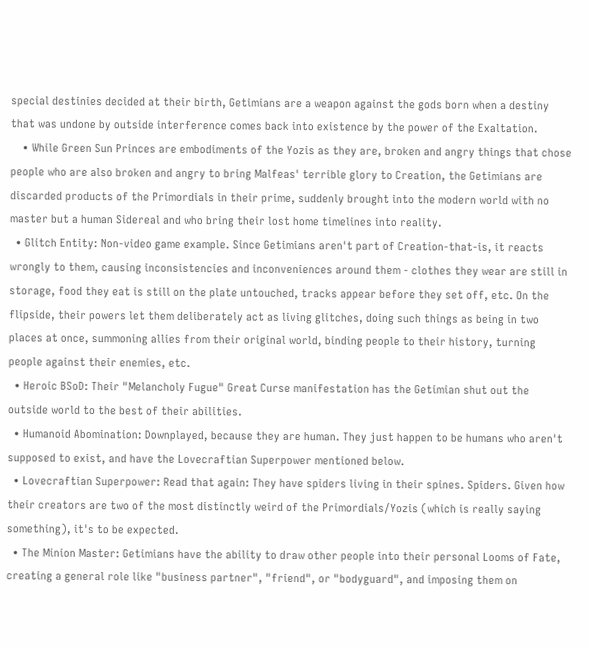special destinies decided at their birth, Getimians are a weapon against the gods born when a destiny that was undone by outside interference comes back into existence by the power of the Exaltation.
    • While Green Sun Princes are embodiments of the Yozis as they are, broken and angry things that chose people who are also broken and angry to bring Malfeas' terrible glory to Creation, the Getimians are discarded products of the Primordials in their prime, suddenly brought into the modern world with no master but a human Sidereal and who bring their lost home timelines into reality.
  • Glitch Entity: Non-video game example. Since Getimians aren't part of Creation-that-is, it reacts wrongly to them, causing inconsistencies and inconveniences around them - clothes they wear are still in storage, food they eat is still on the plate untouched, tracks appear before they set off, etc. On the flipside, their powers let them deliberately act as living glitches, doing such things as being in two places at once, summoning allies from their original world, binding people to their history, turning people against their enemies, etc.
  • Heroic BSoD: Their "Melancholy Fugue" Great Curse manifestation has the Getimian shut out the outside world to the best of their abilities.
  • Humanoid Abomination: Downplayed, because they are human. They just happen to be humans who aren't supposed to exist, and have the Lovecraftian Superpower mentioned below.
  • Lovecraftian Superpower: Read that again: They have spiders living in their spines. Spiders. Given how their creators are two of the most distinctly weird of the Primordials/Yozis (which is really saying something), it's to be expected.
  • The Minion Master: Getimians have the ability to draw other people into their personal Looms of Fate, creating a general role like "business partner", "friend", or "bodyguard", and imposing them on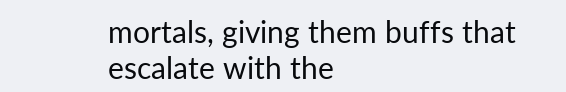mortals, giving them buffs that escalate with the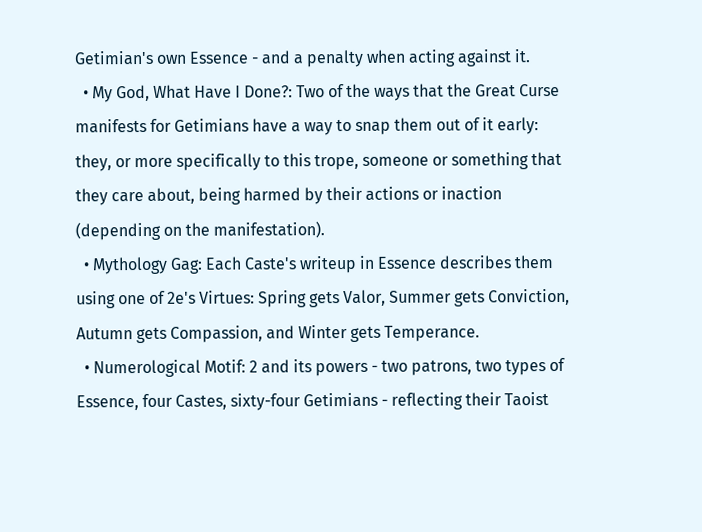Getimian's own Essence - and a penalty when acting against it.
  • My God, What Have I Done?: Two of the ways that the Great Curse manifests for Getimians have a way to snap them out of it early: they, or more specifically to this trope, someone or something that they care about, being harmed by their actions or inaction (depending on the manifestation).
  • Mythology Gag: Each Caste's writeup in Essence describes them using one of 2e's Virtues: Spring gets Valor, Summer gets Conviction, Autumn gets Compassion, and Winter gets Temperance.
  • Numerological Motif: 2 and its powers - two patrons, two types of Essence, four Castes, sixty-four Getimians - reflecting their Taoist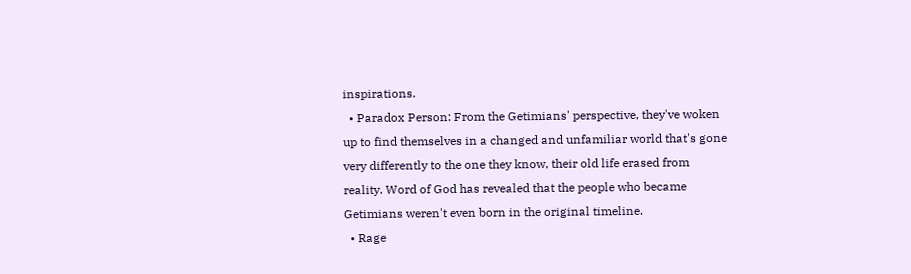inspirations.
  • Paradox Person: From the Getimians' perspective, they've woken up to find themselves in a changed and unfamiliar world that's gone very differently to the one they know, their old life erased from reality. Word of God has revealed that the people who became Getimians weren't even born in the original timeline.
  • Rage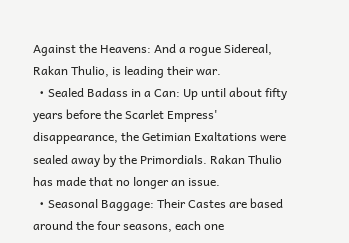Against the Heavens: And a rogue Sidereal, Rakan Thulio, is leading their war.
  • Sealed Badass in a Can: Up until about fifty years before the Scarlet Empress' disappearance, the Getimian Exaltations were sealed away by the Primordials. Rakan Thulio has made that no longer an issue.
  • Seasonal Baggage: Their Castes are based around the four seasons, each one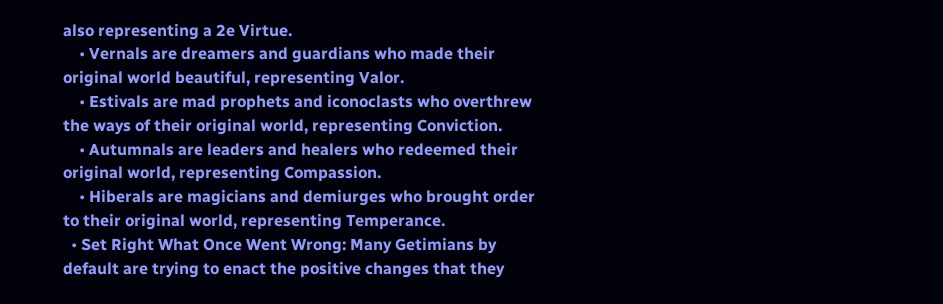also representing a 2e Virtue.
    • Vernals are dreamers and guardians who made their original world beautiful, representing Valor.
    • Estivals are mad prophets and iconoclasts who overthrew the ways of their original world, representing Conviction.
    • Autumnals are leaders and healers who redeemed their original world, representing Compassion.
    • Hiberals are magicians and demiurges who brought order to their original world, representing Temperance.
  • Set Right What Once Went Wrong: Many Getimians by default are trying to enact the positive changes that they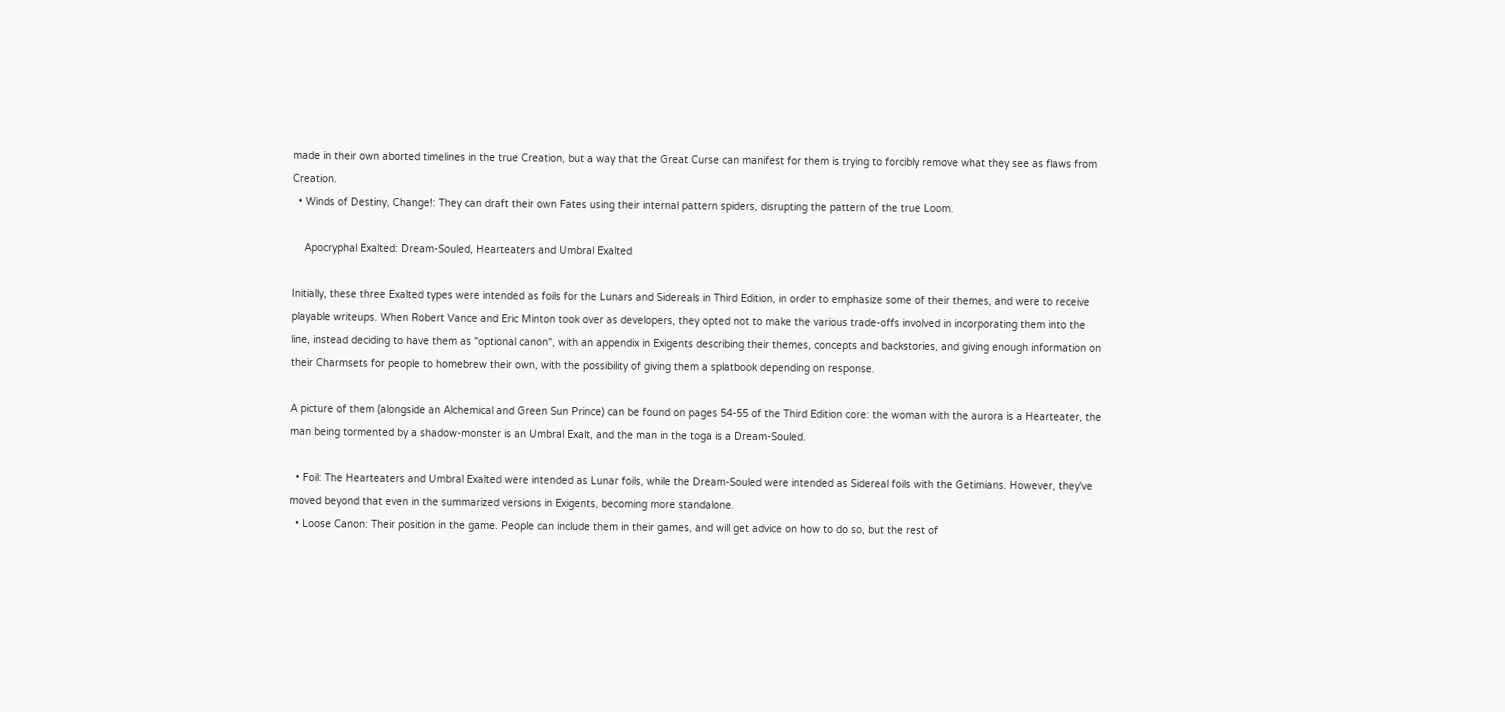made in their own aborted timelines in the true Creation, but a way that the Great Curse can manifest for them is trying to forcibly remove what they see as flaws from Creation.
  • Winds of Destiny, Change!: They can draft their own Fates using their internal pattern spiders, disrupting the pattern of the true Loom.

    Apocryphal Exalted: Dream-Souled, Hearteaters and Umbral Exalted

Initially, these three Exalted types were intended as foils for the Lunars and Sidereals in Third Edition, in order to emphasize some of their themes, and were to receive playable writeups. When Robert Vance and Eric Minton took over as developers, they opted not to make the various trade-offs involved in incorporating them into the line, instead deciding to have them as "optional canon", with an appendix in Exigents describing their themes, concepts and backstories, and giving enough information on their Charmsets for people to homebrew their own, with the possibility of giving them a splatbook depending on response.

A picture of them (alongside an Alchemical and Green Sun Prince) can be found on pages 54-55 of the Third Edition core: the woman with the aurora is a Hearteater, the man being tormented by a shadow-monster is an Umbral Exalt, and the man in the toga is a Dream-Souled.

  • Foil: The Hearteaters and Umbral Exalted were intended as Lunar foils, while the Dream-Souled were intended as Sidereal foils with the Getimians. However, they've moved beyond that even in the summarized versions in Exigents, becoming more standalone.
  • Loose Canon: Their position in the game. People can include them in their games, and will get advice on how to do so, but the rest of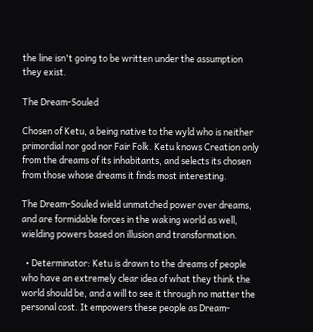the line isn't going to be written under the assumption they exist.

The Dream-Souled

Chosen of Ketu, a being native to the wyld who is neither primordial nor god nor Fair Folk. Ketu knows Creation only from the dreams of its inhabitants, and selects its chosen from those whose dreams it finds most interesting.

The Dream-Souled wield unmatched power over dreams, and are formidable forces in the waking world as well, wielding powers based on illusion and transformation.

  • Determinator: Ketu is drawn to the dreams of people who have an extremely clear idea of what they think the world should be, and a will to see it through no matter the personal cost. It empowers these people as Dream-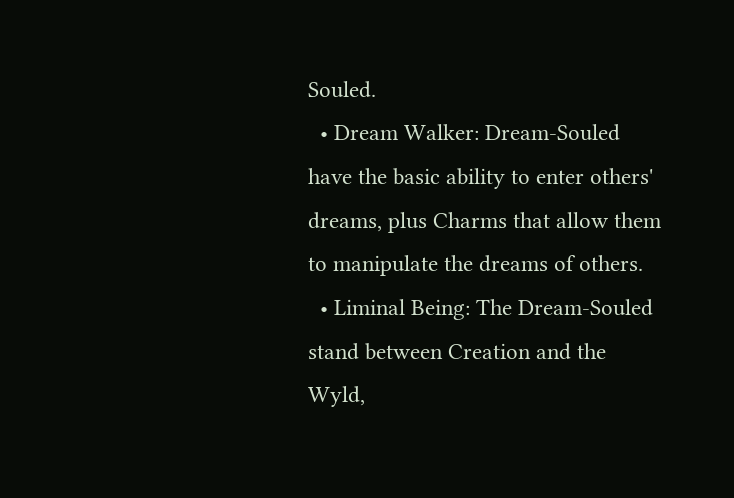Souled.
  • Dream Walker: Dream-Souled have the basic ability to enter others' dreams, plus Charms that allow them to manipulate the dreams of others.
  • Liminal Being: The Dream-Souled stand between Creation and the Wyld,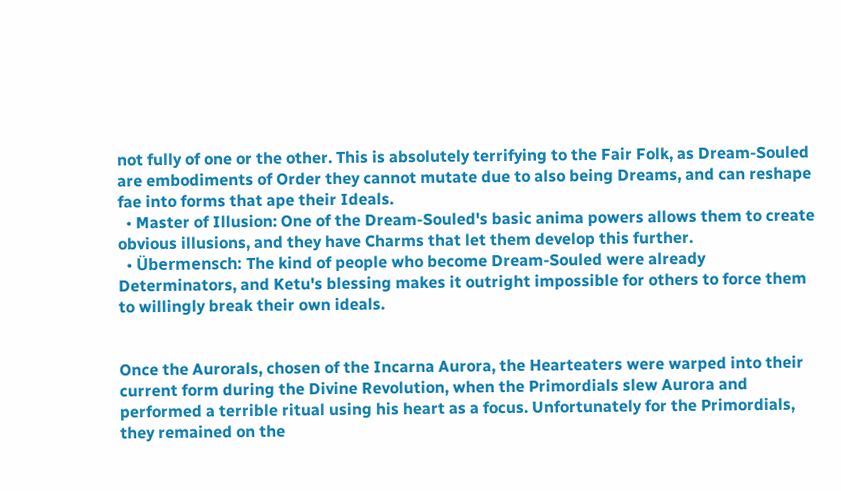not fully of one or the other. This is absolutely terrifying to the Fair Folk, as Dream-Souled are embodiments of Order they cannot mutate due to also being Dreams, and can reshape fae into forms that ape their Ideals.
  • Master of Illusion: One of the Dream-Souled's basic anima powers allows them to create obvious illusions, and they have Charms that let them develop this further.
  • Übermensch: The kind of people who become Dream-Souled were already Determinators, and Ketu's blessing makes it outright impossible for others to force them to willingly break their own ideals.


Once the Aurorals, chosen of the Incarna Aurora, the Hearteaters were warped into their current form during the Divine Revolution, when the Primordials slew Aurora and performed a terrible ritual using his heart as a focus. Unfortunately for the Primordials, they remained on the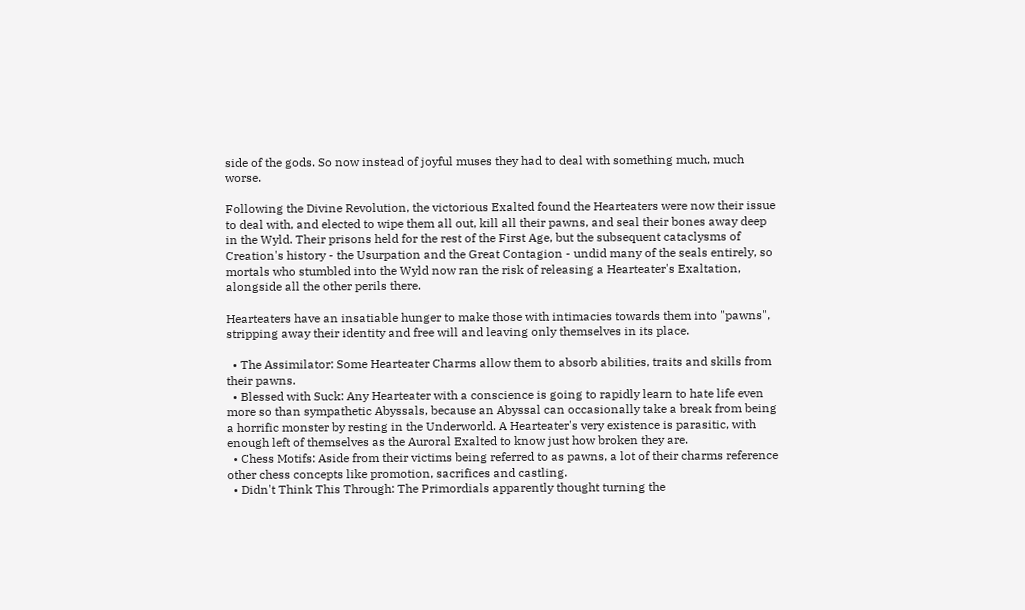side of the gods. So now instead of joyful muses they had to deal with something much, much worse.

Following the Divine Revolution, the victorious Exalted found the Hearteaters were now their issue to deal with, and elected to wipe them all out, kill all their pawns, and seal their bones away deep in the Wyld. Their prisons held for the rest of the First Age, but the subsequent cataclysms of Creation's history - the Usurpation and the Great Contagion - undid many of the seals entirely, so mortals who stumbled into the Wyld now ran the risk of releasing a Hearteater's Exaltation, alongside all the other perils there.

Hearteaters have an insatiable hunger to make those with intimacies towards them into "pawns", stripping away their identity and free will and leaving only themselves in its place.

  • The Assimilator: Some Hearteater Charms allow them to absorb abilities, traits and skills from their pawns.
  • Blessed with Suck: Any Hearteater with a conscience is going to rapidly learn to hate life even more so than sympathetic Abyssals, because an Abyssal can occasionally take a break from being a horrific monster by resting in the Underworld. A Hearteater's very existence is parasitic, with enough left of themselves as the Auroral Exalted to know just how broken they are.
  • Chess Motifs: Aside from their victims being referred to as pawns, a lot of their charms reference other chess concepts like promotion, sacrifices and castling.
  • Didn't Think This Through: The Primordials apparently thought turning the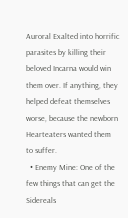Auroral Exalted into horrific parasites by killing their beloved Incarna would win them over. If anything, they helped defeat themselves worse, because the newborn Hearteaters wanted them to suffer.
  • Enemy Mine: One of the few things that can get the Sidereals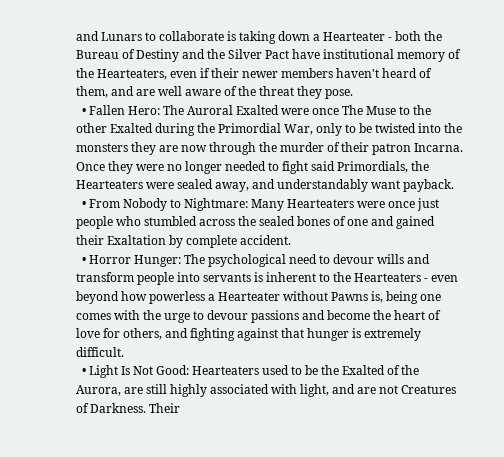and Lunars to collaborate is taking down a Hearteater - both the Bureau of Destiny and the Silver Pact have institutional memory of the Hearteaters, even if their newer members haven't heard of them, and are well aware of the threat they pose.
  • Fallen Hero: The Auroral Exalted were once The Muse to the other Exalted during the Primordial War, only to be twisted into the monsters they are now through the murder of their patron Incarna. Once they were no longer needed to fight said Primordials, the Hearteaters were sealed away, and understandably want payback.
  • From Nobody to Nightmare: Many Hearteaters were once just people who stumbled across the sealed bones of one and gained their Exaltation by complete accident.
  • Horror Hunger: The psychological need to devour wills and transform people into servants is inherent to the Hearteaters - even beyond how powerless a Hearteater without Pawns is, being one comes with the urge to devour passions and become the heart of love for others, and fighting against that hunger is extremely difficult.
  • Light Is Not Good: Hearteaters used to be the Exalted of the Aurora, are still highly associated with light, and are not Creatures of Darkness. Their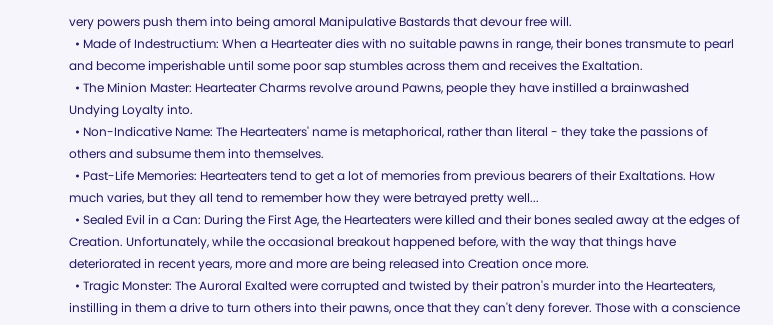very powers push them into being amoral Manipulative Bastards that devour free will.
  • Made of Indestructium: When a Hearteater dies with no suitable pawns in range, their bones transmute to pearl and become imperishable until some poor sap stumbles across them and receives the Exaltation.
  • The Minion Master: Hearteater Charms revolve around Pawns, people they have instilled a brainwashed Undying Loyalty into.
  • Non-Indicative Name: The Hearteaters' name is metaphorical, rather than literal - they take the passions of others and subsume them into themselves.
  • Past-Life Memories: Hearteaters tend to get a lot of memories from previous bearers of their Exaltations. How much varies, but they all tend to remember how they were betrayed pretty well...
  • Sealed Evil in a Can: During the First Age, the Hearteaters were killed and their bones sealed away at the edges of Creation. Unfortunately, while the occasional breakout happened before, with the way that things have deteriorated in recent years, more and more are being released into Creation once more.
  • Tragic Monster: The Auroral Exalted were corrupted and twisted by their patron's murder into the Hearteaters, instilling in them a drive to turn others into their pawns, once that they can't deny forever. Those with a conscience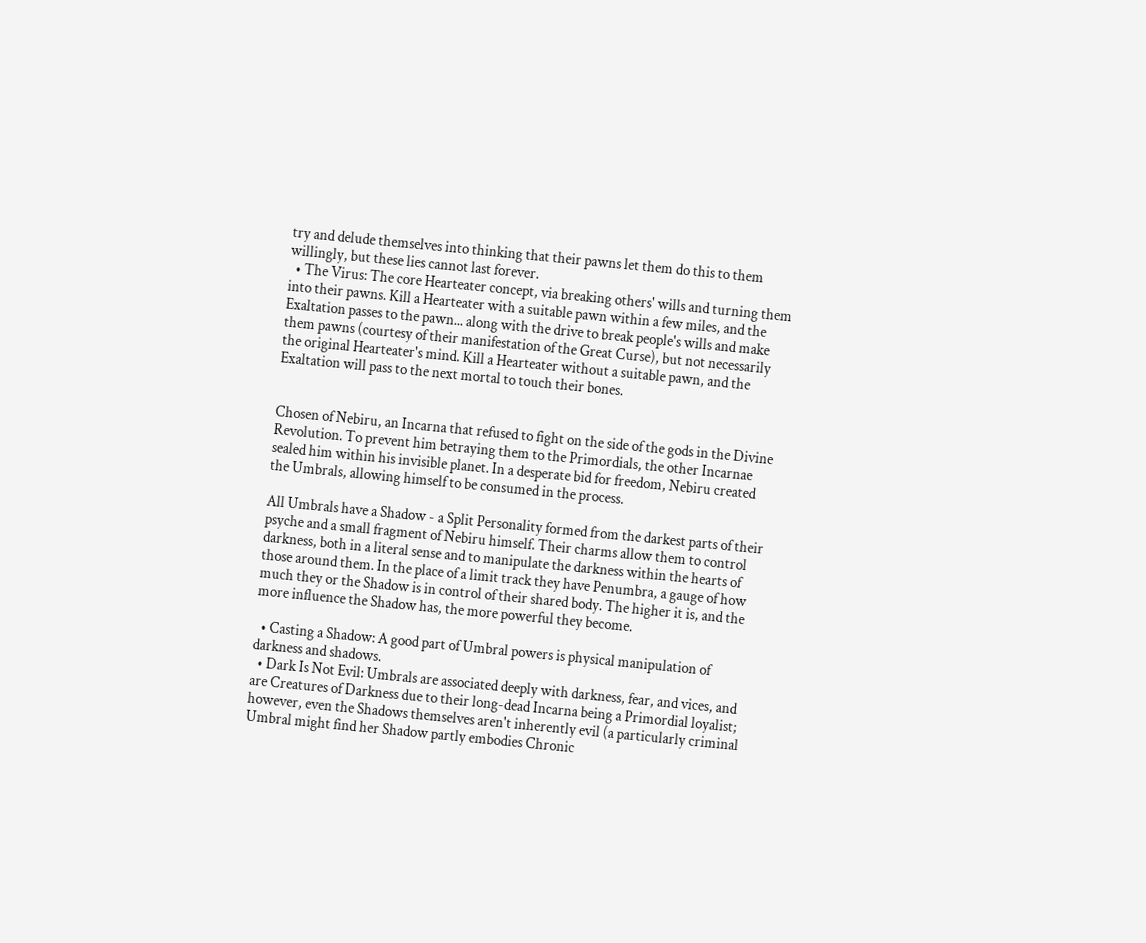try and delude themselves into thinking that their pawns let them do this to them willingly, but these lies cannot last forever.
  • The Virus: The core Hearteater concept, via breaking others' wills and turning them into their pawns. Kill a Hearteater with a suitable pawn within a few miles, and the Exaltation passes to the pawn... along with the drive to break people's wills and make them pawns (courtesy of their manifestation of the Great Curse), but not necessarily the original Hearteater's mind. Kill a Hearteater without a suitable pawn, and the Exaltation will pass to the next mortal to touch their bones.


Chosen of Nebiru, an Incarna that refused to fight on the side of the gods in the Divine Revolution. To prevent him betraying them to the Primordials, the other Incarnae sealed him within his invisible planet. In a desperate bid for freedom, Nebiru created the Umbrals, allowing himself to be consumed in the process.

All Umbrals have a Shadow - a Split Personality formed from the darkest parts of their psyche and a small fragment of Nebiru himself. Their charms allow them to control darkness, both in a literal sense and to manipulate the darkness within the hearts of those around them. In the place of a limit track they have Penumbra, a gauge of how much they or the Shadow is in control of their shared body. The higher it is, and the more influence the Shadow has, the more powerful they become.

  • Casting a Shadow: A good part of Umbral powers is physical manipulation of darkness and shadows.
  • Dark Is Not Evil: Umbrals are associated deeply with darkness, fear, and vices, and are Creatures of Darkness due to their long-dead Incarna being a Primordial loyalist; however, even the Shadows themselves aren't inherently evil (a particularly criminal Umbral might find her Shadow partly embodies Chronic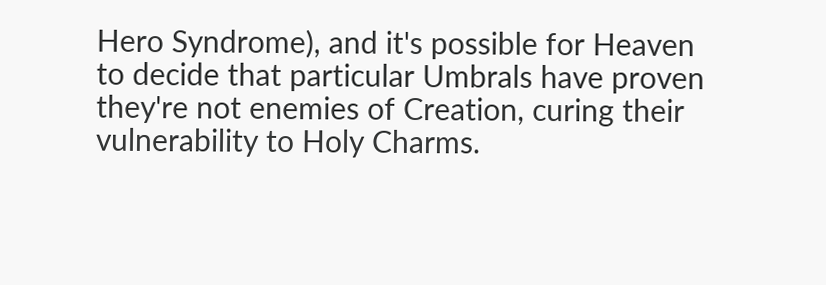Hero Syndrome), and it's possible for Heaven to decide that particular Umbrals have proven they're not enemies of Creation, curing their vulnerability to Holy Charms.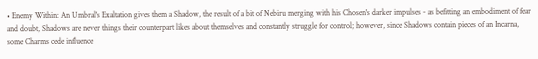• Enemy Within: An Umbral's Exaltation gives them a Shadow, the result of a bit of Nebiru merging with his Chosen's darker impulses - as befitting an embodiment of fear and doubt, Shadows are never things their counterpart likes about themselves and constantly struggle for control; however, since Shadows contain pieces of an Incarna, some Charms cede influence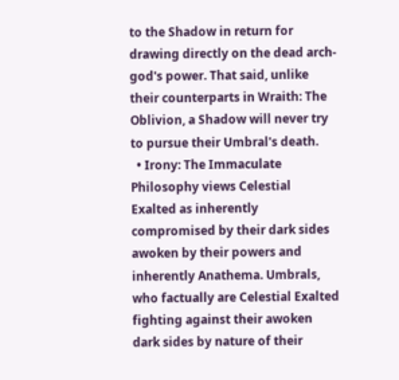to the Shadow in return for drawing directly on the dead arch-god's power. That said, unlike their counterparts in Wraith: The Oblivion, a Shadow will never try to pursue their Umbral's death.
  • Irony: The Immaculate Philosophy views Celestial Exalted as inherently compromised by their dark sides awoken by their powers and inherently Anathema. Umbrals, who factually are Celestial Exalted fighting against their awoken dark sides by nature of their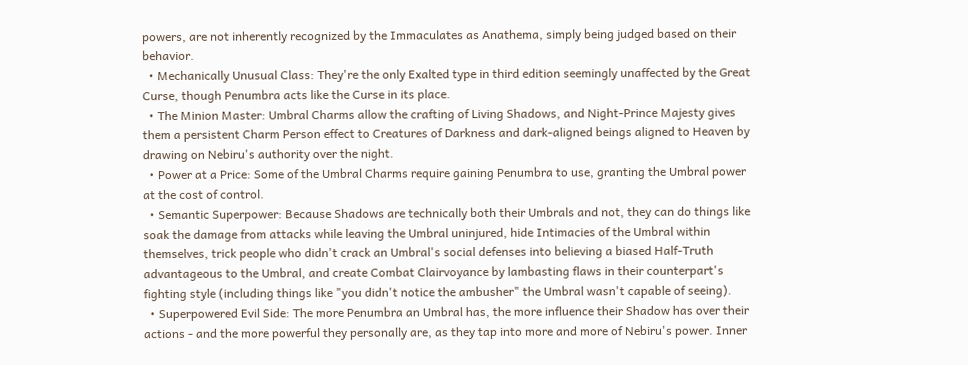powers, are not inherently recognized by the Immaculates as Anathema, simply being judged based on their behavior.
  • Mechanically Unusual Class: They're the only Exalted type in third edition seemingly unaffected by the Great Curse, though Penumbra acts like the Curse in its place.
  • The Minion Master: Umbral Charms allow the crafting of Living Shadows, and Night-Prince Majesty gives them a persistent Charm Person effect to Creatures of Darkness and dark-aligned beings aligned to Heaven by drawing on Nebiru's authority over the night.
  • Power at a Price: Some of the Umbral Charms require gaining Penumbra to use, granting the Umbral power at the cost of control.
  • Semantic Superpower: Because Shadows are technically both their Umbrals and not, they can do things like soak the damage from attacks while leaving the Umbral uninjured, hide Intimacies of the Umbral within themselves, trick people who didn't crack an Umbral's social defenses into believing a biased Half-Truth advantageous to the Umbral, and create Combat Clairvoyance by lambasting flaws in their counterpart's fighting style (including things like "you didn't notice the ambusher" the Umbral wasn't capable of seeing).
  • Superpowered Evil Side: The more Penumbra an Umbral has, the more influence their Shadow has over their actions - and the more powerful they personally are, as they tap into more and more of Nebiru's power. Inner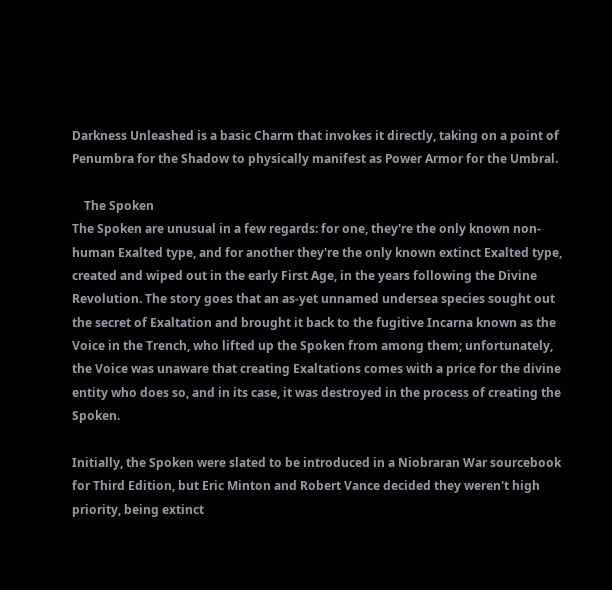Darkness Unleashed is a basic Charm that invokes it directly, taking on a point of Penumbra for the Shadow to physically manifest as Power Armor for the Umbral.

    The Spoken
The Spoken are unusual in a few regards: for one, they're the only known non-human Exalted type, and for another they're the only known extinct Exalted type, created and wiped out in the early First Age, in the years following the Divine Revolution. The story goes that an as-yet unnamed undersea species sought out the secret of Exaltation and brought it back to the fugitive Incarna known as the Voice in the Trench, who lifted up the Spoken from among them; unfortunately, the Voice was unaware that creating Exaltations comes with a price for the divine entity who does so, and in its case, it was destroyed in the process of creating the Spoken.

Initially, the Spoken were slated to be introduced in a Niobraran War sourcebook for Third Edition, but Eric Minton and Robert Vance decided they weren't high priority, being extinct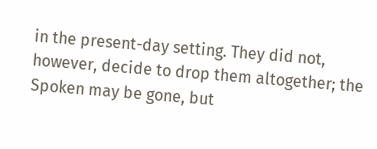in the present-day setting. They did not, however, decide to drop them altogether; the Spoken may be gone, but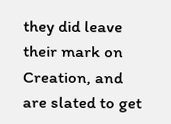they did leave their mark on Creation, and are slated to get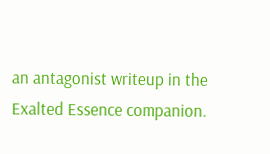an antagonist writeup in the Exalted Essence companion.